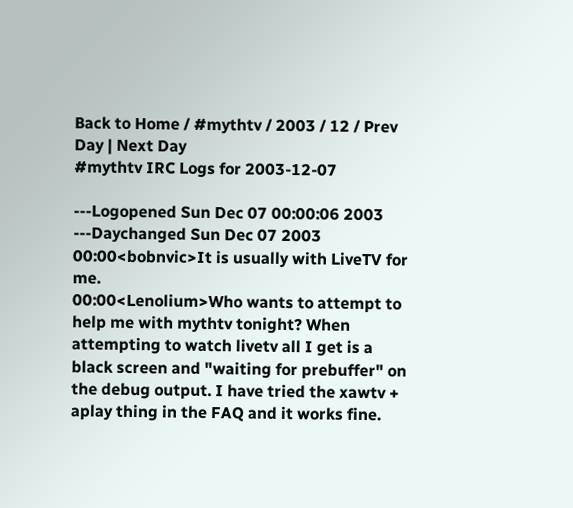Back to Home / #mythtv / 2003 / 12 / Prev Day | Next Day
#mythtv IRC Logs for 2003-12-07

---Logopened Sun Dec 07 00:00:06 2003
---Daychanged Sun Dec 07 2003
00:00<bobnvic>It is usually with LiveTV for me.
00:00<Lenolium>Who wants to attempt to help me with mythtv tonight? When attempting to watch livetv all I get is a black screen and "waiting for prebuffer" on the debug output. I have tried the xawtv + aplay thing in the FAQ and it works fine.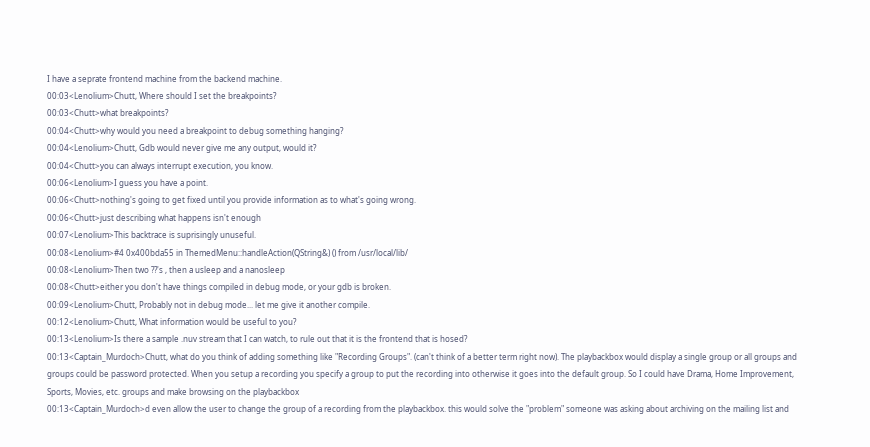I have a seprate frontend machine from the backend machine.
00:03<Lenolium>Chutt, Where should I set the breakpoints?
00:03<Chutt>what breakpoints?
00:04<Chutt>why would you need a breakpoint to debug something hanging?
00:04<Lenolium>Chutt, Gdb would never give me any output, would it?
00:04<Chutt>you can always interrupt execution, you know.
00:06<Lenolium>I guess you have a point.
00:06<Chutt>nothing's going to get fixed until you provide information as to what's going wrong.
00:06<Chutt>just describing what happens isn't enough
00:07<Lenolium>This backtrace is suprisingly unuseful.
00:08<Lenolium>#4 0x400bda55 in ThemedMenu::handleAction(QString&) () from /usr/local/lib/
00:08<Lenolium>Then two ??'s , then a usleep and a nanosleep
00:08<Chutt>either you don't have things compiled in debug mode, or your gdb is broken.
00:09<Lenolium>Chutt, Probably not in debug mode... let me give it another compile.
00:12<Lenolium>Chutt, What information would be useful to you?
00:13<Lenolium>Is there a sample .nuv stream that I can watch, to rule out that it is the frontend that is hosed?
00:13<Captain_Murdoch>Chutt, what do you think of adding something like "Recording Groups". (can't think of a better term right now). The playbackbox would display a single group or all groups and groups could be password protected. When you setup a recording you specify a group to put the recording into otherwise it goes into the default group. So I could have Drama, Home Improvement, Sports, Movies, etc. groups and make browsing on the playbackbox
00:13<Captain_Murdoch>d even allow the user to change the group of a recording from the playbackbox. this would solve the "problem" someone was asking about archiving on the mailing list and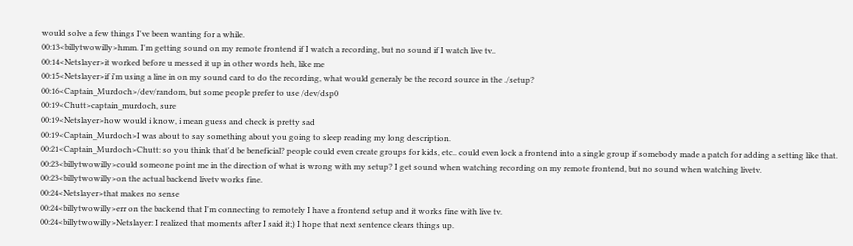would solve a few things I've been wanting for a while.
00:13<billytwowilly>hmm. I'm getting sound on my remote frontend if I watch a recording, but no sound if I watch live tv..
00:14<Netslayer>it worked before u messed it up in other words heh, like me
00:15<Netslayer>if i'm using a line in on my sound card to do the recording, what would generaly be the record source in the ./setup?
00:16<Captain_Murdoch>/dev/random, but some people prefer to use /dev/dsp0
00:19<Chutt>captain_murdoch, sure
00:19<Netslayer>how would i know, i mean guess and check is pretty sad
00:19<Captain_Murdoch>I was about to say something about you going to sleep reading my long description.
00:21<Captain_Murdoch>Chutt: so you think that'd be beneficial? people could even create groups for kids, etc.. could even lock a frontend into a single group if somebody made a patch for adding a setting like that.
00:23<billytwowilly>could someone point me in the direction of what is wrong with my setup? I get sound when watching recording on my remote frontend, but no sound when watching livetv.
00:23<billytwowilly>on the actual backend livetv works fine.
00:24<Netslayer>that makes no sense
00:24<billytwowilly>err on the backend that I'm connecting to remotely I have a frontend setup and it works fine with live tv.
00:24<billytwowilly>Netslayer: I realized that moments after I said it;) I hope that next sentence clears things up.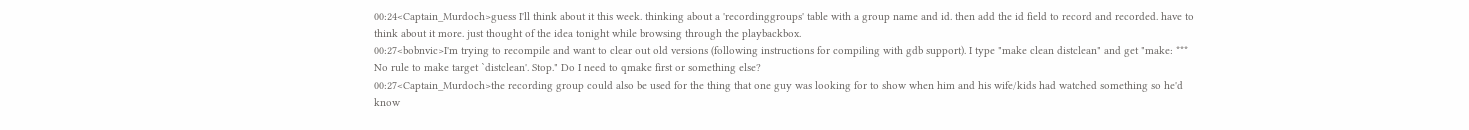00:24<Captain_Murdoch>guess I'll think about it this week. thinking about a 'recordinggroups' table with a group name and id. then add the id field to record and recorded. have to think about it more. just thought of the idea tonight while browsing through the playbackbox.
00:27<bobnvic>I'm trying to recompile and want to clear out old versions (following instructions for compiling with gdb support). I type "make clean distclean" and get "make: *** No rule to make target `distclean'. Stop." Do I need to qmake first or something else?
00:27<Captain_Murdoch>the recording group could also be used for the thing that one guy was looking for to show when him and his wife/kids had watched something so he'd know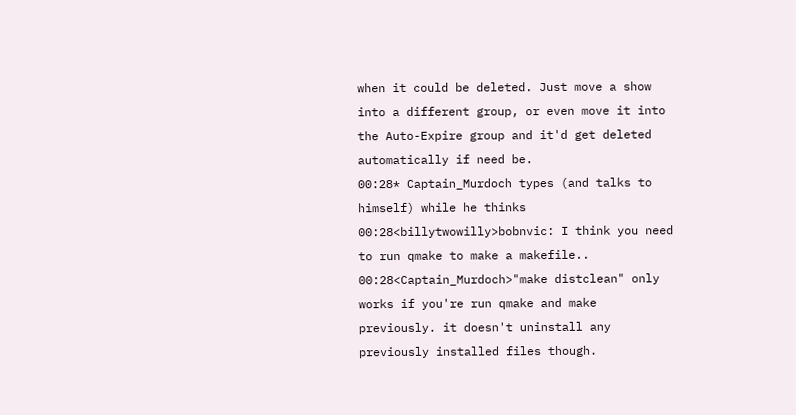when it could be deleted. Just move a show into a different group, or even move it into the Auto-Expire group and it'd get deleted automatically if need be.
00:28* Captain_Murdoch types (and talks to himself) while he thinks
00:28<billytwowilly>bobnvic: I think you need to run qmake to make a makefile..
00:28<Captain_Murdoch>"make distclean" only works if you're run qmake and make previously. it doesn't uninstall any previously installed files though.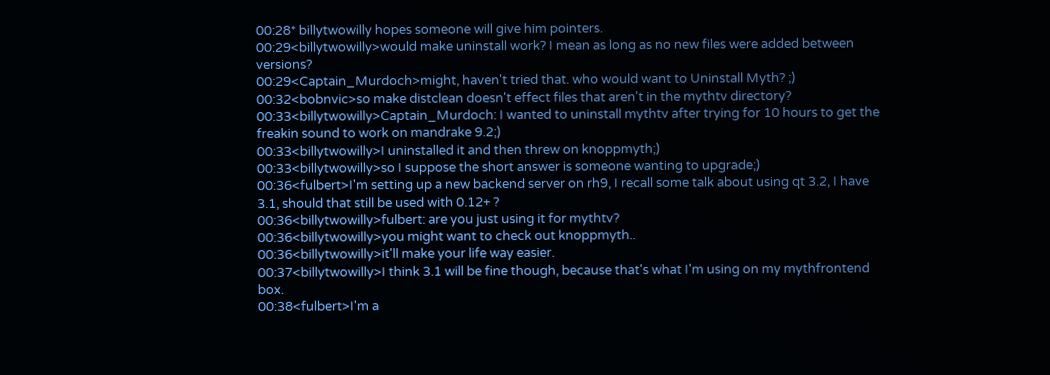00:28* billytwowilly hopes someone will give him pointers.
00:29<billytwowilly>would make uninstall work? I mean as long as no new files were added between versions?
00:29<Captain_Murdoch>might, haven't tried that. who would want to Uninstall Myth? ;)
00:32<bobnvic>so make distclean doesn't effect files that aren't in the mythtv directory?
00:33<billytwowilly>Captain_Murdoch: I wanted to uninstall mythtv after trying for 10 hours to get the freakin sound to work on mandrake 9.2;)
00:33<billytwowilly>I uninstalled it and then threw on knoppmyth;)
00:33<billytwowilly>so I suppose the short answer is someone wanting to upgrade;)
00:36<fulbert>I'm setting up a new backend server on rh9, I recall some talk about using qt 3.2, I have 3.1, should that still be used with 0.12+ ?
00:36<billytwowilly>fulbert: are you just using it for mythtv?
00:36<billytwowilly>you might want to check out knoppmyth..
00:36<billytwowilly>it'll make your life way easier.
00:37<billytwowilly>I think 3.1 will be fine though, because that's what I'm using on my mythfrontend box.
00:38<fulbert>I'm a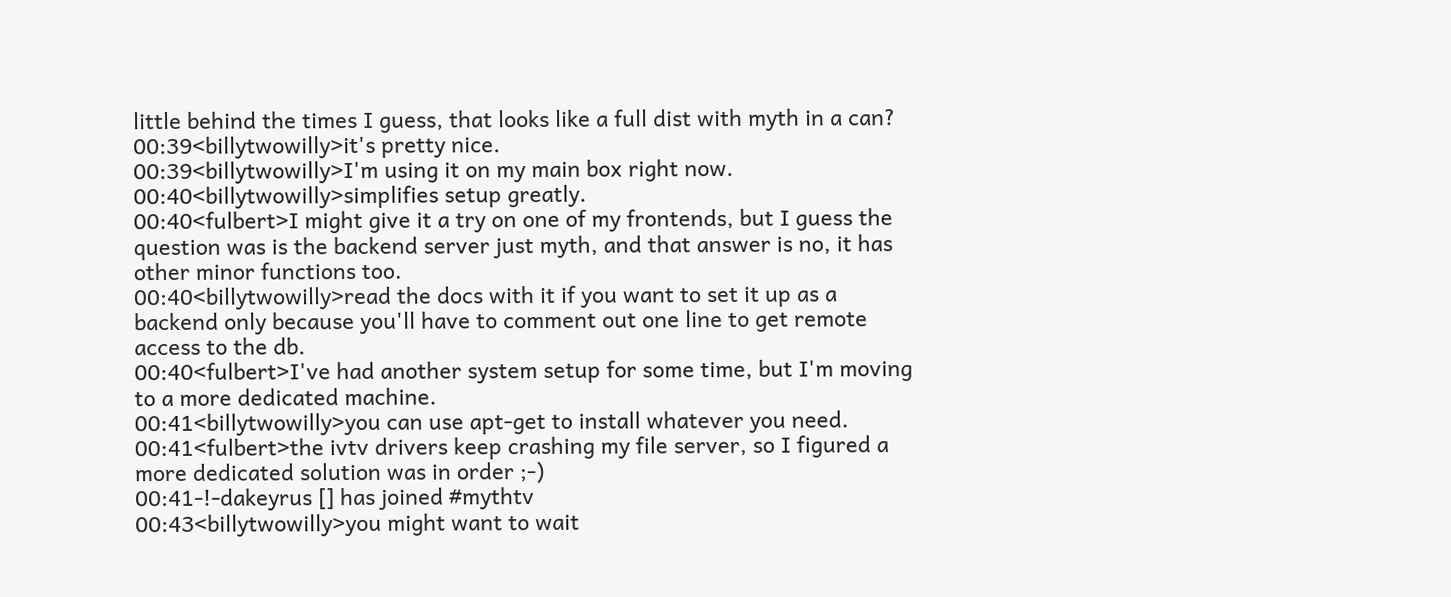little behind the times I guess, that looks like a full dist with myth in a can?
00:39<billytwowilly>it's pretty nice.
00:39<billytwowilly>I'm using it on my main box right now.
00:40<billytwowilly>simplifies setup greatly.
00:40<fulbert>I might give it a try on one of my frontends, but I guess the question was is the backend server just myth, and that answer is no, it has other minor functions too.
00:40<billytwowilly>read the docs with it if you want to set it up as a backend only because you'll have to comment out one line to get remote access to the db.
00:40<fulbert>I've had another system setup for some time, but I'm moving to a more dedicated machine.
00:41<billytwowilly>you can use apt-get to install whatever you need.
00:41<fulbert>the ivtv drivers keep crashing my file server, so I figured a more dedicated solution was in order ;-)
00:41-!-dakeyrus [] has joined #mythtv
00:43<billytwowilly>you might want to wait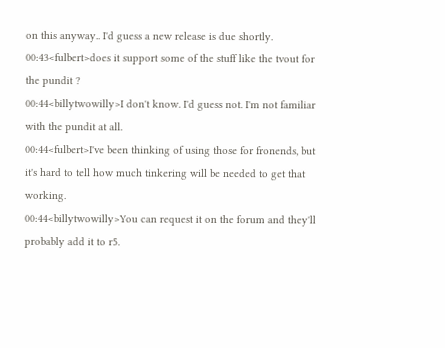on this anyway.. I'd guess a new release is due shortly.
00:43<fulbert>does it support some of the stuff like the tvout for the pundit ?
00:44<billytwowilly>I don't know. I'd guess not. I'm not familiar with the pundit at all.
00:44<fulbert>I've been thinking of using those for fronends, but it's hard to tell how much tinkering will be needed to get that working.
00:44<billytwowilly>You can request it on the forum and they'll probably add it to r5.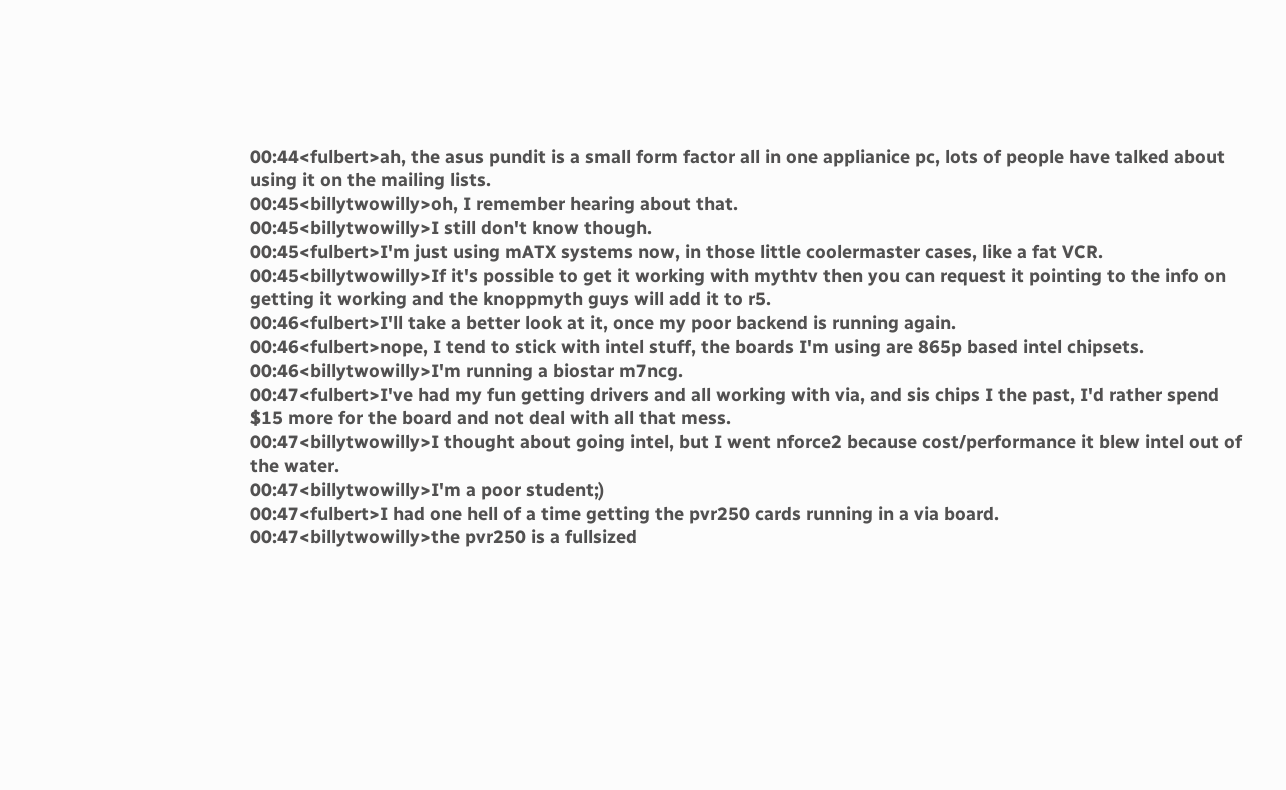00:44<fulbert>ah, the asus pundit is a small form factor all in one applianice pc, lots of people have talked about using it on the mailing lists.
00:45<billytwowilly>oh, I remember hearing about that.
00:45<billytwowilly>I still don't know though.
00:45<fulbert>I'm just using mATX systems now, in those little coolermaster cases, like a fat VCR.
00:45<billytwowilly>If it's possible to get it working with mythtv then you can request it pointing to the info on getting it working and the knoppmyth guys will add it to r5.
00:46<fulbert>I'll take a better look at it, once my poor backend is running again.
00:46<fulbert>nope, I tend to stick with intel stuff, the boards I'm using are 865p based intel chipsets.
00:46<billytwowilly>I'm running a biostar m7ncg.
00:47<fulbert>I've had my fun getting drivers and all working with via, and sis chips I the past, I'd rather spend $15 more for the board and not deal with all that mess.
00:47<billytwowilly>I thought about going intel, but I went nforce2 because cost/performance it blew intel out of the water.
00:47<billytwowilly>I'm a poor student;)
00:47<fulbert>I had one hell of a time getting the pvr250 cards running in a via board.
00:47<billytwowilly>the pvr250 is a fullsized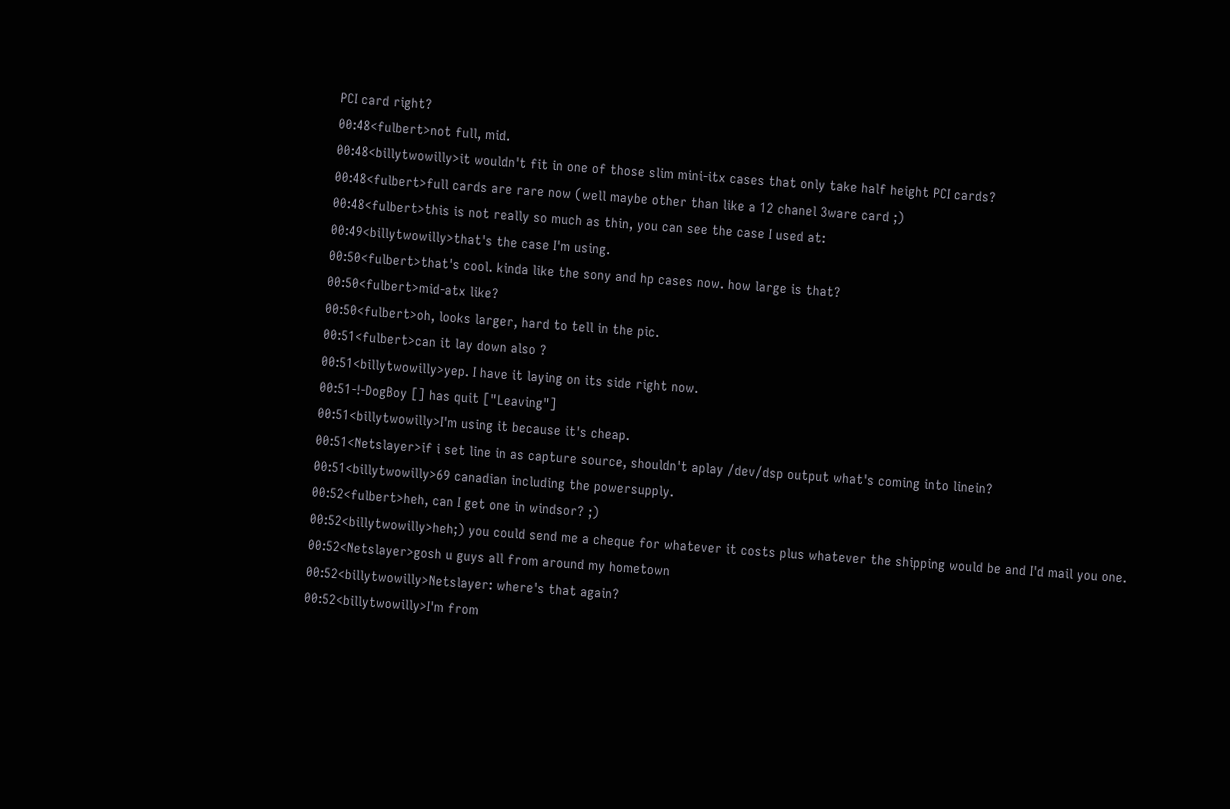PCI card right?
00:48<fulbert>not full, mid.
00:48<billytwowilly>it wouldn't fit in one of those slim mini-itx cases that only take half height PCI cards?
00:48<fulbert>full cards are rare now (well maybe other than like a 12 chanel 3ware card ;)
00:48<fulbert>this is not really so much as thin, you can see the case I used at:
00:49<billytwowilly>that's the case I'm using.
00:50<fulbert>that's cool. kinda like the sony and hp cases now. how large is that?
00:50<fulbert>mid-atx like?
00:50<fulbert>oh, looks larger, hard to tell in the pic.
00:51<fulbert>can it lay down also ?
00:51<billytwowilly>yep. I have it laying on its side right now.
00:51-!-DogBoy [] has quit ["Leaving"]
00:51<billytwowilly>I'm using it because it's cheap.
00:51<Netslayer>if i set line in as capture source, shouldn't aplay /dev/dsp output what's coming into linein?
00:51<billytwowilly>69 canadian including the powersupply.
00:52<fulbert>heh, can I get one in windsor? ;)
00:52<billytwowilly>heh;) you could send me a cheque for whatever it costs plus whatever the shipping would be and I'd mail you one.
00:52<Netslayer>gosh u guys all from around my hometown
00:52<billytwowilly>Netslayer: where's that again?
00:52<billytwowilly>I'm from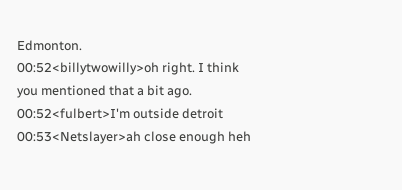Edmonton.
00:52<billytwowilly>oh right. I think you mentioned that a bit ago.
00:52<fulbert>I'm outside detroit
00:53<Netslayer>ah close enough heh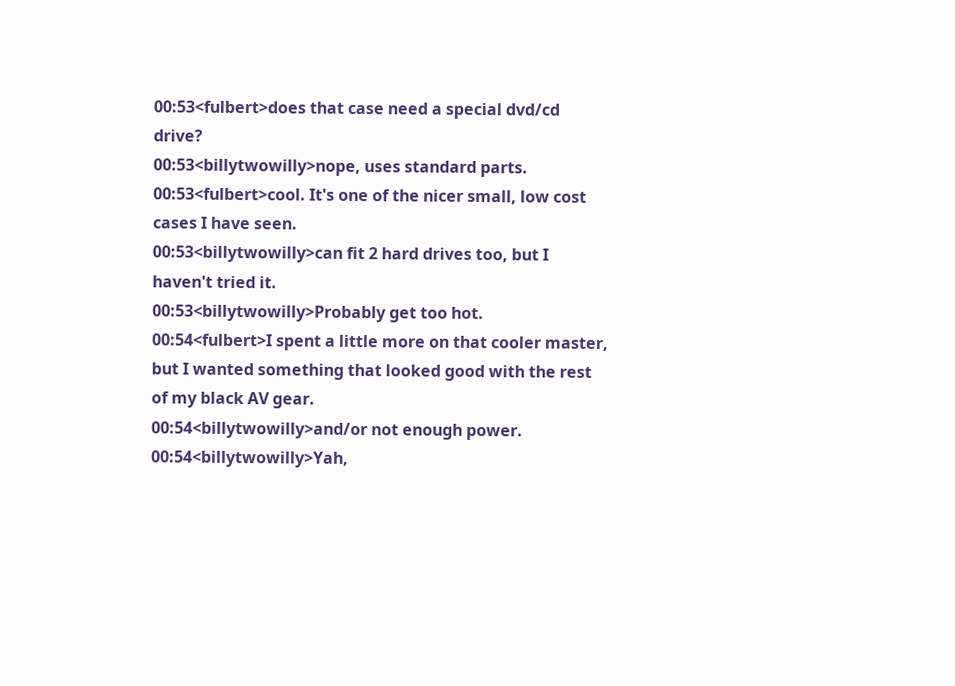00:53<fulbert>does that case need a special dvd/cd drive?
00:53<billytwowilly>nope, uses standard parts.
00:53<fulbert>cool. It's one of the nicer small, low cost cases I have seen.
00:53<billytwowilly>can fit 2 hard drives too, but I haven't tried it.
00:53<billytwowilly>Probably get too hot.
00:54<fulbert>I spent a little more on that cooler master, but I wanted something that looked good with the rest of my black AV gear.
00:54<billytwowilly>and/or not enough power.
00:54<billytwowilly>Yah,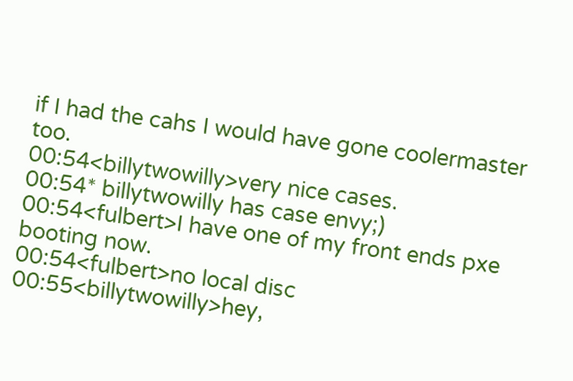if I had the cahs I would have gone coolermaster too.
00:54<billytwowilly>very nice cases.
00:54* billytwowilly has case envy;)
00:54<fulbert>I have one of my front ends pxe booting now.
00:54<fulbert>no local disc
00:55<billytwowilly>hey,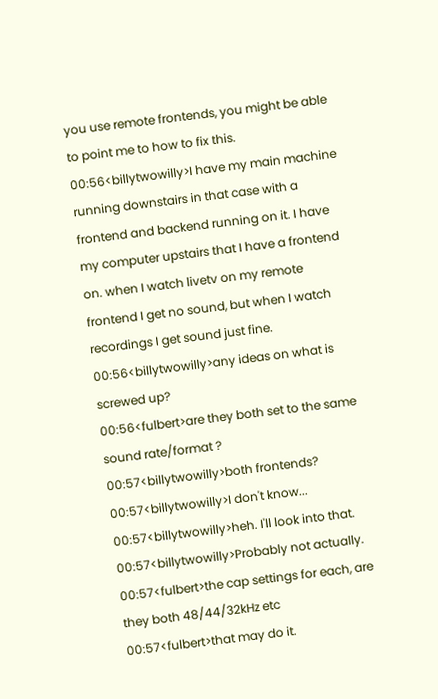you use remote frontends, you might be able to point me to how to fix this.
00:56<billytwowilly>I have my main machine running downstairs in that case with a frontend and backend running on it. I have my computer upstairs that I have a frontend on. when I watch livetv on my remote frontend I get no sound, but when I watch recordings I get sound just fine.
00:56<billytwowilly>any ideas on what is screwed up?
00:56<fulbert>are they both set to the same sound rate/format ?
00:57<billytwowilly>both frontends?
00:57<billytwowilly>I don't know...
00:57<billytwowilly>heh. I'll look into that.
00:57<billytwowilly>Probably not actually.
00:57<fulbert>the cap settings for each, are they both 48/44/32kHz etc
00:57<fulbert>that may do it.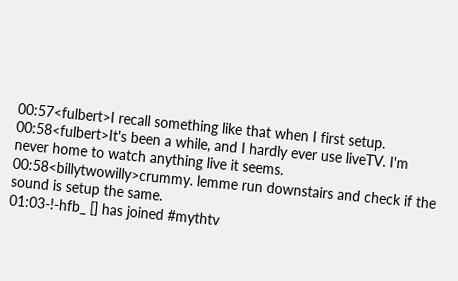00:57<fulbert>I recall something like that when I first setup.
00:58<fulbert>It's been a while, and I hardly ever use liveTV. I'm never home to watch anything live it seems.
00:58<billytwowilly>crummy. lemme run downstairs and check if the sound is setup the same.
01:03-!-hfb_ [] has joined #mythtv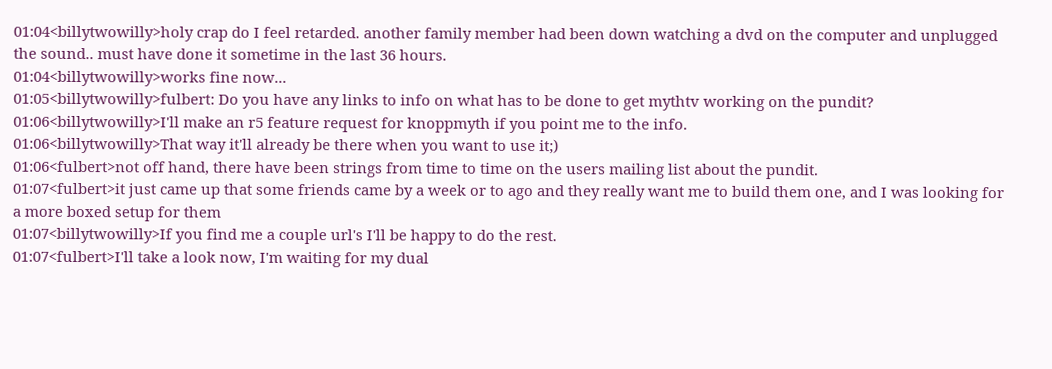01:04<billytwowilly>holy crap do I feel retarded. another family member had been down watching a dvd on the computer and unplugged the sound.. must have done it sometime in the last 36 hours.
01:04<billytwowilly>works fine now...
01:05<billytwowilly>fulbert: Do you have any links to info on what has to be done to get mythtv working on the pundit?
01:06<billytwowilly>I'll make an r5 feature request for knoppmyth if you point me to the info.
01:06<billytwowilly>That way it'll already be there when you want to use it;)
01:06<fulbert>not off hand, there have been strings from time to time on the users mailing list about the pundit.
01:07<fulbert>it just came up that some friends came by a week or to ago and they really want me to build them one, and I was looking for a more boxed setup for them
01:07<billytwowilly>If you find me a couple url's I'll be happy to do the rest.
01:07<fulbert>I'll take a look now, I'm waiting for my dual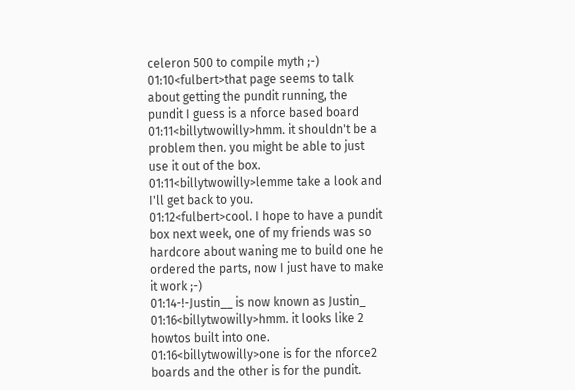celeron 500 to compile myth ;-)
01:10<fulbert>that page seems to talk about getting the pundit running, the pundit I guess is a nforce based board
01:11<billytwowilly>hmm. it shouldn't be a problem then. you might be able to just use it out of the box.
01:11<billytwowilly>lemme take a look and I'll get back to you.
01:12<fulbert>cool. I hope to have a pundit box next week, one of my friends was so hardcore about waning me to build one he ordered the parts, now I just have to make it work ;-)
01:14-!-Justin__ is now known as Justin_
01:16<billytwowilly>hmm. it looks like 2 howtos built into one.
01:16<billytwowilly>one is for the nforce2 boards and the other is for the pundit.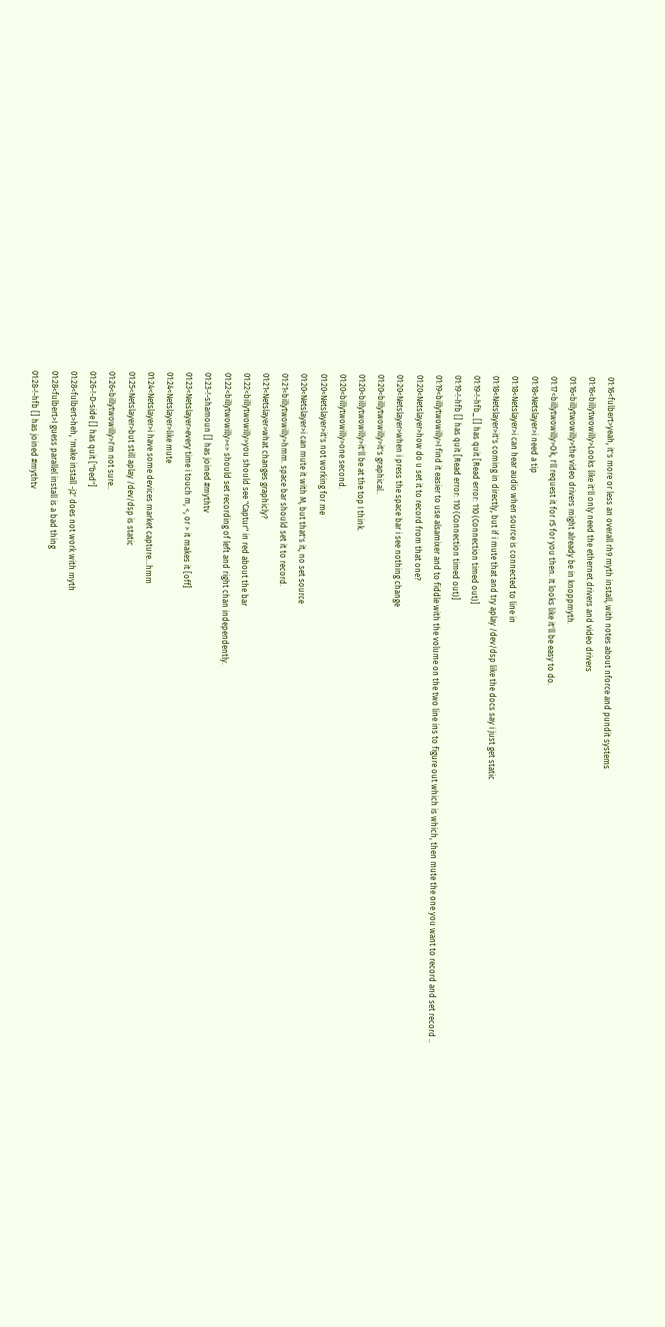01:16<fulbert>yeah, it's more or less an overall rh9 myth install, with notes about nforce and pundit systems
01:16<billytwowilly>Looks like it'll only need the ethernet drivers and video drivers
01:16<billytwowilly>the video drivers might already be in knoppmyth.
01:17<billytwowilly>Ok, I'll request it for r5 for you then. It looks like it'll be easy to do.
01:18<Netslayer>i need a tip
01:18<Netslayer>i can hear audio when source is connected to line in
01:18<Netslayer>it's coming in directly, but if i mute that and try aplay /dev/dsp like the docs say i just get static
01:19-!-hfb_ [] has quit [Read error: 110 (Connection timed out)]
01:19-!-hfb [] has quit [Read error: 110 (Connection timed out)]
01:19<billytwowilly>I find it easier to use alsamixer and to fiddle with the volume on the two line ins to figure out which is which, then mute the one you want to record and set record ..
01:20<Netslayer>how do u set it to record from that one?
01:20<Netslayer>when i press the space bar i see nothing change
01:20<billytwowilly>it's graphical..
01:20<billytwowilly>it'll be at the top I think.
01:20<billytwowilly>one second.
01:20<Netslayer>it's not working for me
01:20<Netslayer>i can mute it with M, but that's it, no set source
01:21<billytwowilly>hmm. space bar should set it to record.
01:21<Netslayer>what changes graphicly?
01:22<billytwowilly>you should see "Captur" in red about the bar
01:22<billytwowilly><> should set recording of left and right chan independently.
01:23-!-shamoun [] has joined #mythtv
01:23<Netslayer>every time i touch m, <, or > it makes it [off]
01:24<Netslayer>like mute
01:24<Netslayer>i have some devices market capture...hmm
01:25<Netslayer>but still aplay /dev/dsp is static
01:26<billytwowilly>I'm not sure..
01:26-!-D-side [] has quit ["bed"]
01:28<fulbert>heh, 'make install -j2' does not work with myth
01:28<fulbert>I guess parallel install is a bad thing
01:28-!-hfb [] has joined #mythtv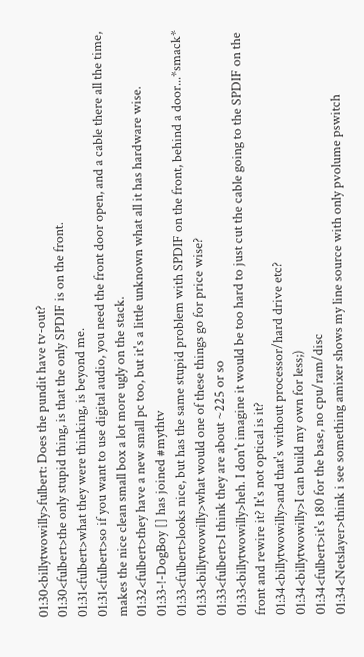01:30<billytwowilly>fulbert: Does the pundit have tv-out?
01:30<fulbert>the only stupid thing, is that the only SPDIF is on the front.
01:31<fulbert>what they were thinking, is beyond me.
01:31<fulbert>so if you want to use digital audio, you need the front door open, and a cable there all the time, makes the nice clean small box a lot more ugly on the stack.
01:32<fulbert>they have a new small pc too, but it's a little unknown what all it has hardware wise.
01:33-!-DogBoy [] has joined #mythtv
01:33<fulbert>looks nice, but has the same stupid problem with SPDIF on the front, behind a door...*smack*
01:33<billytwowilly>what would one of these things go for price wise?
01:33<fulbert>I think they are about ~225 or so
01:33<billytwowilly>heh. I don't imagine it would be too hard to just cut the cable going to the SPDIF on the front and rewire it? It's not optical is it?
01:34<billytwowilly>and that's without processor/hard drive etc?
01:34<billytwowilly>I can build my own for less;)
01:34<fulbert>it's 180 for the base, no cpu/ram/disc
01:34<Netslayer>think i see something amixer shows my line source with only pvolume pswitch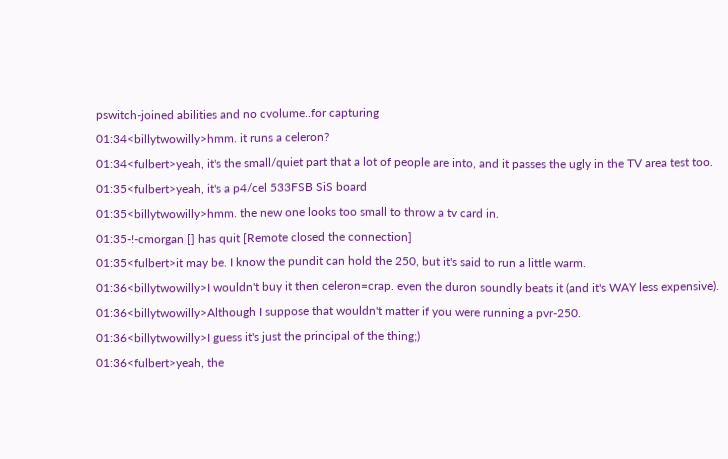pswitch-joined abilities and no cvolume..for capturing
01:34<billytwowilly>hmm. it runs a celeron?
01:34<fulbert>yeah, it's the small/quiet part that a lot of people are into, and it passes the ugly in the TV area test too.
01:35<fulbert>yeah, it's a p4/cel 533FSB SiS board
01:35<billytwowilly>hmm. the new one looks too small to throw a tv card in.
01:35-!-cmorgan [] has quit [Remote closed the connection]
01:35<fulbert>it may be. I know the pundit can hold the 250, but it's said to run a little warm.
01:36<billytwowilly>I wouldn't buy it then celeron=crap. even the duron soundly beats it (and it's WAY less expensive).
01:36<billytwowilly>Although I suppose that wouldn't matter if you were running a pvr-250.
01:36<billytwowilly>I guess it's just the principal of the thing;)
01:36<fulbert>yeah, the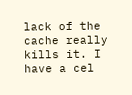lack of the cache really kills it. I have a cel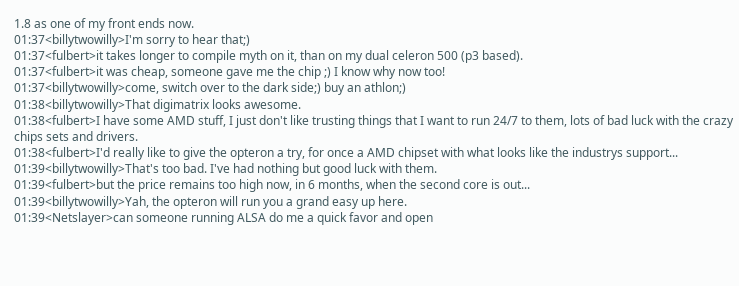1.8 as one of my front ends now.
01:37<billytwowilly>I'm sorry to hear that;)
01:37<fulbert>it takes longer to compile myth on it, than on my dual celeron 500 (p3 based).
01:37<fulbert>it was cheap, someone gave me the chip ;) I know why now too!
01:37<billytwowilly>come, switch over to the dark side;) buy an athlon;)
01:38<billytwowilly>That digimatrix looks awesome.
01:38<fulbert>I have some AMD stuff, I just don't like trusting things that I want to run 24/7 to them, lots of bad luck with the crazy chips sets and drivers.
01:38<fulbert>I'd really like to give the opteron a try, for once a AMD chipset with what looks like the industrys support...
01:39<billytwowilly>That's too bad. I've had nothing but good luck with them.
01:39<fulbert>but the price remains too high now, in 6 months, when the second core is out...
01:39<billytwowilly>Yah, the opteron will run you a grand easy up here.
01:39<Netslayer>can someone running ALSA do me a quick favor and open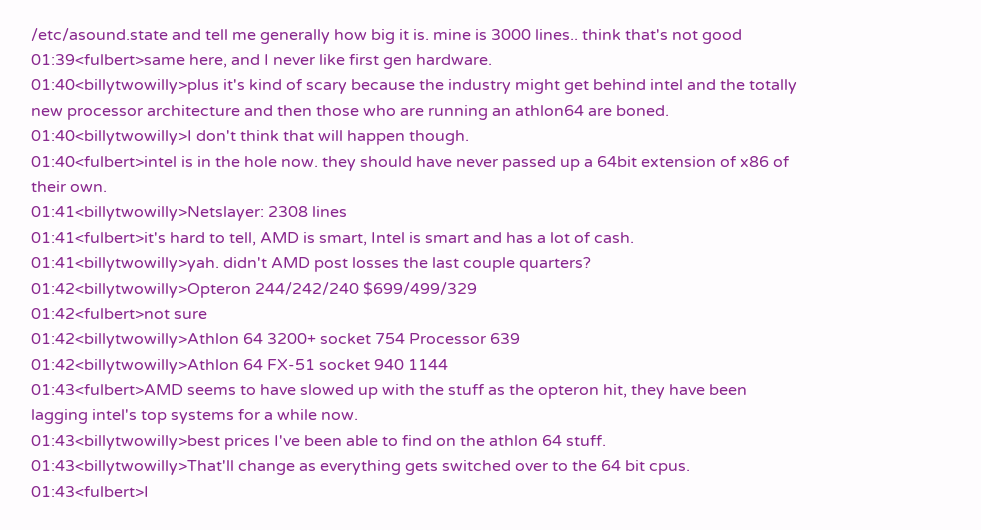/etc/asound.state and tell me generally how big it is. mine is 3000 lines.. think that's not good
01:39<fulbert>same here, and I never like first gen hardware.
01:40<billytwowilly>plus it's kind of scary because the industry might get behind intel and the totally new processor architecture and then those who are running an athlon64 are boned.
01:40<billytwowilly>I don't think that will happen though.
01:40<fulbert>intel is in the hole now. they should have never passed up a 64bit extension of x86 of their own.
01:41<billytwowilly>Netslayer: 2308 lines
01:41<fulbert>it's hard to tell, AMD is smart, Intel is smart and has a lot of cash.
01:41<billytwowilly>yah. didn't AMD post losses the last couple quarters?
01:42<billytwowilly>Opteron 244/242/240 $699/499/329
01:42<fulbert>not sure
01:42<billytwowilly>Athlon 64 3200+ socket 754 Processor 639
01:42<billytwowilly>Athlon 64 FX-51 socket 940 1144
01:43<fulbert>AMD seems to have slowed up with the stuff as the opteron hit, they have been lagging intel's top systems for a while now.
01:43<billytwowilly>best prices I've been able to find on the athlon 64 stuff.
01:43<billytwowilly>That'll change as everything gets switched over to the 64 bit cpus.
01:43<fulbert>I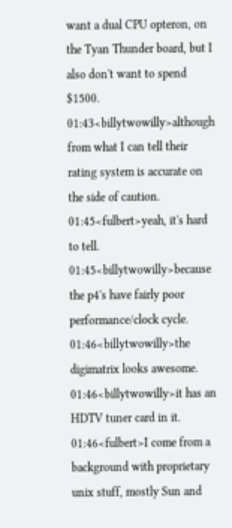want a dual CPU opteron, on the Tyan Thunder board, but I also don't want to spend $1500.
01:43<billytwowilly>although from what I can tell their rating system is accurate on the side of caution.
01:45<fulbert>yeah, it's hard to tell.
01:45<billytwowilly>because the p4's have fairly poor performance/clock cycle.
01:46<billytwowilly>the digimatrix looks awesome.
01:46<billytwowilly>it has an HDTV tuner card in it.
01:46<fulbert>I come from a background with proprietary unix stuff, mostly Sun and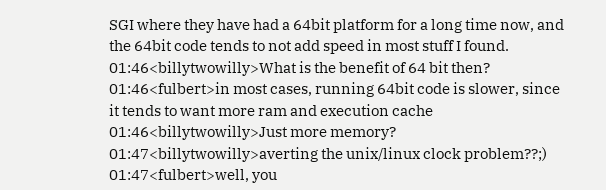SGI where they have had a 64bit platform for a long time now, and the 64bit code tends to not add speed in most stuff I found.
01:46<billytwowilly>What is the benefit of 64 bit then?
01:46<fulbert>in most cases, running 64bit code is slower, since it tends to want more ram and execution cache
01:46<billytwowilly>Just more memory?
01:47<billytwowilly>averting the unix/linux clock problem??;)
01:47<fulbert>well, you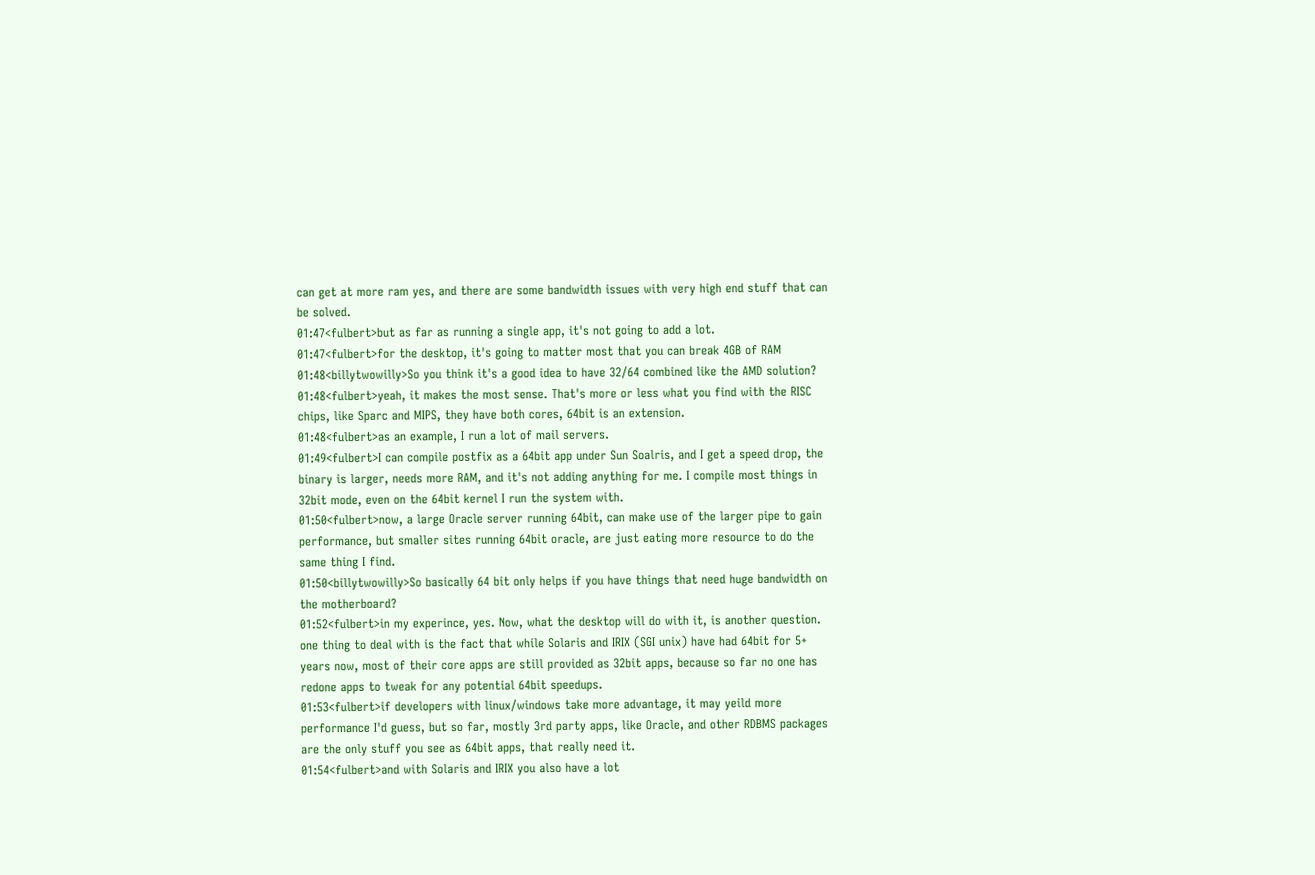can get at more ram yes, and there are some bandwidth issues with very high end stuff that can be solved.
01:47<fulbert>but as far as running a single app, it's not going to add a lot.
01:47<fulbert>for the desktop, it's going to matter most that you can break 4GB of RAM
01:48<billytwowilly>So you think it's a good idea to have 32/64 combined like the AMD solution?
01:48<fulbert>yeah, it makes the most sense. That's more or less what you find with the RISC chips, like Sparc and MIPS, they have both cores, 64bit is an extension.
01:48<fulbert>as an example, I run a lot of mail servers.
01:49<fulbert>I can compile postfix as a 64bit app under Sun Soalris, and I get a speed drop, the binary is larger, needs more RAM, and it's not adding anything for me. I compile most things in 32bit mode, even on the 64bit kernel I run the system with.
01:50<fulbert>now, a large Oracle server running 64bit, can make use of the larger pipe to gain performance, but smaller sites running 64bit oracle, are just eating more resource to do the same thing I find.
01:50<billytwowilly>So basically 64 bit only helps if you have things that need huge bandwidth on the motherboard?
01:52<fulbert>in my experince, yes. Now, what the desktop will do with it, is another question. one thing to deal with is the fact that while Solaris and IRIX (SGI unix) have had 64bit for 5+ years now, most of their core apps are still provided as 32bit apps, because so far no one has redone apps to tweak for any potential 64bit speedups.
01:53<fulbert>if developers with linux/windows take more advantage, it may yeild more performance I'd guess, but so far, mostly 3rd party apps, like Oracle, and other RDBMS packages are the only stuff you see as 64bit apps, that really need it.
01:54<fulbert>and with Solaris and IRIX you also have a lot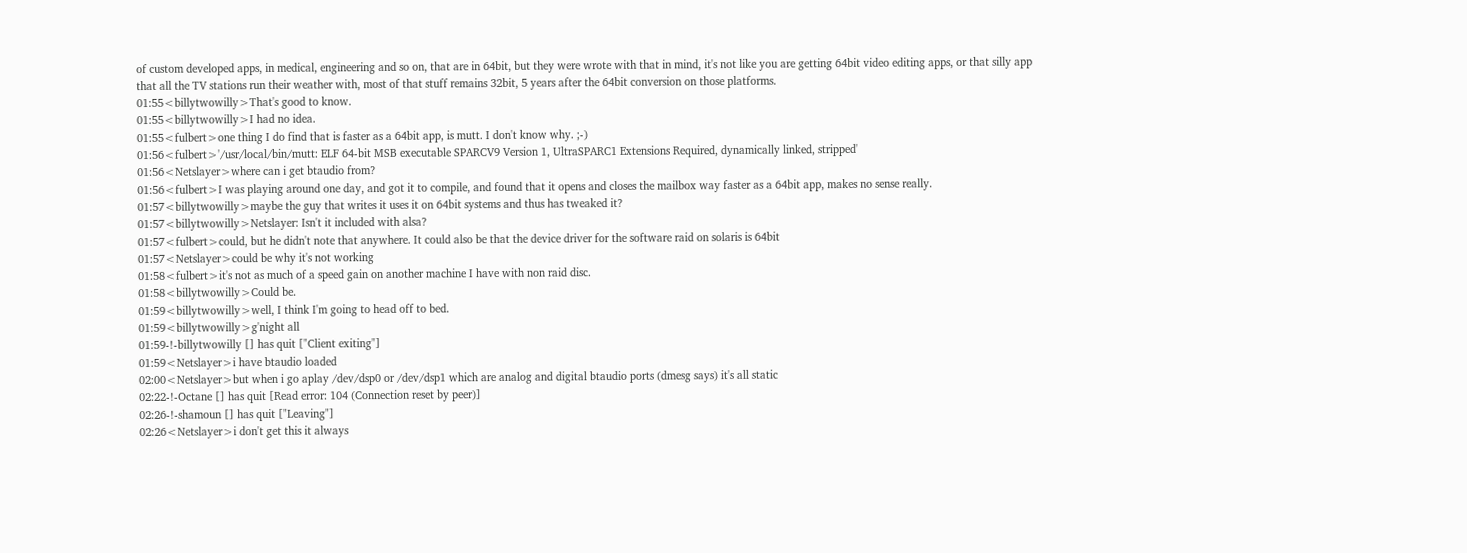of custom developed apps, in medical, engineering and so on, that are in 64bit, but they were wrote with that in mind, it's not like you are getting 64bit video editing apps, or that silly app that all the TV stations run their weather with, most of that stuff remains 32bit, 5 years after the 64bit conversion on those platforms.
01:55<billytwowilly>That's good to know.
01:55<billytwowilly>I had no idea.
01:55<fulbert>one thing I do find that is faster as a 64bit app, is mutt. I don't know why. ;-)
01:56<fulbert>'/usr/local/bin/mutt: ELF 64-bit MSB executable SPARCV9 Version 1, UltraSPARC1 Extensions Required, dynamically linked, stripped'
01:56<Netslayer>where can i get btaudio from?
01:56<fulbert>I was playing around one day, and got it to compile, and found that it opens and closes the mailbox way faster as a 64bit app, makes no sense really.
01:57<billytwowilly>maybe the guy that writes it uses it on 64bit systems and thus has tweaked it?
01:57<billytwowilly>Netslayer: Isn't it included with alsa?
01:57<fulbert>could, but he didn't note that anywhere. It could also be that the device driver for the software raid on solaris is 64bit
01:57<Netslayer>could be why it's not working
01:58<fulbert>it's not as much of a speed gain on another machine I have with non raid disc.
01:58<billytwowilly>Could be.
01:59<billytwowilly>well, I think I'm going to head off to bed.
01:59<billytwowilly>g'night all
01:59-!-billytwowilly [] has quit ["Client exiting"]
01:59<Netslayer>i have btaudio loaded
02:00<Netslayer>but when i go aplay /dev/dsp0 or /dev/dsp1 which are analog and digital btaudio ports (dmesg says) it's all static
02:22-!-Octane [] has quit [Read error: 104 (Connection reset by peer)]
02:26-!-shamoun [] has quit ["Leaving"]
02:26<Netslayer>i don't get this it always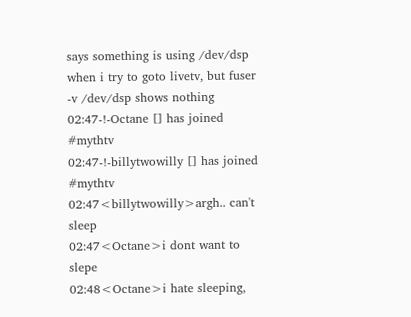says something is using /dev/dsp when i try to goto livetv, but fuser -v /dev/dsp shows nothing
02:47-!-Octane [] has joined #mythtv
02:47-!-billytwowilly [] has joined #mythtv
02:47<billytwowilly>argh.. can't sleep
02:47<Octane>i dont want to slepe
02:48<Octane>i hate sleeping,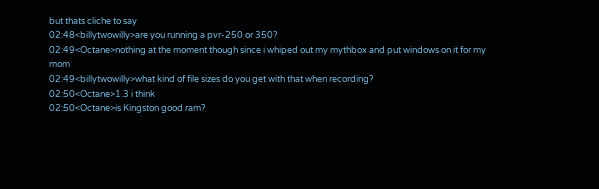but thats cliche to say
02:48<billytwowilly>are you running a pvr-250 or 350?
02:49<Octane>nothing at the moment though since i whiped out my mythbox and put windows on it for my mom
02:49<billytwowilly>what kind of file sizes do you get with that when recording?
02:50<Octane>1.3 i think
02:50<Octane>is Kingston good ram?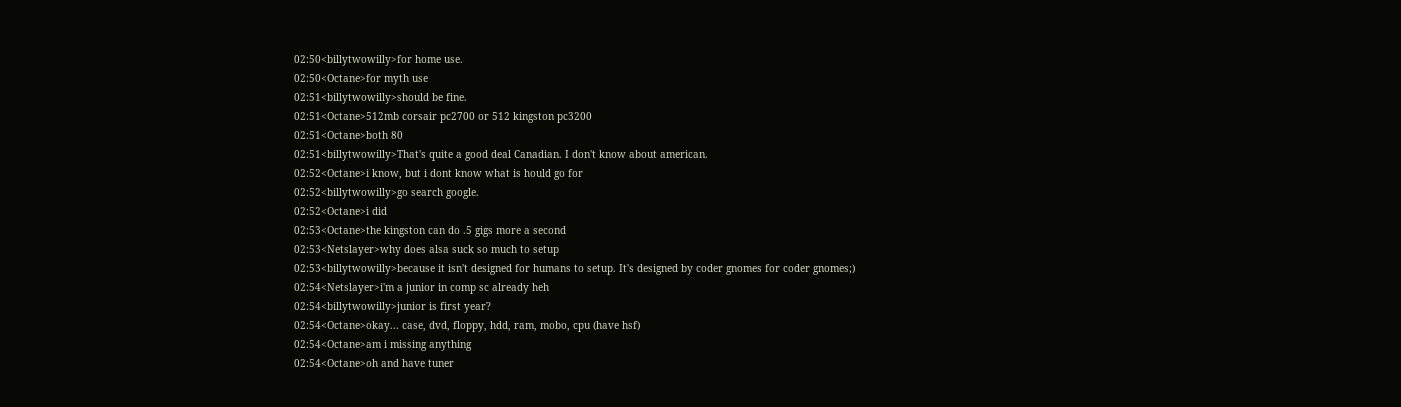02:50<billytwowilly>for home use.
02:50<Octane>for myth use
02:51<billytwowilly>should be fine.
02:51<Octane>512mb corsair pc2700 or 512 kingston pc3200
02:51<Octane>both 80
02:51<billytwowilly>That's quite a good deal Canadian. I don't know about american.
02:52<Octane>i know, but i dont know what is hould go for
02:52<billytwowilly>go search google.
02:52<Octane>i did
02:53<Octane>the kingston can do .5 gigs more a second
02:53<Netslayer>why does alsa suck so much to setup
02:53<billytwowilly>because it isn't designed for humans to setup. It's designed by coder gnomes for coder gnomes;)
02:54<Netslayer>i'm a junior in comp sc already heh
02:54<billytwowilly>junior is first year?
02:54<Octane>okay... case, dvd, floppy, hdd, ram, mobo, cpu (have hsf)
02:54<Octane>am i missing anything
02:54<Octane>oh and have tuner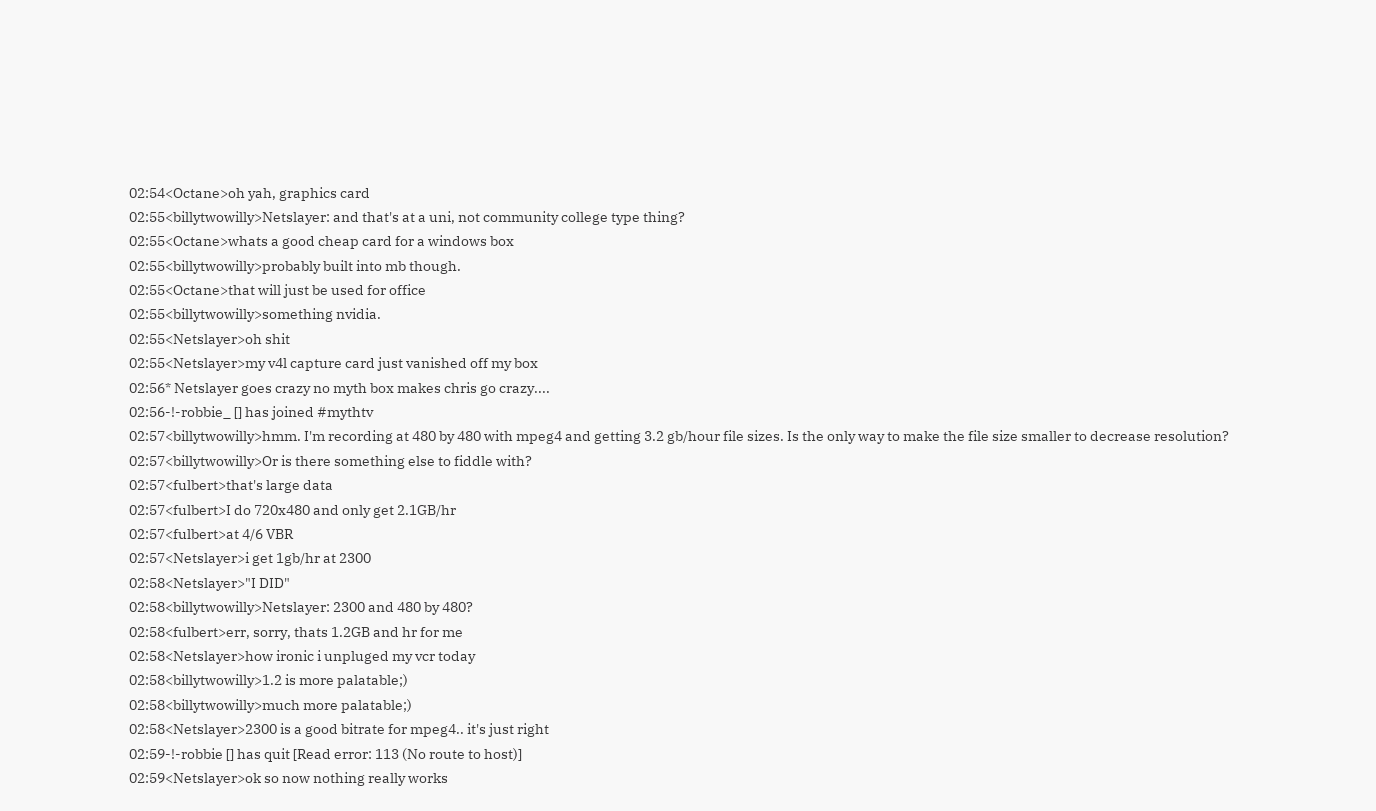02:54<Octane>oh yah, graphics card
02:55<billytwowilly>Netslayer: and that's at a uni, not community college type thing?
02:55<Octane>whats a good cheap card for a windows box
02:55<billytwowilly>probably built into mb though.
02:55<Octane>that will just be used for office
02:55<billytwowilly>something nvidia.
02:55<Netslayer>oh shit
02:55<Netslayer>my v4l capture card just vanished off my box
02:56* Netslayer goes crazy no myth box makes chris go crazy....
02:56-!-robbie_ [] has joined #mythtv
02:57<billytwowilly>hmm. I'm recording at 480 by 480 with mpeg4 and getting 3.2 gb/hour file sizes. Is the only way to make the file size smaller to decrease resolution?
02:57<billytwowilly>Or is there something else to fiddle with?
02:57<fulbert>that's large data
02:57<fulbert>I do 720x480 and only get 2.1GB/hr
02:57<fulbert>at 4/6 VBR
02:57<Netslayer>i get 1gb/hr at 2300
02:58<Netslayer>"I DID"
02:58<billytwowilly>Netslayer: 2300 and 480 by 480?
02:58<fulbert>err, sorry, thats 1.2GB and hr for me
02:58<Netslayer>how ironic i unpluged my vcr today
02:58<billytwowilly>1.2 is more palatable;)
02:58<billytwowilly>much more palatable;)
02:58<Netslayer>2300 is a good bitrate for mpeg4.. it's just right
02:59-!-robbie [] has quit [Read error: 113 (No route to host)]
02:59<Netslayer>ok so now nothing really works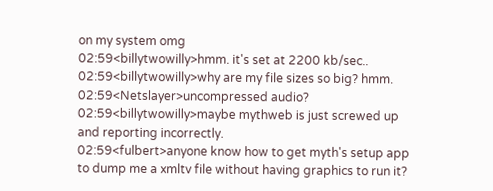on my system omg
02:59<billytwowilly>hmm. it's set at 2200 kb/sec..
02:59<billytwowilly>why are my file sizes so big? hmm.
02:59<Netslayer>uncompressed audio?
02:59<billytwowilly>maybe mythweb is just screwed up and reporting incorrectly.
02:59<fulbert>anyone know how to get myth's setup app to dump me a xmltv file without having graphics to run it?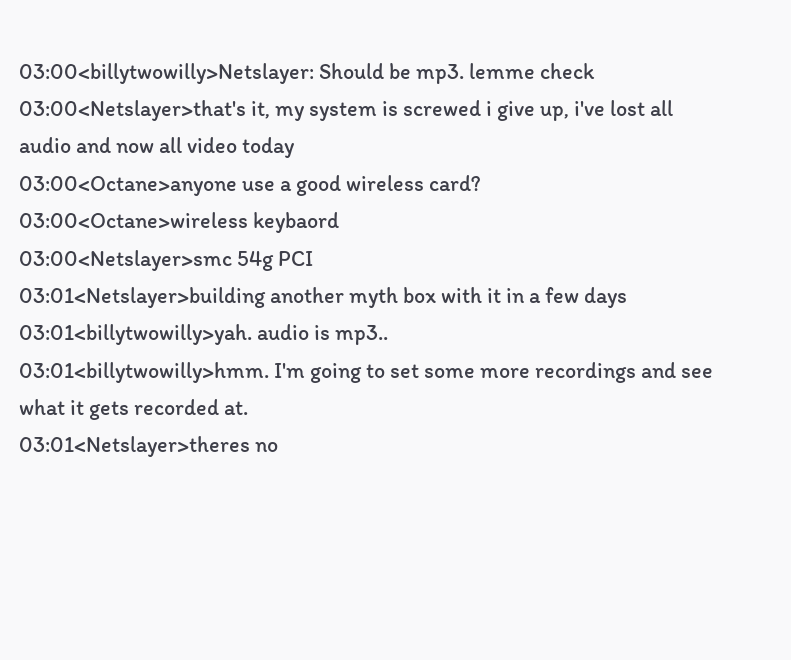03:00<billytwowilly>Netslayer: Should be mp3. lemme check
03:00<Netslayer>that's it, my system is screwed i give up, i've lost all audio and now all video today
03:00<Octane>anyone use a good wireless card?
03:00<Octane>wireless keybaord
03:00<Netslayer>smc 54g PCI
03:01<Netslayer>building another myth box with it in a few days
03:01<billytwowilly>yah. audio is mp3..
03:01<billytwowilly>hmm. I'm going to set some more recordings and see what it gets recorded at.
03:01<Netslayer>theres no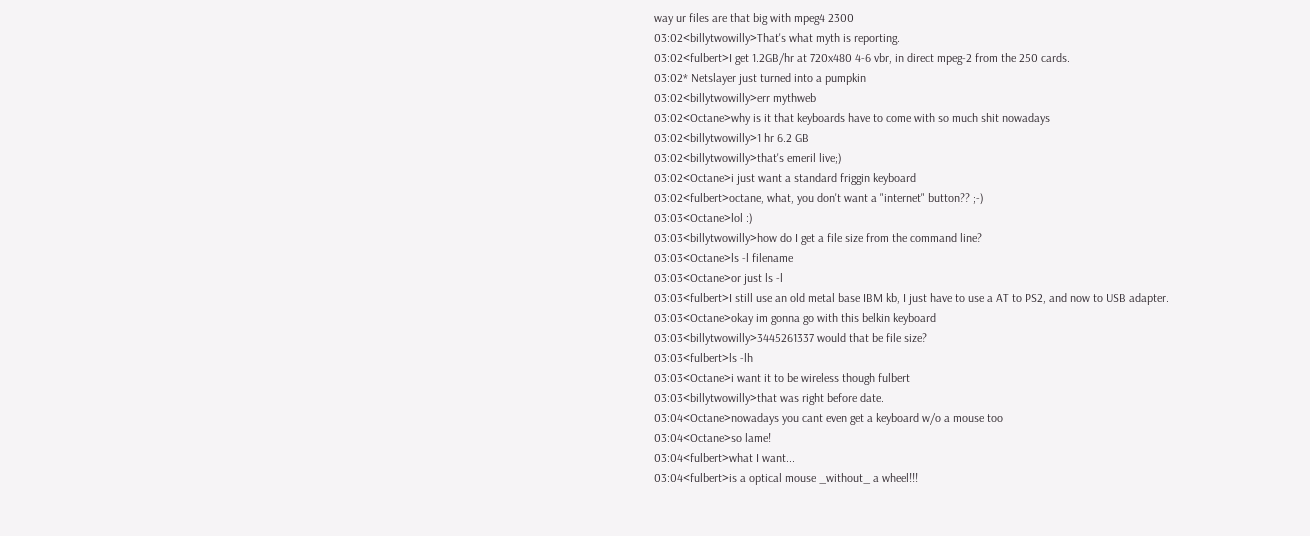way ur files are that big with mpeg4 2300
03:02<billytwowilly>That's what myth is reporting.
03:02<fulbert>I get 1.2GB/hr at 720x480 4-6 vbr, in direct mpeg-2 from the 250 cards.
03:02* Netslayer just turned into a pumpkin
03:02<billytwowilly>err mythweb
03:02<Octane>why is it that keyboards have to come with so much shit nowadays
03:02<billytwowilly>1 hr 6.2 GB
03:02<billytwowilly>that's emeril live;)
03:02<Octane>i just want a standard friggin keyboard
03:02<fulbert>octane, what, you don't want a "internet" button?? ;-)
03:03<Octane>lol :)
03:03<billytwowilly>how do I get a file size from the command line?
03:03<Octane>ls -l filename
03:03<Octane>or just ls -l
03:03<fulbert>I still use an old metal base IBM kb, I just have to use a AT to PS2, and now to USB adapter.
03:03<Octane>okay im gonna go with this belkin keyboard
03:03<billytwowilly>3445261337 would that be file size?
03:03<fulbert>ls -lh
03:03<Octane>i want it to be wireless though fulbert
03:03<billytwowilly>that was right before date.
03:04<Octane>nowadays you cant even get a keyboard w/o a mouse too
03:04<Octane>so lame!
03:04<fulbert>what I want...
03:04<fulbert>is a optical mouse _without_ a wheel!!!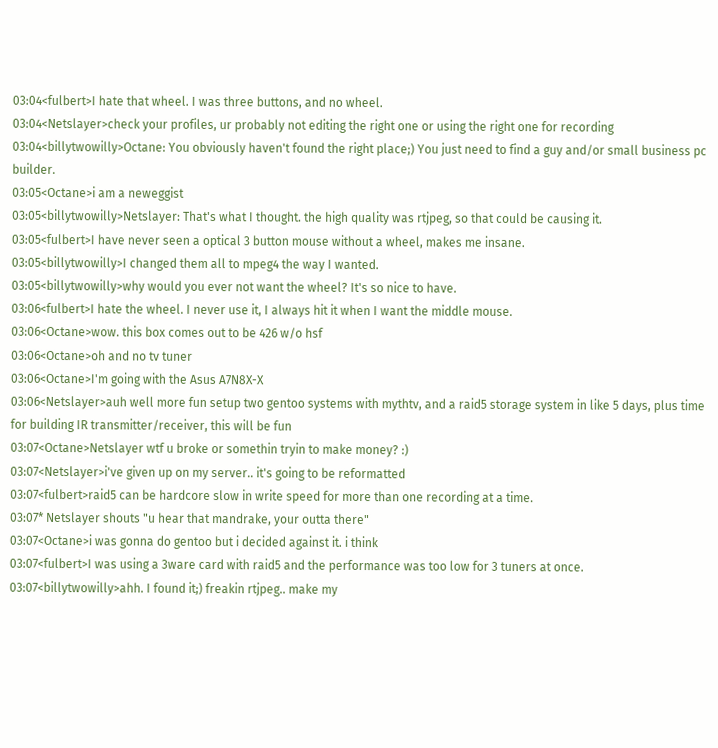03:04<fulbert>I hate that wheel. I was three buttons, and no wheel.
03:04<Netslayer>check your profiles, ur probably not editing the right one or using the right one for recording
03:04<billytwowilly>Octane: You obviously haven't found the right place;) You just need to find a guy and/or small business pc builder.
03:05<Octane>i am a neweggist
03:05<billytwowilly>Netslayer: That's what I thought. the high quality was rtjpeg, so that could be causing it.
03:05<fulbert>I have never seen a optical 3 button mouse without a wheel, makes me insane.
03:05<billytwowilly>I changed them all to mpeg4 the way I wanted.
03:05<billytwowilly>why would you ever not want the wheel? It's so nice to have.
03:06<fulbert>I hate the wheel. I never use it, I always hit it when I want the middle mouse.
03:06<Octane>wow. this box comes out to be 426 w/o hsf
03:06<Octane>oh and no tv tuner
03:06<Octane>I'm going with the Asus A7N8X-X
03:06<Netslayer>auh well more fun setup two gentoo systems with mythtv, and a raid5 storage system in like 5 days, plus time for building IR transmitter/receiver, this will be fun
03:07<Octane>Netslayer wtf u broke or somethin tryin to make money? :)
03:07<Netslayer>i've given up on my server.. it's going to be reformatted
03:07<fulbert>raid5 can be hardcore slow in write speed for more than one recording at a time.
03:07* Netslayer shouts "u hear that mandrake, your outta there"
03:07<Octane>i was gonna do gentoo but i decided against it. i think
03:07<fulbert>I was using a 3ware card with raid5 and the performance was too low for 3 tuners at once.
03:07<billytwowilly>ahh. I found it;) freakin rtjpeg.. make my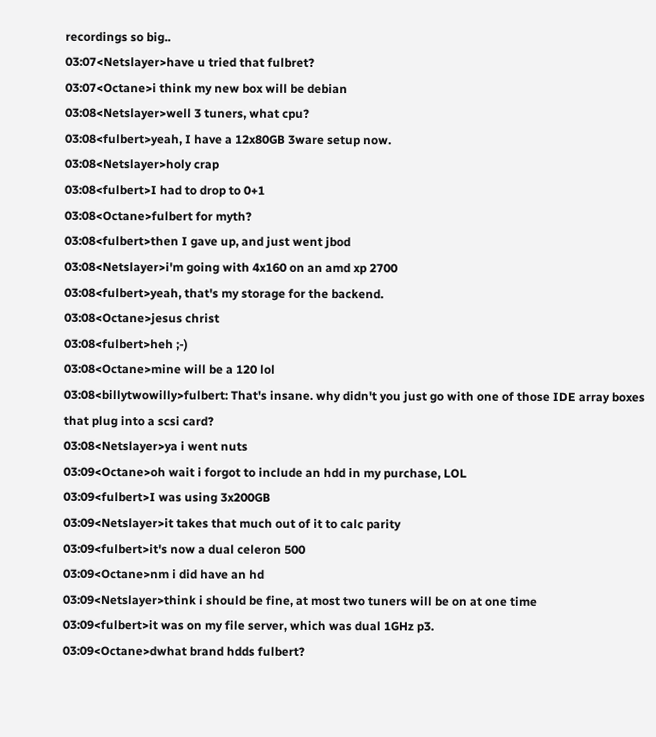recordings so big..
03:07<Netslayer>have u tried that fulbret?
03:07<Octane>i think my new box will be debian
03:08<Netslayer>well 3 tuners, what cpu?
03:08<fulbert>yeah, I have a 12x80GB 3ware setup now.
03:08<Netslayer>holy crap
03:08<fulbert>I had to drop to 0+1
03:08<Octane>fulbert for myth?
03:08<fulbert>then I gave up, and just went jbod
03:08<Netslayer>i'm going with 4x160 on an amd xp 2700
03:08<fulbert>yeah, that's my storage for the backend.
03:08<Octane>jesus christ
03:08<fulbert>heh ;-)
03:08<Octane>mine will be a 120 lol
03:08<billytwowilly>fulbert: That's insane. why didn't you just go with one of those IDE array boxes that plug into a scsi card?
03:08<Netslayer>ya i went nuts
03:09<Octane>oh wait i forgot to include an hdd in my purchase, LOL
03:09<fulbert>I was using 3x200GB
03:09<Netslayer>it takes that much out of it to calc parity
03:09<fulbert>it's now a dual celeron 500
03:09<Octane>nm i did have an hd
03:09<Netslayer>think i should be fine, at most two tuners will be on at one time
03:09<fulbert>it was on my file server, which was dual 1GHz p3.
03:09<Octane>dwhat brand hdds fulbert?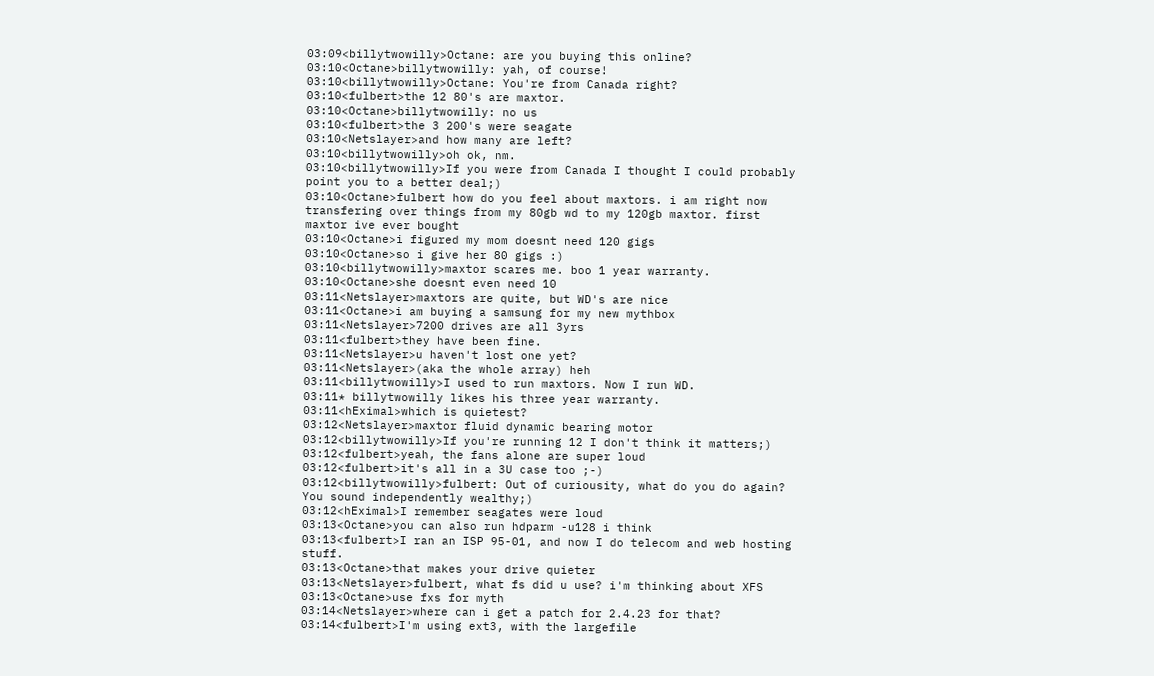03:09<billytwowilly>Octane: are you buying this online?
03:10<Octane>billytwowilly: yah, of course!
03:10<billytwowilly>Octane: You're from Canada right?
03:10<fulbert>the 12 80's are maxtor.
03:10<Octane>billytwowilly: no us
03:10<fulbert>the 3 200's were seagate
03:10<Netslayer>and how many are left?
03:10<billytwowilly>oh ok, nm.
03:10<billytwowilly>If you were from Canada I thought I could probably point you to a better deal;)
03:10<Octane>fulbert how do you feel about maxtors. i am right now transfering over things from my 80gb wd to my 120gb maxtor. first maxtor ive ever bought
03:10<Octane>i figured my mom doesnt need 120 gigs
03:10<Octane>so i give her 80 gigs :)
03:10<billytwowilly>maxtor scares me. boo 1 year warranty.
03:10<Octane>she doesnt even need 10
03:11<Netslayer>maxtors are quite, but WD's are nice
03:11<Octane>i am buying a samsung for my new mythbox
03:11<Netslayer>7200 drives are all 3yrs
03:11<fulbert>they have been fine.
03:11<Netslayer>u haven't lost one yet?
03:11<Netslayer>(aka the whole array) heh
03:11<billytwowilly>I used to run maxtors. Now I run WD.
03:11* billytwowilly likes his three year warranty.
03:11<hEximal>which is quietest?
03:12<Netslayer>maxtor fluid dynamic bearing motor
03:12<billytwowilly>If you're running 12 I don't think it matters;)
03:12<fulbert>yeah, the fans alone are super loud
03:12<fulbert>it's all in a 3U case too ;-)
03:12<billytwowilly>fulbert: Out of curiousity, what do you do again? You sound independently wealthy;)
03:12<hEximal>I remember seagates were loud
03:13<Octane>you can also run hdparm -u128 i think
03:13<fulbert>I ran an ISP 95-01, and now I do telecom and web hosting stuff.
03:13<Octane>that makes your drive quieter
03:13<Netslayer>fulbert, what fs did u use? i'm thinking about XFS
03:13<Octane>use fxs for myth
03:14<Netslayer>where can i get a patch for 2.4.23 for that?
03:14<fulbert>I'm using ext3, with the largefile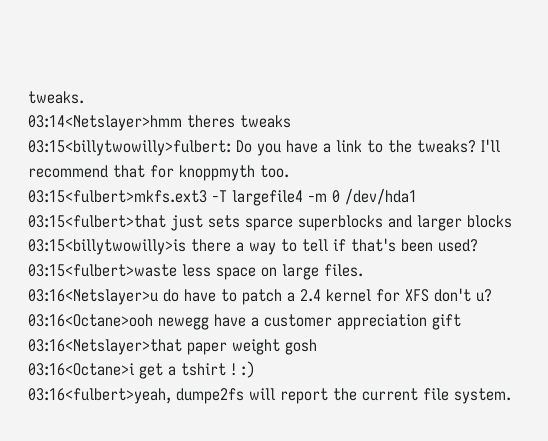tweaks.
03:14<Netslayer>hmm theres tweaks
03:15<billytwowilly>fulbert: Do you have a link to the tweaks? I'll recommend that for knoppmyth too.
03:15<fulbert>mkfs.ext3 -T largefile4 -m 0 /dev/hda1
03:15<fulbert>that just sets sparce superblocks and larger blocks
03:15<billytwowilly>is there a way to tell if that's been used?
03:15<fulbert>waste less space on large files.
03:16<Netslayer>u do have to patch a 2.4 kernel for XFS don't u?
03:16<Octane>ooh newegg have a customer appreciation gift
03:16<Netslayer>that paper weight gosh
03:16<Octane>i get a tshirt ! :)
03:16<fulbert>yeah, dumpe2fs will report the current file system.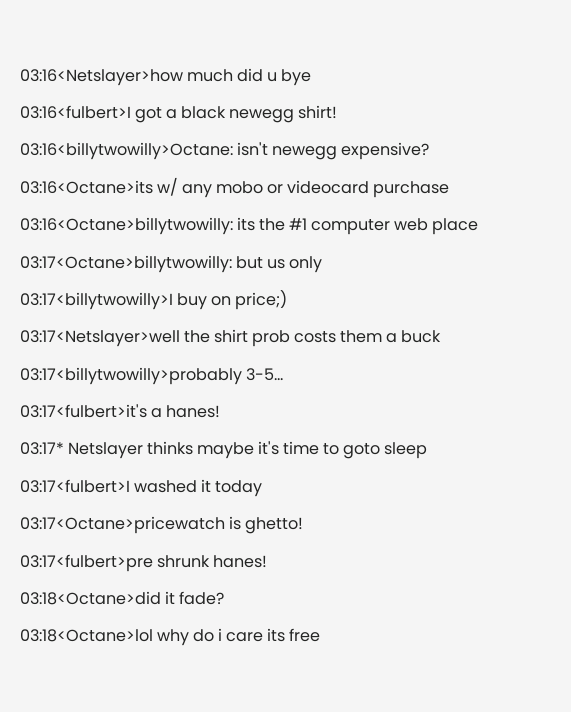03:16<Netslayer>how much did u bye
03:16<fulbert>I got a black newegg shirt!
03:16<billytwowilly>Octane: isn't newegg expensive?
03:16<Octane>its w/ any mobo or videocard purchase
03:16<Octane>billytwowilly: its the #1 computer web place
03:17<Octane>billytwowilly: but us only
03:17<billytwowilly>I buy on price;)
03:17<Netslayer>well the shirt prob costs them a buck
03:17<billytwowilly>probably 3-5...
03:17<fulbert>it's a hanes!
03:17* Netslayer thinks maybe it's time to goto sleep
03:17<fulbert>I washed it today
03:17<Octane>pricewatch is ghetto!
03:17<fulbert>pre shrunk hanes!
03:18<Octane>did it fade?
03:18<Octane>lol why do i care its free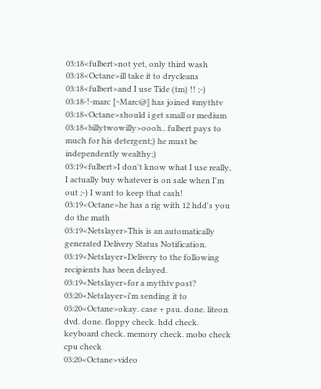03:18<fulbert>not yet, only third wash
03:18<Octane>ill take it to drycleans
03:18<fulbert>and I use Tide (tm) !! ;-)
03:18-!-marc [~Marc@] has joined #mythtv
03:18<Octane>should i get small or medium
03:18<billytwowilly>oooh.. fulbert pays to much for his detergent;) he must be independently wealthy;)
03:19<fulbert>I don't know what I use really, I actually buy whatever is on sale when I'm out ;-) I want to keep that cash!
03:19<Octane>he has a rig with 12 hdd's you do the math
03:19<Netslayer>This is an automatically generated Delivery Status Notification.
03:19<Netslayer>Delivery to the following recipients has been delayed.
03:19<Netslayer>for a mythtv post?
03:20<Netslayer>i'm sending it to
03:20<Octane>okay. case + psu. done. liteon dvd. done. floppy check. hdd check. keyboard check. memory check. mobo check cpu check
03:20<Octane>video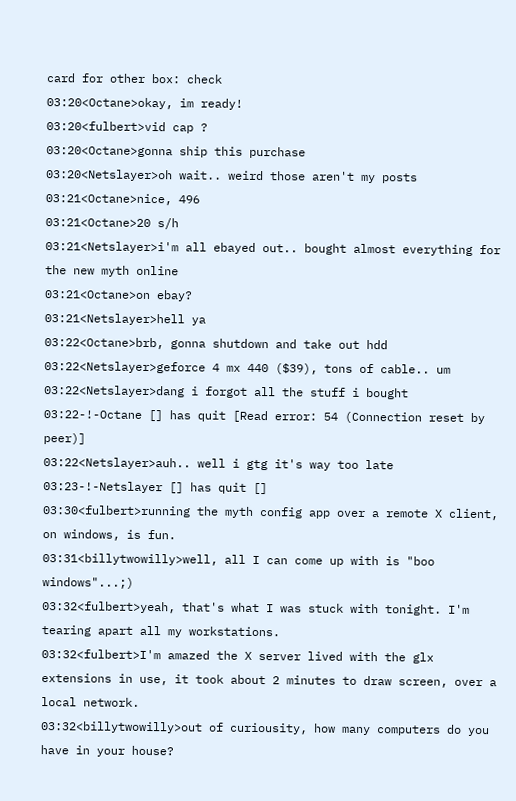card for other box: check
03:20<Octane>okay, im ready!
03:20<fulbert>vid cap ?
03:20<Octane>gonna ship this purchase
03:20<Netslayer>oh wait.. weird those aren't my posts
03:21<Octane>nice, 496
03:21<Octane>20 s/h
03:21<Netslayer>i'm all ebayed out.. bought almost everything for the new myth online
03:21<Octane>on ebay?
03:21<Netslayer>hell ya
03:22<Octane>brb, gonna shutdown and take out hdd
03:22<Netslayer>geforce 4 mx 440 ($39), tons of cable.. um
03:22<Netslayer>dang i forgot all the stuff i bought
03:22-!-Octane [] has quit [Read error: 54 (Connection reset by peer)]
03:22<Netslayer>auh.. well i gtg it's way too late
03:23-!-Netslayer [] has quit []
03:30<fulbert>running the myth config app over a remote X client, on windows, is fun.
03:31<billytwowilly>well, all I can come up with is "boo windows"...;)
03:32<fulbert>yeah, that's what I was stuck with tonight. I'm tearing apart all my workstations.
03:32<fulbert>I'm amazed the X server lived with the glx extensions in use, it took about 2 minutes to draw screen, over a local network.
03:32<billytwowilly>out of curiousity, how many computers do you have in your house?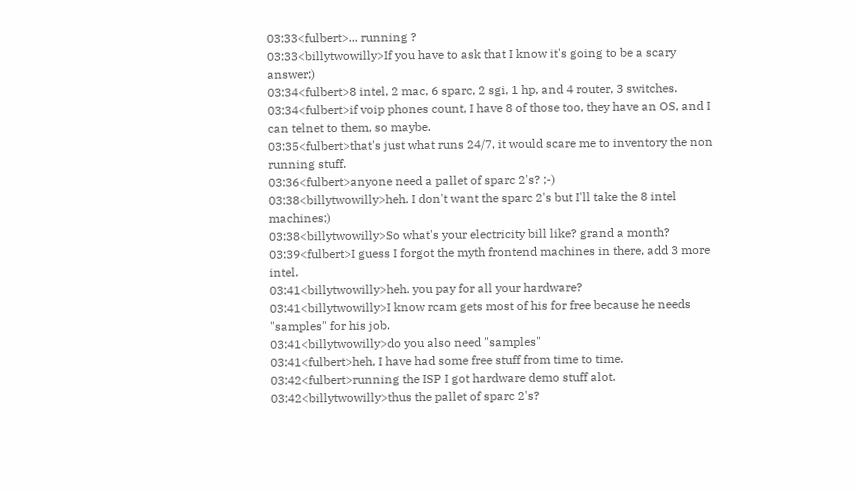03:33<fulbert>... running ?
03:33<billytwowilly>If you have to ask that I know it's going to be a scary answer;)
03:34<fulbert>8 intel, 2 mac, 6 sparc, 2 sgi, 1 hp, and 4 router, 3 switches.
03:34<fulbert>if voip phones count, I have 8 of those too, they have an OS, and I can telnet to them, so maybe.
03:35<fulbert>that's just what runs 24/7, it would scare me to inventory the non running stuff.
03:36<fulbert>anyone need a pallet of sparc 2's? ;-)
03:38<billytwowilly>heh. I don't want the sparc 2's but I'll take the 8 intel machines;)
03:38<billytwowilly>So what's your electricity bill like? grand a month?
03:39<fulbert>I guess I forgot the myth frontend machines in there, add 3 more intel.
03:41<billytwowilly>heh. you pay for all your hardware?
03:41<billytwowilly>I know rcam gets most of his for free because he needs "samples" for his job.
03:41<billytwowilly>do you also need "samples"
03:41<fulbert>heh, I have had some free stuff from time to time.
03:42<fulbert>running the ISP I got hardware demo stuff alot.
03:42<billytwowilly>thus the pallet of sparc 2's?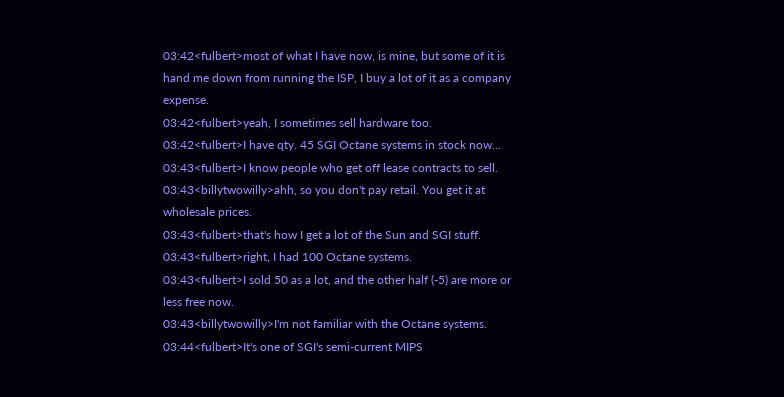03:42<fulbert>most of what I have now, is mine, but some of it is hand me down from running the ISP, I buy a lot of it as a company expense.
03:42<fulbert>yeah, I sometimes sell hardware too.
03:42<fulbert>I have qty. 45 SGI Octane systems in stock now...
03:43<fulbert>I know people who get off lease contracts to sell.
03:43<billytwowilly>ahh, so you don't pay retail. You get it at wholesale prices.
03:43<fulbert>that's how I get a lot of the Sun and SGI stuff.
03:43<fulbert>right, I had 100 Octane systems.
03:43<fulbert>I sold 50 as a lot, and the other half (-5) are more or less free now.
03:43<billytwowilly>I'm not familiar with the Octane systems.
03:44<fulbert>It's one of SGI's semi-current MIPS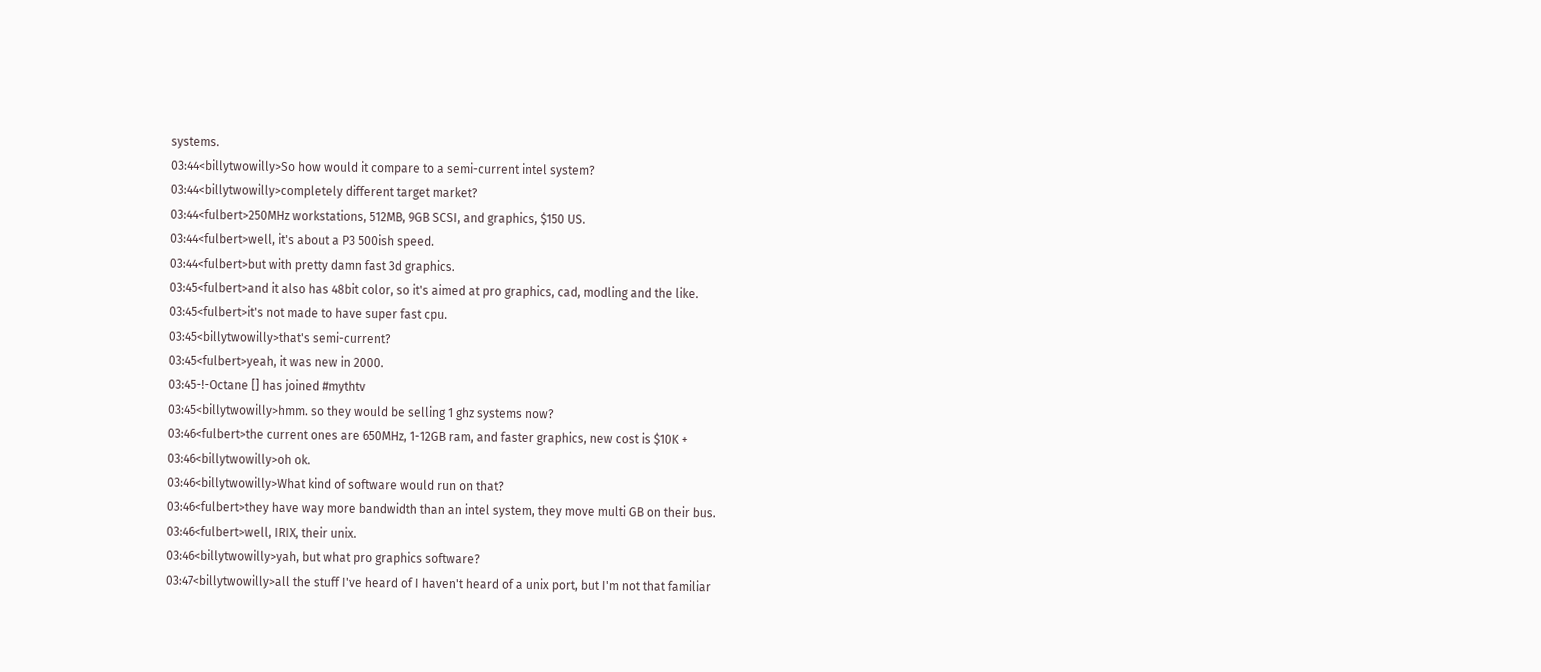systems.
03:44<billytwowilly>So how would it compare to a semi-current intel system?
03:44<billytwowilly>completely different target market?
03:44<fulbert>250MHz workstations, 512MB, 9GB SCSI, and graphics, $150 US.
03:44<fulbert>well, it's about a P3 500ish speed.
03:44<fulbert>but with pretty damn fast 3d graphics.
03:45<fulbert>and it also has 48bit color, so it's aimed at pro graphics, cad, modling and the like.
03:45<fulbert>it's not made to have super fast cpu.
03:45<billytwowilly>that's semi-current?
03:45<fulbert>yeah, it was new in 2000.
03:45-!-Octane [] has joined #mythtv
03:45<billytwowilly>hmm. so they would be selling 1 ghz systems now?
03:46<fulbert>the current ones are 650MHz, 1-12GB ram, and faster graphics, new cost is $10K +
03:46<billytwowilly>oh ok.
03:46<billytwowilly>What kind of software would run on that?
03:46<fulbert>they have way more bandwidth than an intel system, they move multi GB on their bus.
03:46<fulbert>well, IRIX, their unix.
03:46<billytwowilly>yah, but what pro graphics software?
03:47<billytwowilly>all the stuff I've heard of I haven't heard of a unix port, but I'm not that familiar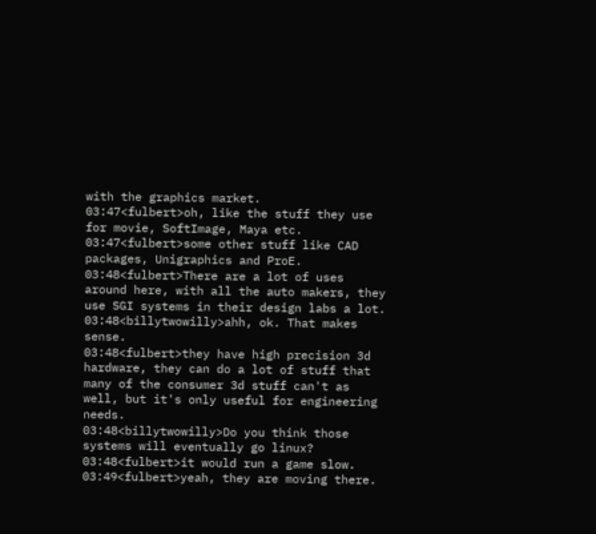with the graphics market.
03:47<fulbert>oh, like the stuff they use for movie, SoftImage, Maya etc.
03:47<fulbert>some other stuff like CAD packages, Unigraphics and ProE.
03:48<fulbert>There are a lot of uses around here, with all the auto makers, they use SGI systems in their design labs a lot.
03:48<billytwowilly>ahh, ok. That makes sense.
03:48<fulbert>they have high precision 3d hardware, they can do a lot of stuff that many of the consumer 3d stuff can't as well, but it's only useful for engineering needs.
03:48<billytwowilly>Do you think those systems will eventually go linux?
03:48<fulbert>it would run a game slow.
03:49<fulbert>yeah, they are moving there.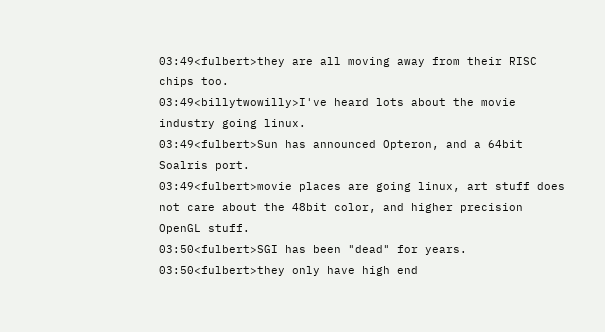03:49<fulbert>they are all moving away from their RISC chips too.
03:49<billytwowilly>I've heard lots about the movie industry going linux.
03:49<fulbert>Sun has announced Opteron, and a 64bit Soalris port.
03:49<fulbert>movie places are going linux, art stuff does not care about the 48bit color, and higher precision OpenGL stuff.
03:50<fulbert>SGI has been "dead" for years.
03:50<fulbert>they only have high end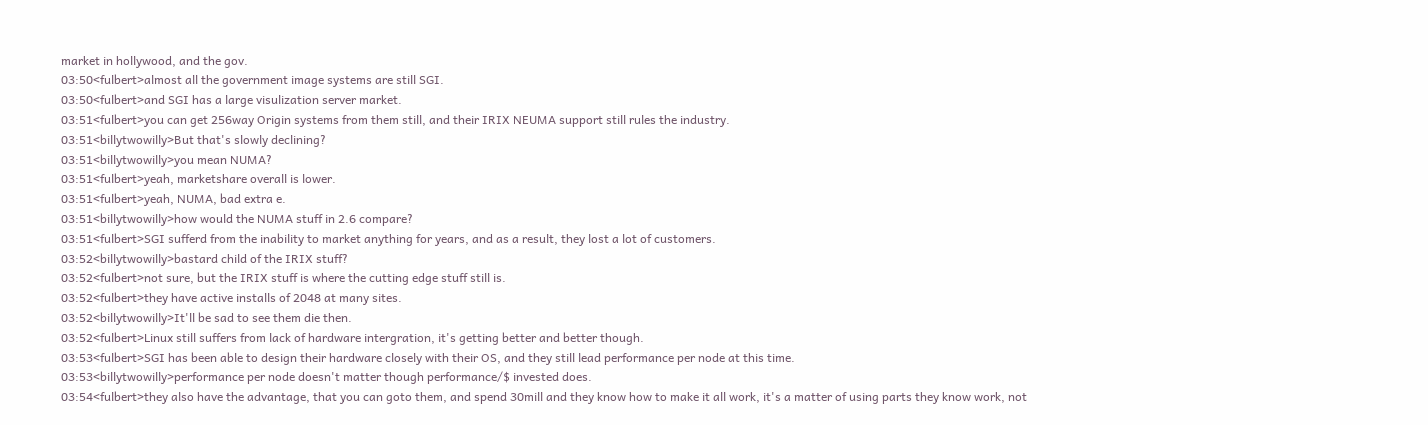market in hollywood, and the gov.
03:50<fulbert>almost all the government image systems are still SGI.
03:50<fulbert>and SGI has a large visulization server market.
03:51<fulbert>you can get 256way Origin systems from them still, and their IRIX NEUMA support still rules the industry.
03:51<billytwowilly>But that's slowly declining?
03:51<billytwowilly>you mean NUMA?
03:51<fulbert>yeah, marketshare overall is lower.
03:51<fulbert>yeah, NUMA, bad extra e.
03:51<billytwowilly>how would the NUMA stuff in 2.6 compare?
03:51<fulbert>SGI sufferd from the inability to market anything for years, and as a result, they lost a lot of customers.
03:52<billytwowilly>bastard child of the IRIX stuff?
03:52<fulbert>not sure, but the IRIX stuff is where the cutting edge stuff still is.
03:52<fulbert>they have active installs of 2048 at many sites.
03:52<billytwowilly>It'll be sad to see them die then.
03:52<fulbert>Linux still suffers from lack of hardware intergration, it's getting better and better though.
03:53<fulbert>SGI has been able to design their hardware closely with their OS, and they still lead performance per node at this time.
03:53<billytwowilly>performance per node doesn't matter though performance/$ invested does.
03:54<fulbert>they also have the advantage, that you can goto them, and spend 30mill and they know how to make it all work, it's a matter of using parts they know work, not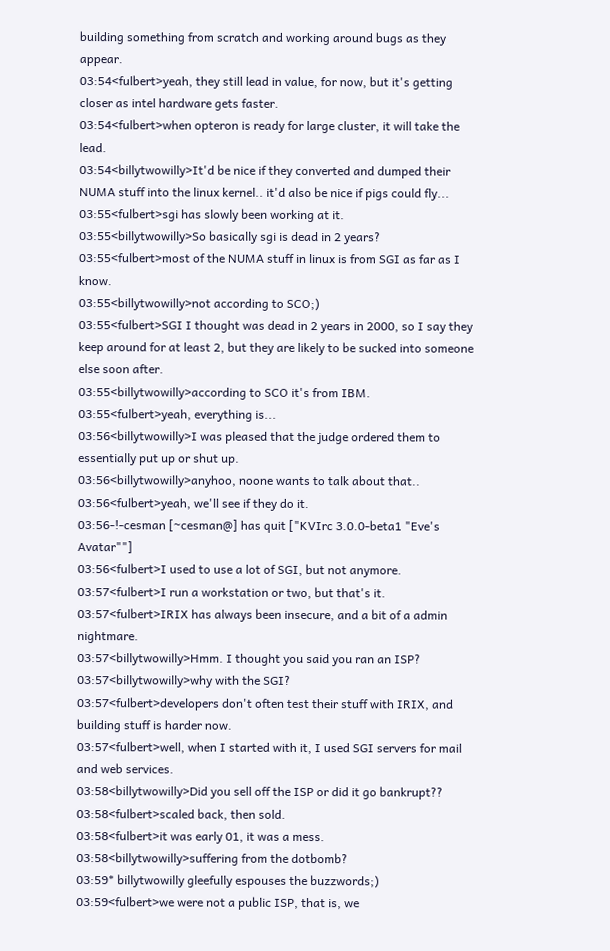building something from scratch and working around bugs as they appear.
03:54<fulbert>yeah, they still lead in value, for now, but it's getting closer as intel hardware gets faster.
03:54<fulbert>when opteron is ready for large cluster, it will take the lead.
03:54<billytwowilly>It'd be nice if they converted and dumped their NUMA stuff into the linux kernel.. it'd also be nice if pigs could fly...
03:55<fulbert>sgi has slowly been working at it.
03:55<billytwowilly>So basically sgi is dead in 2 years?
03:55<fulbert>most of the NUMA stuff in linux is from SGI as far as I know.
03:55<billytwowilly>not according to SCO;)
03:55<fulbert>SGI I thought was dead in 2 years in 2000, so I say they keep around for at least 2, but they are likely to be sucked into someone else soon after.
03:55<billytwowilly>according to SCO it's from IBM.
03:55<fulbert>yeah, everything is...
03:56<billytwowilly>I was pleased that the judge ordered them to essentially put up or shut up.
03:56<billytwowilly>anyhoo, noone wants to talk about that..
03:56<fulbert>yeah, we'll see if they do it.
03:56-!-cesman [~cesman@] has quit ["KVIrc 3.0.0-beta1 "Eve's Avatar""]
03:56<fulbert>I used to use a lot of SGI, but not anymore.
03:57<fulbert>I run a workstation or two, but that's it.
03:57<fulbert>IRIX has always been insecure, and a bit of a admin nightmare.
03:57<billytwowilly>Hmm. I thought you said you ran an ISP?
03:57<billytwowilly>why with the SGI?
03:57<fulbert>developers don't often test their stuff with IRIX, and building stuff is harder now.
03:57<fulbert>well, when I started with it, I used SGI servers for mail and web services.
03:58<billytwowilly>Did you sell off the ISP or did it go bankrupt??
03:58<fulbert>scaled back, then sold.
03:58<fulbert>it was early 01, it was a mess.
03:58<billytwowilly>suffering from the dotbomb?
03:59* billytwowilly gleefully espouses the buzzwords;)
03:59<fulbert>we were not a public ISP, that is, we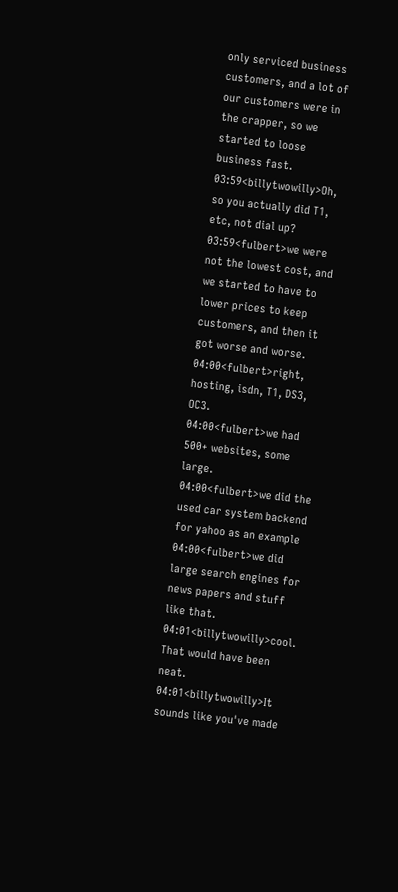only serviced business customers, and a lot of our customers were in the crapper, so we started to loose business fast.
03:59<billytwowilly>Oh, so you actually did T1, etc, not dial up?
03:59<fulbert>we were not the lowest cost, and we started to have to lower prices to keep customers, and then it got worse and worse.
04:00<fulbert>right, hosting, isdn, T1, DS3, OC3.
04:00<fulbert>we had 500+ websites, some large.
04:00<fulbert>we did the used car system backend for yahoo as an example
04:00<fulbert>we did large search engines for news papers and stuff like that.
04:01<billytwowilly>cool. That would have been neat.
04:01<billytwowilly>It sounds like you've made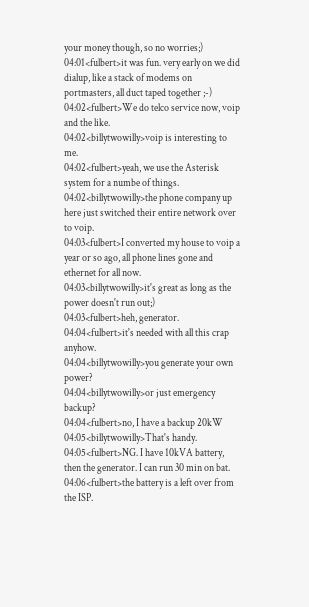your money though, so no worries;)
04:01<fulbert>it was fun. very early on we did dialup, like a stack of modems on portmasters, all duct taped together ;-)
04:02<fulbert>We do telco service now, voip and the like.
04:02<billytwowilly>voip is interesting to me.
04:02<fulbert>yeah, we use the Asterisk system for a numbe of things.
04:02<billytwowilly>the phone company up here just switched their entire network over to voip.
04:03<fulbert>I converted my house to voip a year or so ago, all phone lines gone and ethernet for all now.
04:03<billytwowilly>it's great as long as the power doesn't run out;)
04:03<fulbert>heh, generator.
04:04<fulbert>it's needed with all this crap anyhow.
04:04<billytwowilly>you generate your own power?
04:04<billytwowilly>or just emergency backup?
04:04<fulbert>no, I have a backup 20kW
04:05<billytwowilly>That's handy.
04:05<fulbert>NG. I have 10kVA battery, then the generator. I can run 30 min on bat.
04:06<fulbert>the battery is a left over from the ISP.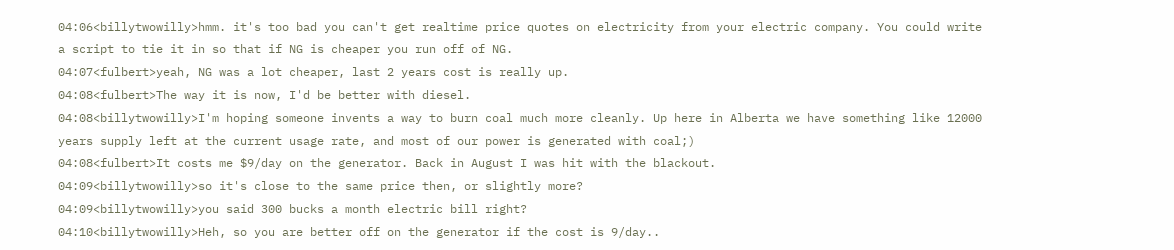04:06<billytwowilly>hmm. it's too bad you can't get realtime price quotes on electricity from your electric company. You could write a script to tie it in so that if NG is cheaper you run off of NG.
04:07<fulbert>yeah, NG was a lot cheaper, last 2 years cost is really up.
04:08<fulbert>The way it is now, I'd be better with diesel.
04:08<billytwowilly>I'm hoping someone invents a way to burn coal much more cleanly. Up here in Alberta we have something like 12000 years supply left at the current usage rate, and most of our power is generated with coal;)
04:08<fulbert>It costs me $9/day on the generator. Back in August I was hit with the blackout.
04:09<billytwowilly>so it's close to the same price then, or slightly more?
04:09<billytwowilly>you said 300 bucks a month electric bill right?
04:10<billytwowilly>Heh, so you are better off on the generator if the cost is 9/day..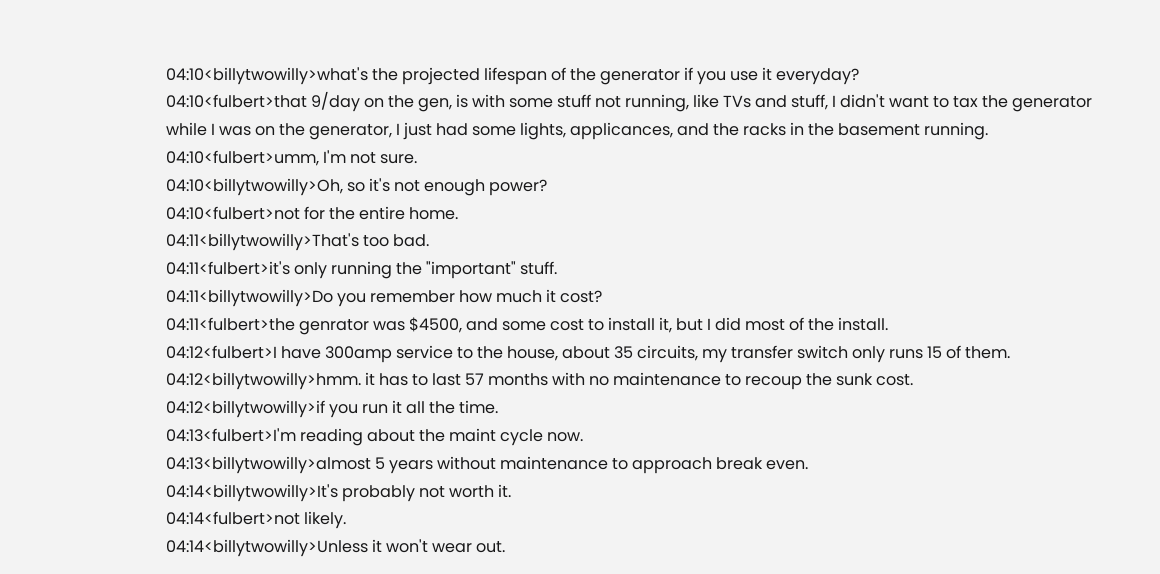04:10<billytwowilly>what's the projected lifespan of the generator if you use it everyday?
04:10<fulbert>that 9/day on the gen, is with some stuff not running, like TVs and stuff, I didn't want to tax the generator while I was on the generator, I just had some lights, applicances, and the racks in the basement running.
04:10<fulbert>umm, I'm not sure.
04:10<billytwowilly>Oh, so it's not enough power?
04:10<fulbert>not for the entire home.
04:11<billytwowilly>That's too bad.
04:11<fulbert>it's only running the "important" stuff.
04:11<billytwowilly>Do you remember how much it cost?
04:11<fulbert>the genrator was $4500, and some cost to install it, but I did most of the install.
04:12<fulbert>I have 300amp service to the house, about 35 circuits, my transfer switch only runs 15 of them.
04:12<billytwowilly>hmm. it has to last 57 months with no maintenance to recoup the sunk cost.
04:12<billytwowilly>if you run it all the time.
04:13<fulbert>I'm reading about the maint cycle now.
04:13<billytwowilly>almost 5 years without maintenance to approach break even.
04:14<billytwowilly>It's probably not worth it.
04:14<fulbert>not likely.
04:14<billytwowilly>Unless it won't wear out.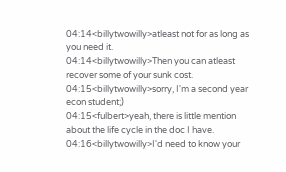04:14<billytwowilly>atleast not for as long as you need it.
04:14<billytwowilly>Then you can atleast recover some of your sunk cost.
04:15<billytwowilly>sorry, I'm a second year econ student;)
04:15<fulbert>yeah, there is little mention about the life cycle in the doc I have.
04:16<billytwowilly>I'd need to know your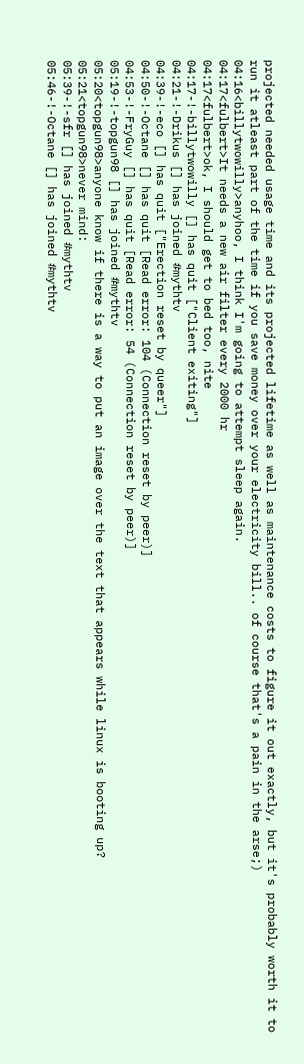projected needed usage time and its projected lifetime as well as maintenance costs to figure it out exactly, but it's probably worth it to run it atleast part of the time if you save money over your electricity bill.. of course that's a pain in the arse;)
04:16<billytwowilly>anyhoo, I think I'm going to attempt sleep again.
04:17<fulbert>It needs a new air filter every 2000 hr
04:17<fulbert>ok, I should get to bed too, nite
04:17-!-billytwowilly [] has quit ["Client exiting"]
04:21-!-Drikus [] has joined #mythtv
04:39-!-eco [] has quit ["Erection reset by queer"]
04:50-!-Octane [] has quit [Read error: 104 (Connection reset by peer)]
04:53-!-FryGuy [] has quit [Read error: 54 (Connection reset by peer)]
05:19-!-topgun98 [] has joined #mythtv
05:20<topgun98>anyone know if there is a way to put an image over the text that appears while linux is booting up?
05:21<topgun98>never mind:
05:39-!-sfr [] has joined #mythtv
05:46-!-Octane [] has joined #mythtv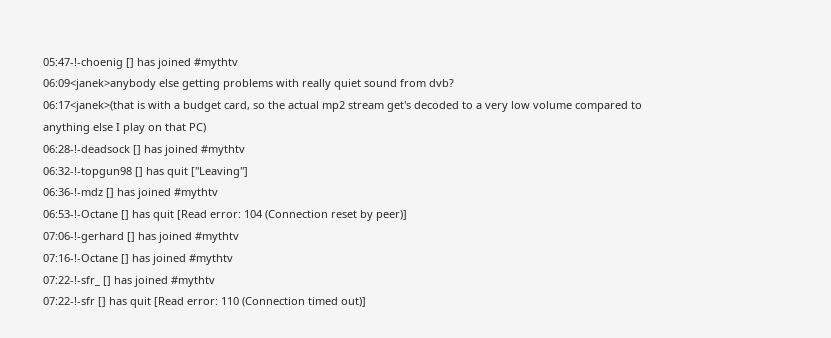05:47-!-choenig [] has joined #mythtv
06:09<janek>anybody else getting problems with really quiet sound from dvb?
06:17<janek>(that is with a budget card, so the actual mp2 stream get's decoded to a very low volume compared to anything else I play on that PC)
06:28-!-deadsock [] has joined #mythtv
06:32-!-topgun98 [] has quit ["Leaving"]
06:36-!-mdz [] has joined #mythtv
06:53-!-Octane [] has quit [Read error: 104 (Connection reset by peer)]
07:06-!-gerhard [] has joined #mythtv
07:16-!-Octane [] has joined #mythtv
07:22-!-sfr_ [] has joined #mythtv
07:22-!-sfr [] has quit [Read error: 110 (Connection timed out)]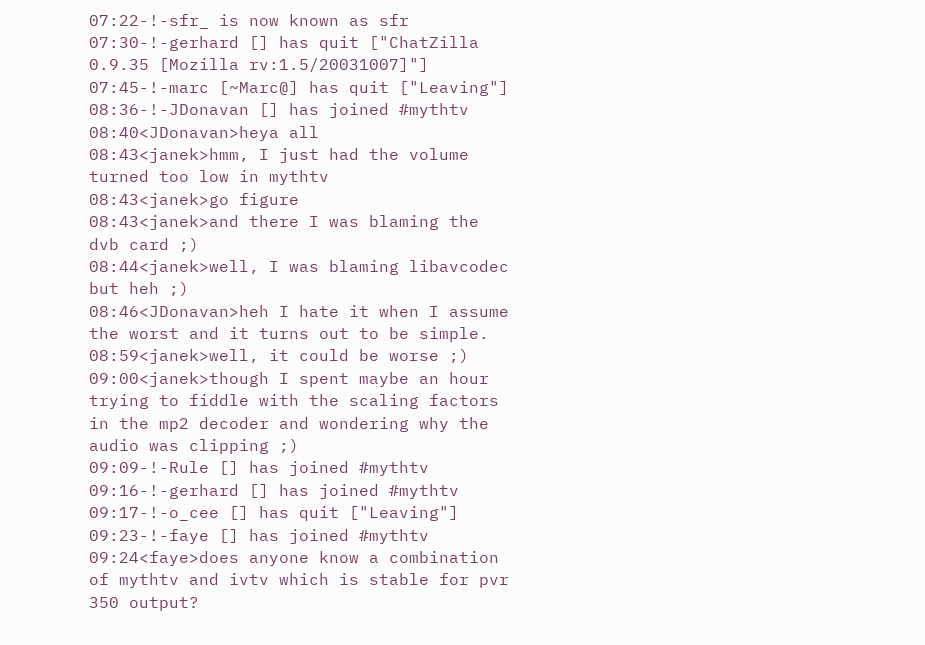07:22-!-sfr_ is now known as sfr
07:30-!-gerhard [] has quit ["ChatZilla 0.9.35 [Mozilla rv:1.5/20031007]"]
07:45-!-marc [~Marc@] has quit ["Leaving"]
08:36-!-JDonavan [] has joined #mythtv
08:40<JDonavan>heya all
08:43<janek>hmm, I just had the volume turned too low in mythtv
08:43<janek>go figure
08:43<janek>and there I was blaming the dvb card ;)
08:44<janek>well, I was blaming libavcodec but heh ;)
08:46<JDonavan>heh I hate it when I assume the worst and it turns out to be simple.
08:59<janek>well, it could be worse ;)
09:00<janek>though I spent maybe an hour trying to fiddle with the scaling factors in the mp2 decoder and wondering why the audio was clipping ;)
09:09-!-Rule [] has joined #mythtv
09:16-!-gerhard [] has joined #mythtv
09:17-!-o_cee [] has quit ["Leaving"]
09:23-!-faye [] has joined #mythtv
09:24<faye>does anyone know a combination of mythtv and ivtv which is stable for pvr 350 output?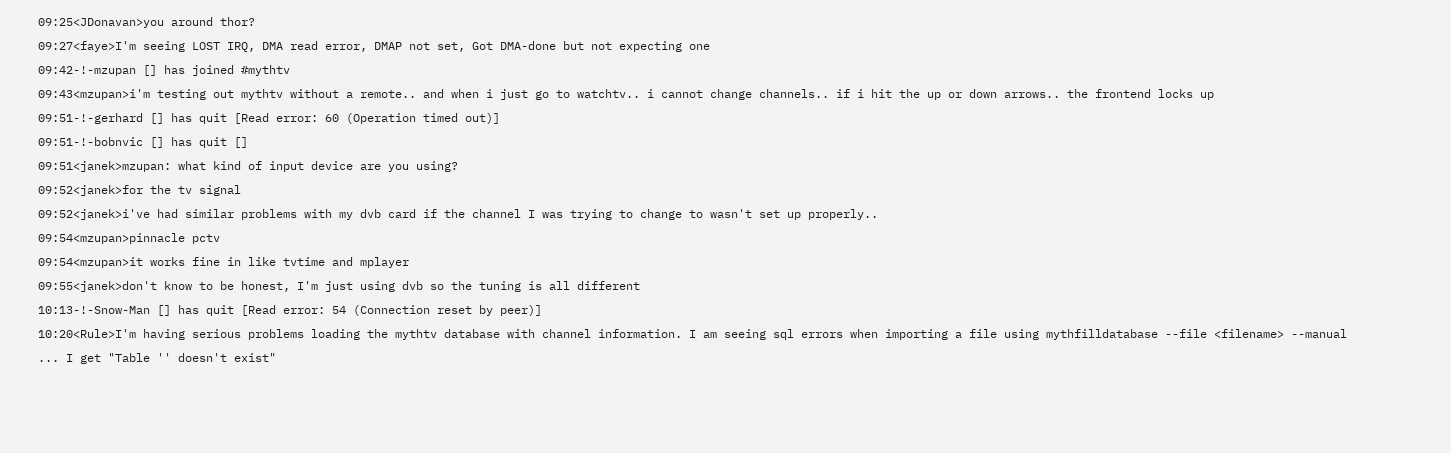09:25<JDonavan>you around thor?
09:27<faye>I'm seeing LOST IRQ, DMA read error, DMAP not set, Got DMA-done but not expecting one
09:42-!-mzupan [] has joined #mythtv
09:43<mzupan>i'm testing out mythtv without a remote.. and when i just go to watchtv.. i cannot change channels.. if i hit the up or down arrows.. the frontend locks up
09:51-!-gerhard [] has quit [Read error: 60 (Operation timed out)]
09:51-!-bobnvic [] has quit []
09:51<janek>mzupan: what kind of input device are you using?
09:52<janek>for the tv signal
09:52<janek>i've had similar problems with my dvb card if the channel I was trying to change to wasn't set up properly..
09:54<mzupan>pinnacle pctv
09:54<mzupan>it works fine in like tvtime and mplayer
09:55<janek>don't know to be honest, I'm just using dvb so the tuning is all different
10:13-!-Snow-Man [] has quit [Read error: 54 (Connection reset by peer)]
10:20<Rule>I'm having serious problems loading the mythtv database with channel information. I am seeing sql errors when importing a file using mythfilldatabase --file <filename> --manual ... I get "Table '' doesn't exist"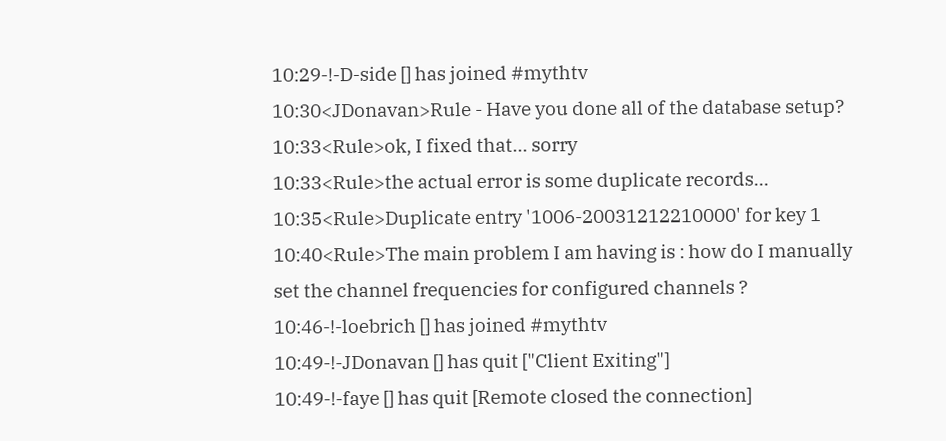10:29-!-D-side [] has joined #mythtv
10:30<JDonavan>Rule - Have you done all of the database setup?
10:33<Rule>ok, I fixed that... sorry
10:33<Rule>the actual error is some duplicate records...
10:35<Rule>Duplicate entry '1006-20031212210000' for key 1
10:40<Rule>The main problem I am having is : how do I manually set the channel frequencies for configured channels ?
10:46-!-loebrich [] has joined #mythtv
10:49-!-JDonavan [] has quit ["Client Exiting"]
10:49-!-faye [] has quit [Remote closed the connection]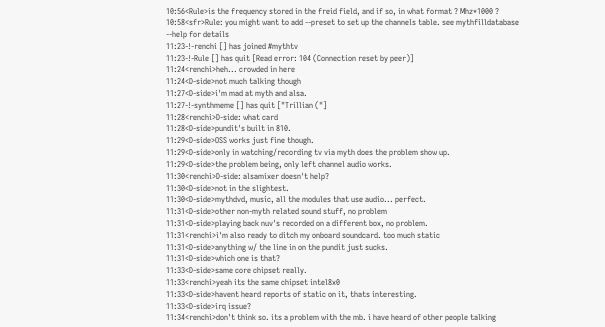10:56<Rule>is the frequency stored in the freid field, and if so, in what format ? Mhz*1000 ?
10:58<sfr>Rule: you might want to add --preset to set up the channels table. see mythfilldatabase --help for details
11:23-!-renchi [] has joined #mythtv
11:23-!-Rule [] has quit [Read error: 104 (Connection reset by peer)]
11:24<renchi>heh... crowded in here
11:24<D-side>not much talking though
11:27<D-side>i'm mad at myth and alsa.
11:27-!-synthmeme [] has quit ["Trillian ("]
11:28<renchi>D-side: what card
11:28<D-side>pundit's built in 810.
11:29<D-side>OSS works just fine though.
11:29<D-side>only in watching/recording tv via myth does the problem show up.
11:29<D-side>the problem being, only left channel audio works.
11:30<renchi>D-side: alsamixer doesn't help?
11:30<D-side>not in the slightest.
11:30<D-side>mythdvd, music, all the modules that use audio... perfect.
11:31<D-side>other non-myth related sound stuff, no problem
11:31<D-side>playing back nuv's recorded on a different box, no problem.
11:31<renchi>i'm also ready to ditch my onboard soundcard. too much static
11:31<D-side>anything w/ the line in on the pundit just sucks.
11:31<D-side>which one is that?
11:33<D-side>same core chipset really.
11:33<renchi>yeah its the same chipset intel8x0
11:33<D-side>havent heard reports of static on it, thats interesting.
11:33<D-side>irq issue?
11:34<renchi>don't think so. its a problem with the mb. i have heard of other people talking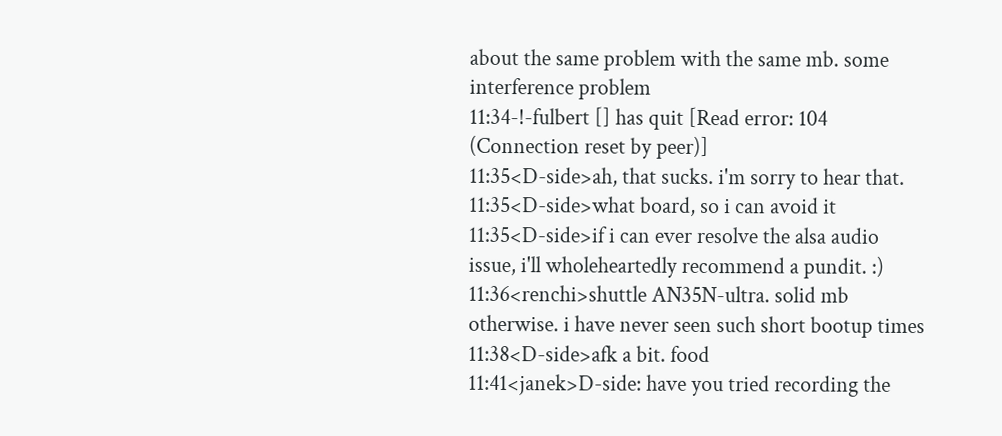about the same problem with the same mb. some interference problem
11:34-!-fulbert [] has quit [Read error: 104 (Connection reset by peer)]
11:35<D-side>ah, that sucks. i'm sorry to hear that.
11:35<D-side>what board, so i can avoid it
11:35<D-side>if i can ever resolve the alsa audio issue, i'll wholeheartedly recommend a pundit. :)
11:36<renchi>shuttle AN35N-ultra. solid mb otherwise. i have never seen such short bootup times
11:38<D-side>afk a bit. food
11:41<janek>D-side: have you tried recording the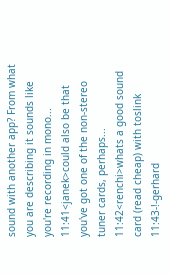sound with another app? From what you are describing it sounds like you're recording in mono...
11:41<janek>could also be that you've got one of the non-stereo tuner cards, perhaps...
11:42<renchi>whats a good sound card (read cheap) with toslink
11:43-!-gerhard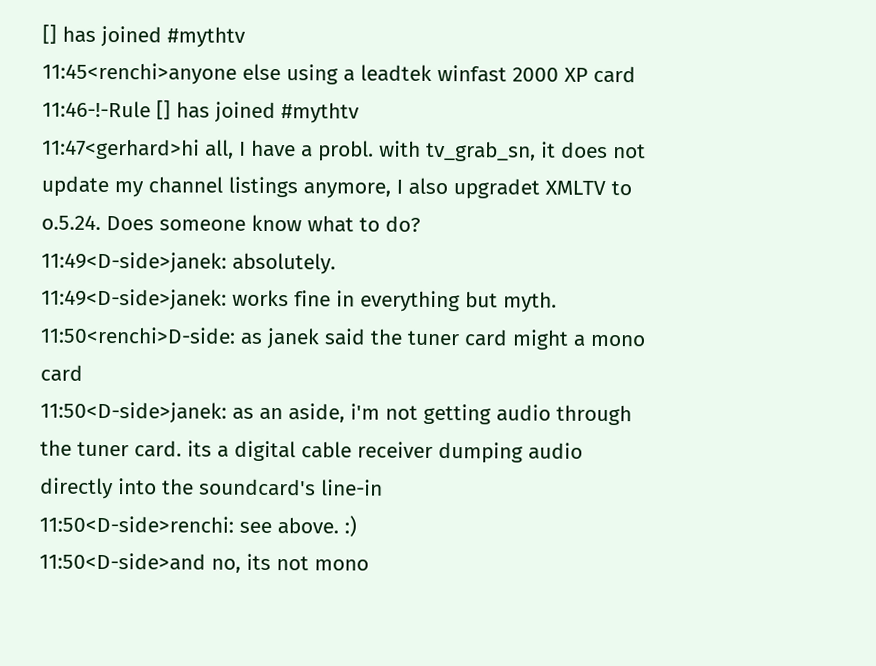[] has joined #mythtv
11:45<renchi>anyone else using a leadtek winfast 2000 XP card
11:46-!-Rule [] has joined #mythtv
11:47<gerhard>hi all, I have a probl. with tv_grab_sn, it does not update my channel listings anymore, I also upgradet XMLTV to o.5.24. Does someone know what to do?
11:49<D-side>janek: absolutely.
11:49<D-side>janek: works fine in everything but myth.
11:50<renchi>D-side: as janek said the tuner card might a mono card
11:50<D-side>janek: as an aside, i'm not getting audio through the tuner card. its a digital cable receiver dumping audio directly into the soundcard's line-in
11:50<D-side>renchi: see above. :)
11:50<D-side>and no, its not mono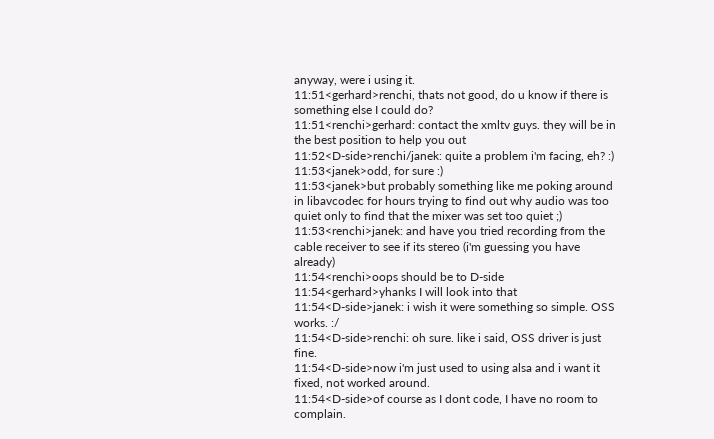anyway, were i using it.
11:51<gerhard>renchi, thats not good, do u know if there is something else I could do?
11:51<renchi>gerhard: contact the xmltv guys. they will be in the best position to help you out
11:52<D-side>renchi/janek: quite a problem i'm facing, eh? :)
11:53<janek>odd, for sure :)
11:53<janek>but probably something like me poking around in libavcodec for hours trying to find out why audio was too quiet only to find that the mixer was set too quiet ;)
11:53<renchi>janek: and have you tried recording from the cable receiver to see if its stereo (i'm guessing you have already)
11:54<renchi>oops should be to D-side
11:54<gerhard>yhanks I will look into that
11:54<D-side>janek: i wish it were something so simple. OSS works. :/
11:54<D-side>renchi: oh sure. like i said, OSS driver is just fine.
11:54<D-side>now i'm just used to using alsa and i want it fixed, not worked around.
11:54<D-side>of course as I dont code, I have no room to complain.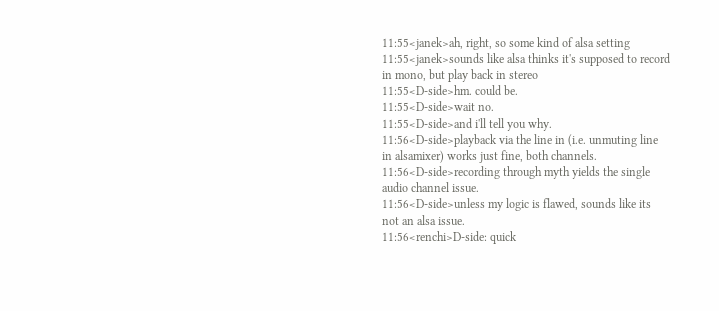11:55<janek>ah, right, so some kind of alsa setting
11:55<janek>sounds like alsa thinks it's supposed to record in mono, but play back in stereo
11:55<D-side>hm. could be.
11:55<D-side>wait no.
11:55<D-side>and i'll tell you why.
11:56<D-side>playback via the line in (i.e. unmuting line in alsamixer) works just fine, both channels.
11:56<D-side>recording through myth yields the single audio channel issue.
11:56<D-side>unless my logic is flawed, sounds like its not an alsa issue.
11:56<renchi>D-side: quick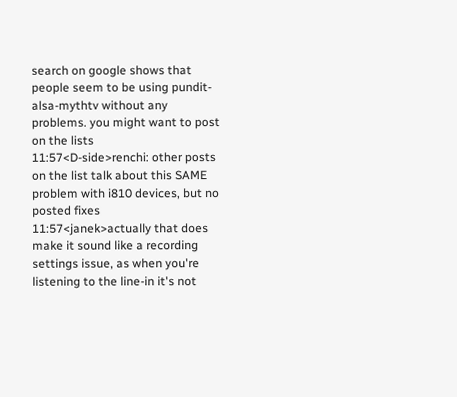search on google shows that people seem to be using pundit-alsa-mythtv without any problems. you might want to post on the lists
11:57<D-side>renchi: other posts on the list talk about this SAME problem with i810 devices, but no posted fixes
11:57<janek>actually that does make it sound like a recording settings issue, as when you're listening to the line-in it's not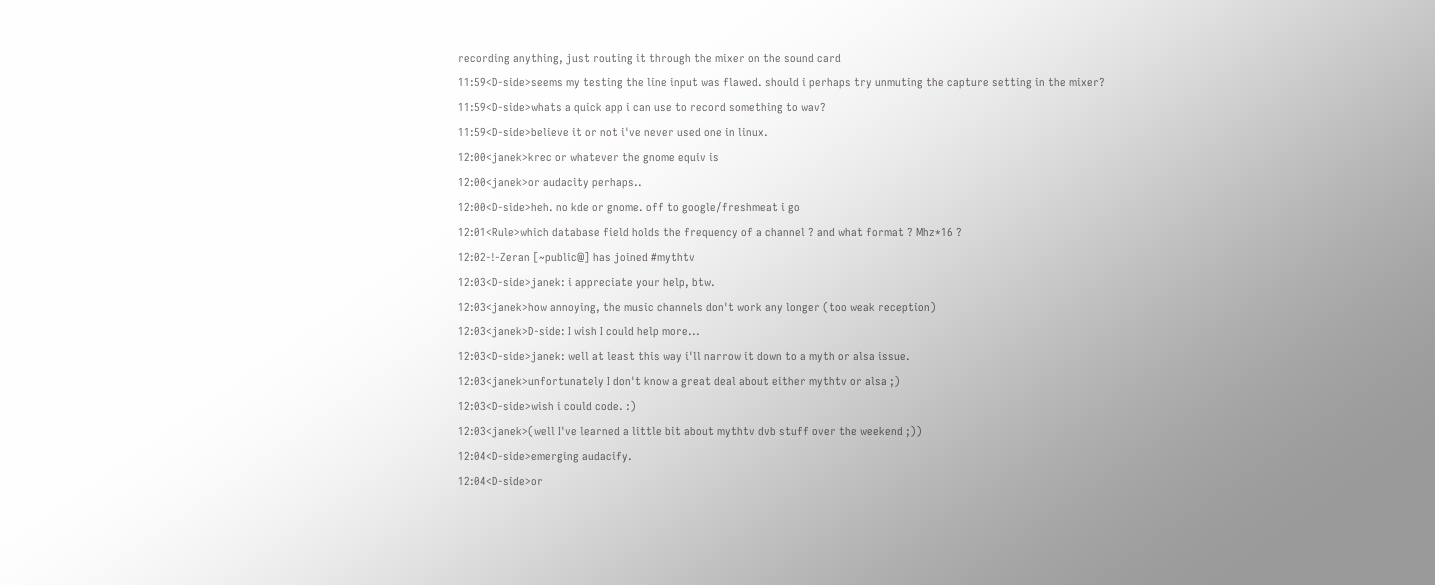recording anything, just routing it through the mixer on the sound card
11:59<D-side>seems my testing the line input was flawed. should i perhaps try unmuting the capture setting in the mixer?
11:59<D-side>whats a quick app i can use to record something to wav?
11:59<D-side>believe it or not i've never used one in linux.
12:00<janek>krec or whatever the gnome equiv is
12:00<janek>or audacity perhaps..
12:00<D-side>heh. no kde or gnome. off to google/freshmeat i go
12:01<Rule>which database field holds the frequency of a channel ? and what format ? Mhz*16 ?
12:02-!-Zeran [~public@] has joined #mythtv
12:03<D-side>janek: i appreciate your help, btw.
12:03<janek>how annoying, the music channels don't work any longer (too weak reception)
12:03<janek>D-side: I wish I could help more...
12:03<D-side>janek: well at least this way i'll narrow it down to a myth or alsa issue.
12:03<janek>unfortunately I don't know a great deal about either mythtv or alsa ;)
12:03<D-side>wish i could code. :)
12:03<janek>(well I've learned a little bit about mythtv dvb stuff over the weekend ;))
12:04<D-side>emerging audacify.
12:04<D-side>or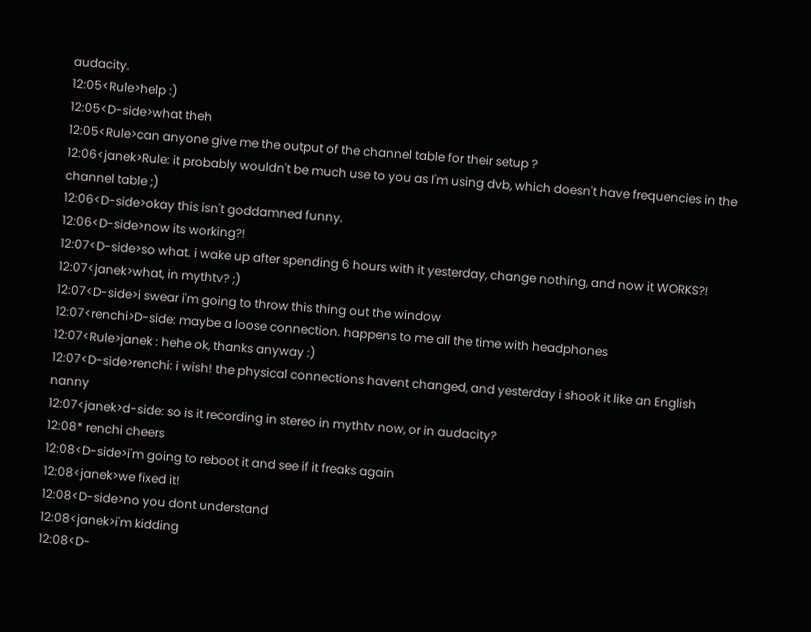audacity.
12:05<Rule>help :)
12:05<D-side>what theh
12:05<Rule>can anyone give me the output of the channel table for their setup ?
12:06<janek>Rule: it probably wouldn't be much use to you as I'm using dvb, which doesn't have frequencies in the channel table ;)
12:06<D-side>okay this isn't goddamned funny.
12:06<D-side>now its working?!
12:07<D-side>so what. i wake up after spending 6 hours with it yesterday, change nothing, and now it WORKS?!
12:07<janek>what, in mythtv? ;)
12:07<D-side>i swear i'm going to throw this thing out the window
12:07<renchi>D-side: maybe a loose connection. happens to me all the time with headphones
12:07<Rule>janek : hehe ok, thanks anyway :)
12:07<D-side>renchi: i wish! the physical connections havent changed, and yesterday i shook it like an English nanny
12:07<janek>d-side: so is it recording in stereo in mythtv now, or in audacity?
12:08* renchi cheers
12:08<D-side>i'm going to reboot it and see if it freaks again
12:08<janek>we fixed it!
12:08<D-side>no you dont understand
12:08<janek>i'm kidding
12:08<D-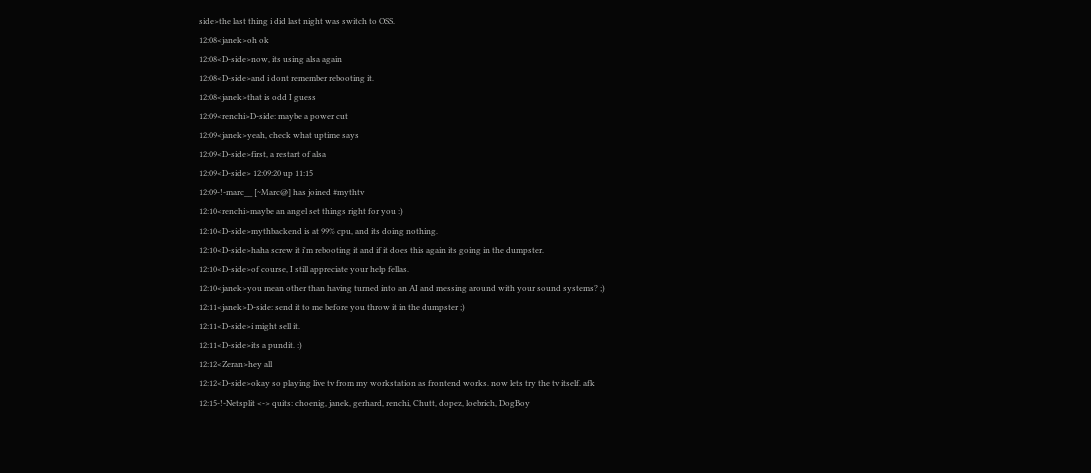side>the last thing i did last night was switch to OSS.
12:08<janek>oh ok
12:08<D-side>now, its using alsa again
12:08<D-side>and i dont remember rebooting it.
12:08<janek>that is odd I guess
12:09<renchi>D-side: maybe a power cut
12:09<janek>yeah, check what uptime says
12:09<D-side>first, a restart of alsa
12:09<D-side> 12:09:20 up 11:15
12:09-!-marc__ [~Marc@] has joined #mythtv
12:10<renchi>maybe an angel set things right for you :)
12:10<D-side>mythbackend is at 99% cpu, and its doing nothing.
12:10<D-side>haha screw it i'm rebooting it and if it does this again its going in the dumpster.
12:10<D-side>of course, I still appreciate your help fellas.
12:10<janek>you mean other than having turned into an AI and messing around with your sound systems? ;)
12:11<janek>D-side: send it to me before you throw it in the dumpster ;)
12:11<D-side>i might sell it.
12:11<D-side>its a pundit. :)
12:12<Zeran>hey all
12:12<D-side>okay so playing live tv from my workstation as frontend works. now lets try the tv itself. afk
12:15-!-Netsplit <-> quits: choenig, janek, gerhard, renchi, Chutt, dopez, loebrich, DogBoy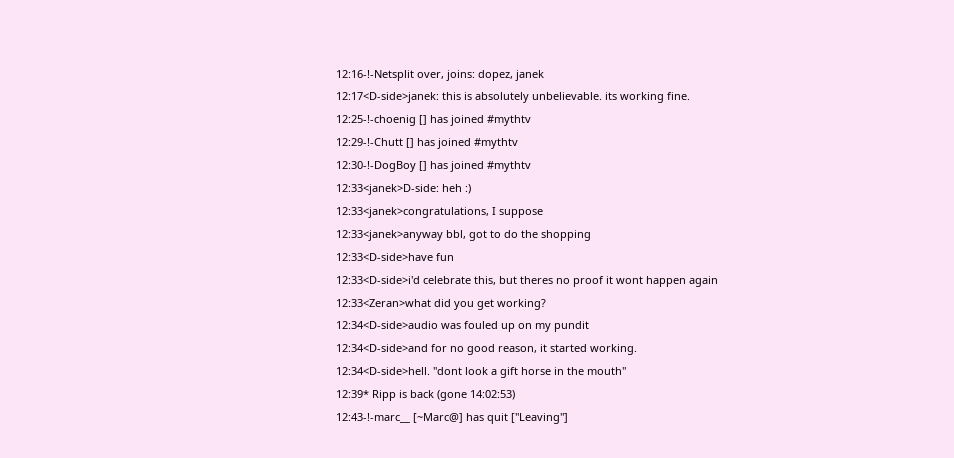12:16-!-Netsplit over, joins: dopez, janek
12:17<D-side>janek: this is absolutely unbelievable. its working fine.
12:25-!-choenig [] has joined #mythtv
12:29-!-Chutt [] has joined #mythtv
12:30-!-DogBoy [] has joined #mythtv
12:33<janek>D-side: heh :)
12:33<janek>congratulations, I suppose
12:33<janek>anyway bbl, got to do the shopping
12:33<D-side>have fun
12:33<D-side>i'd celebrate this, but theres no proof it wont happen again
12:33<Zeran>what did you get working?
12:34<D-side>audio was fouled up on my pundit
12:34<D-side>and for no good reason, it started working.
12:34<D-side>hell. "dont look a gift horse in the mouth"
12:39* Ripp is back (gone 14:02:53)
12:43-!-marc__ [~Marc@] has quit ["Leaving"]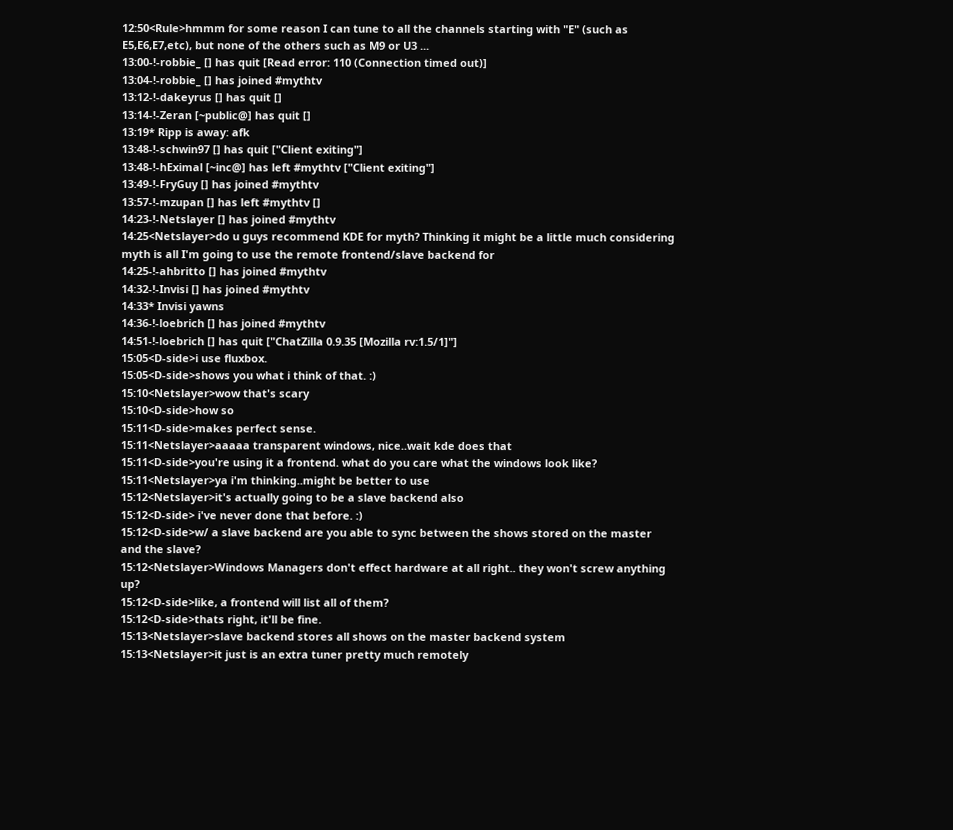12:50<Rule>hmmm for some reason I can tune to all the channels starting with "E" (such as E5,E6,E7,etc), but none of the others such as M9 or U3 ...
13:00-!-robbie_ [] has quit [Read error: 110 (Connection timed out)]
13:04-!-robbie_ [] has joined #mythtv
13:12-!-dakeyrus [] has quit []
13:14-!-Zeran [~public@] has quit []
13:19* Ripp is away: afk
13:48-!-schwin97 [] has quit ["Client exiting"]
13:48-!-hEximal [~inc@] has left #mythtv ["Client exiting"]
13:49-!-FryGuy [] has joined #mythtv
13:57-!-mzupan [] has left #mythtv []
14:23-!-Netslayer [] has joined #mythtv
14:25<Netslayer>do u guys recommend KDE for myth? Thinking it might be a little much considering myth is all I'm going to use the remote frontend/slave backend for
14:25-!-ahbritto [] has joined #mythtv
14:32-!-Invisi [] has joined #mythtv
14:33* Invisi yawns
14:36-!-loebrich [] has joined #mythtv
14:51-!-loebrich [] has quit ["ChatZilla 0.9.35 [Mozilla rv:1.5/1]"]
15:05<D-side>i use fluxbox.
15:05<D-side>shows you what i think of that. :)
15:10<Netslayer>wow that's scary
15:10<D-side>how so
15:11<D-side>makes perfect sense.
15:11<Netslayer>aaaaa transparent windows, nice..wait kde does that
15:11<D-side>you're using it a frontend. what do you care what the windows look like?
15:11<Netslayer>ya i'm thinking..might be better to use
15:12<Netslayer>it's actually going to be a slave backend also
15:12<D-side> i've never done that before. :)
15:12<D-side>w/ a slave backend are you able to sync between the shows stored on the master and the slave?
15:12<Netslayer>Windows Managers don't effect hardware at all right.. they won't screw anything up?
15:12<D-side>like, a frontend will list all of them?
15:12<D-side>thats right, it'll be fine.
15:13<Netslayer>slave backend stores all shows on the master backend system
15:13<Netslayer>it just is an extra tuner pretty much remotely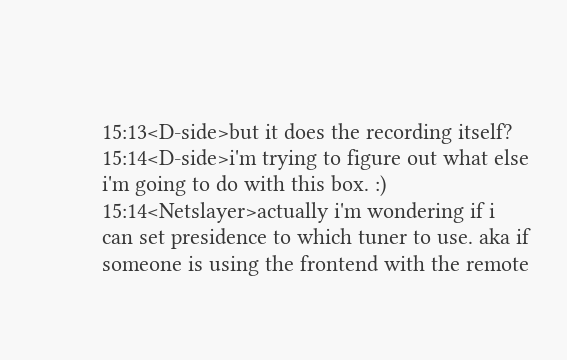15:13<D-side>but it does the recording itself?
15:14<D-side>i'm trying to figure out what else i'm going to do with this box. :)
15:14<Netslayer>actually i'm wondering if i can set presidence to which tuner to use. aka if someone is using the frontend with the remote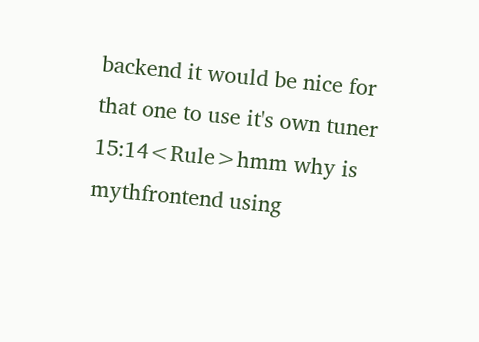backend it would be nice for that one to use it's own tuner
15:14<Rule>hmm why is mythfrontend using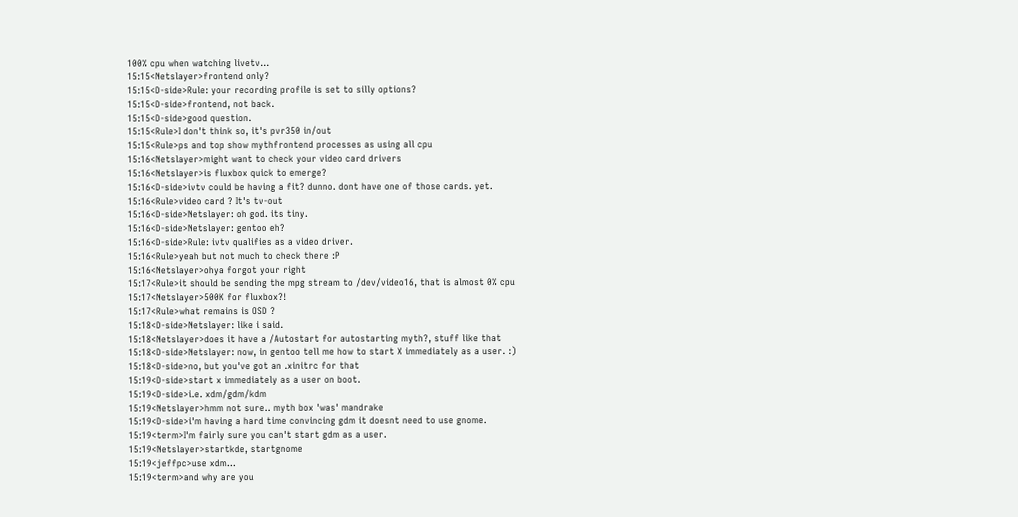100% cpu when watching livetv...
15:15<Netslayer>frontend only?
15:15<D-side>Rule: your recording profile is set to silly options?
15:15<D-side>frontend, not back.
15:15<D-side>good question.
15:15<Rule>I don't think so, it's pvr350 in/out
15:15<Rule>ps and top show mythfrontend processes as using all cpu
15:16<Netslayer>might want to check your video card drivers
15:16<Netslayer>is fluxbox quick to emerge?
15:16<D-side>ivtv could be having a fit? dunno. dont have one of those cards. yet.
15:16<Rule>video card ? It's tv-out
15:16<D-side>Netslayer: oh god. its tiny.
15:16<D-side>Netslayer: gentoo eh?
15:16<D-side>Rule: ivtv qualifies as a video driver.
15:16<Rule>yeah but not much to check there :P
15:16<Netslayer>ohya forgot your right
15:17<Rule>it should be sending the mpg stream to /dev/video16, that is almost 0% cpu
15:17<Netslayer>500K for fluxbox?!
15:17<Rule>what remains is OSD ?
15:18<D-side>Netslayer: like i said.
15:18<Netslayer>does it have a /Autostart for autostarting myth?, stuff like that
15:18<D-side>Netslayer: now, in gentoo tell me how to start X immediately as a user. :)
15:18<D-side>no, but you've got an .xinitrc for that
15:19<D-side>start x immediately as a user on boot.
15:19<D-side>i.e. xdm/gdm/kdm
15:19<Netslayer>hmm not sure.. myth box 'was' mandrake
15:19<D-side>i'm having a hard time convincing gdm it doesnt need to use gnome.
15:19<term>I'm fairly sure you can't start gdm as a user.
15:19<Netslayer>startkde, startgnome
15:19<jeffpc>use xdm...
15:19<term>and why are you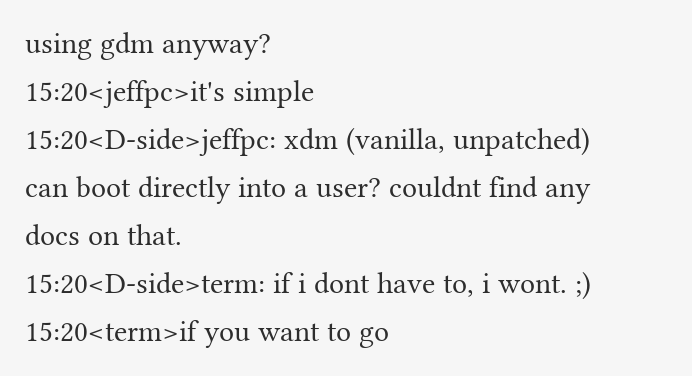using gdm anyway?
15:20<jeffpc>it's simple
15:20<D-side>jeffpc: xdm (vanilla, unpatched) can boot directly into a user? couldnt find any docs on that.
15:20<D-side>term: if i dont have to, i wont. ;)
15:20<term>if you want to go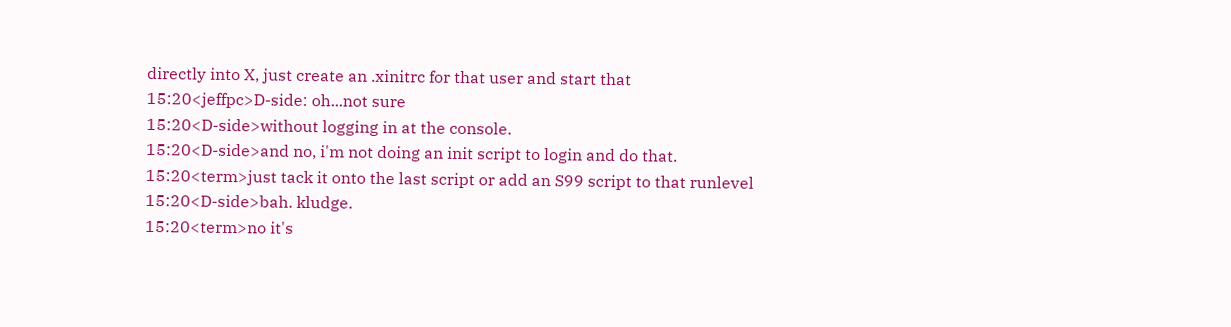directly into X, just create an .xinitrc for that user and start that
15:20<jeffpc>D-side: oh...not sure
15:20<D-side>without logging in at the console.
15:20<D-side>and no, i'm not doing an init script to login and do that.
15:20<term>just tack it onto the last script or add an S99 script to that runlevel
15:20<D-side>bah. kludge.
15:20<term>no it's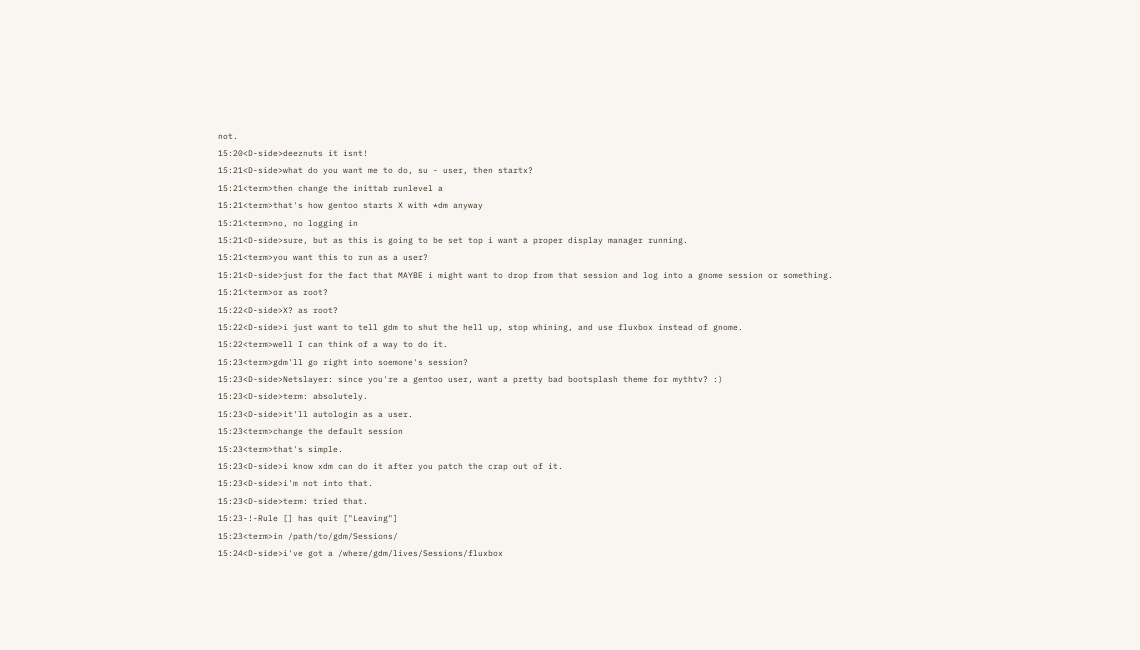not.
15:20<D-side>deeznuts it isnt!
15:21<D-side>what do you want me to do, su - user, then startx?
15:21<term>then change the inittab runlevel a
15:21<term>that's how gentoo starts X with *dm anyway
15:21<term>no, no logging in
15:21<D-side>sure, but as this is going to be set top i want a proper display manager running.
15:21<term>you want this to run as a user?
15:21<D-side>just for the fact that MAYBE i might want to drop from that session and log into a gnome session or something.
15:21<term>or as root?
15:22<D-side>X? as root?
15:22<D-side>i just want to tell gdm to shut the hell up, stop whining, and use fluxbox instead of gnome.
15:22<term>well I can think of a way to do it.
15:23<term>gdm'll go right into soemone's session?
15:23<D-side>Netslayer: since you're a gentoo user, want a pretty bad bootsplash theme for mythtv? :)
15:23<D-side>term: absolutely.
15:23<D-side>it'll autologin as a user.
15:23<term>change the default session
15:23<term>that's simple.
15:23<D-side>i know xdm can do it after you patch the crap out of it.
15:23<D-side>i'm not into that.
15:23<D-side>term: tried that.
15:23-!-Rule [] has quit ["Leaving"]
15:23<term>in /path/to/gdm/Sessions/
15:24<D-side>i've got a /where/gdm/lives/Sessions/fluxbox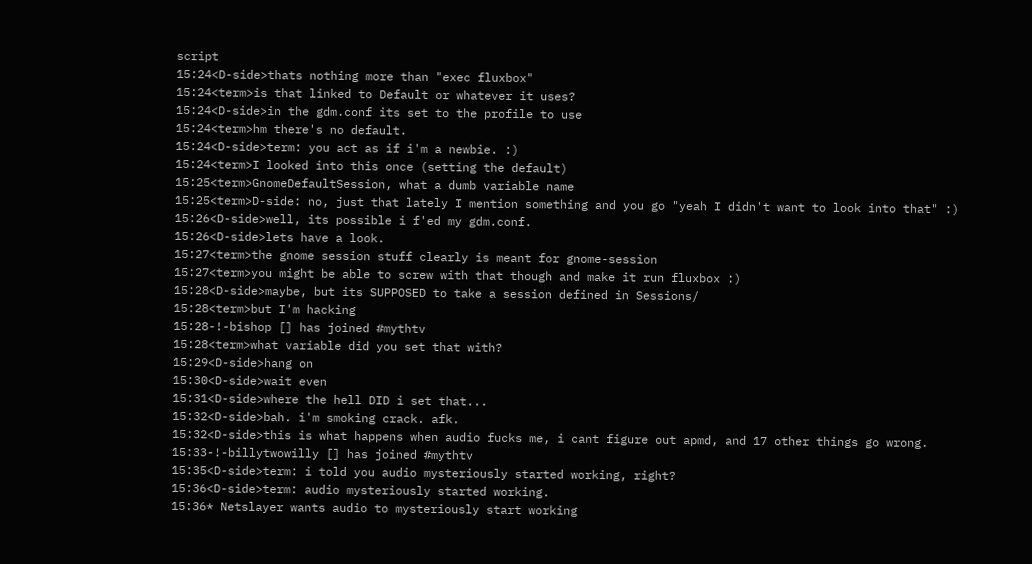script
15:24<D-side>thats nothing more than "exec fluxbox"
15:24<term>is that linked to Default or whatever it uses?
15:24<D-side>in the gdm.conf its set to the profile to use
15:24<term>hm there's no default.
15:24<D-side>term: you act as if i'm a newbie. :)
15:24<term>I looked into this once (setting the default)
15:25<term>GnomeDefaultSession, what a dumb variable name
15:25<term>D-side: no, just that lately I mention something and you go "yeah I didn't want to look into that" :)
15:26<D-side>well, its possible i f'ed my gdm.conf.
15:26<D-side>lets have a look.
15:27<term>the gnome session stuff clearly is meant for gnome-session
15:27<term>you might be able to screw with that though and make it run fluxbox :)
15:28<D-side>maybe, but its SUPPOSED to take a session defined in Sessions/
15:28<term>but I'm hacking
15:28-!-bishop [] has joined #mythtv
15:28<term>what variable did you set that with?
15:29<D-side>hang on
15:30<D-side>wait even
15:31<D-side>where the hell DID i set that...
15:32<D-side>bah. i'm smoking crack. afk.
15:32<D-side>this is what happens when audio fucks me, i cant figure out apmd, and 17 other things go wrong.
15:33-!-billytwowilly [] has joined #mythtv
15:35<D-side>term: i told you audio mysteriously started working, right?
15:36<D-side>term: audio mysteriously started working.
15:36* Netslayer wants audio to mysteriously start working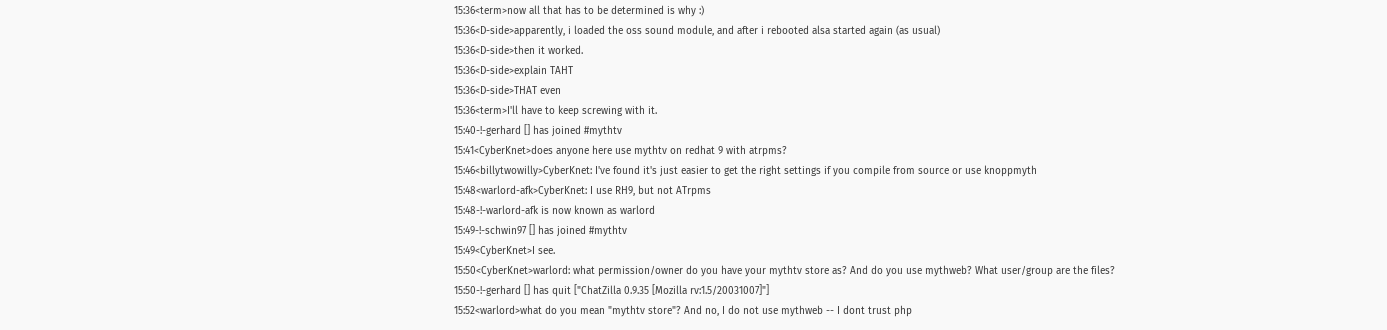15:36<term>now all that has to be determined is why :)
15:36<D-side>apparently, i loaded the oss sound module, and after i rebooted alsa started again (as usual)
15:36<D-side>then it worked.
15:36<D-side>explain TAHT
15:36<D-side>THAT even
15:36<term>I'll have to keep screwing with it.
15:40-!-gerhard [] has joined #mythtv
15:41<CyberKnet>does anyone here use mythtv on redhat 9 with atrpms?
15:46<billytwowilly>CyberKnet: I've found it's just easier to get the right settings if you compile from source or use knoppmyth
15:48<warlord-afk>CyberKnet: I use RH9, but not ATrpms
15:48-!-warlord-afk is now known as warlord
15:49-!-schwin97 [] has joined #mythtv
15:49<CyberKnet>I see.
15:50<CyberKnet>warlord: what permission/owner do you have your mythtv store as? And do you use mythweb? What user/group are the files?
15:50-!-gerhard [] has quit ["ChatZilla 0.9.35 [Mozilla rv:1.5/20031007]"]
15:52<warlord>what do you mean "mythtv store"? And no, I do not use mythweb -- I dont trust php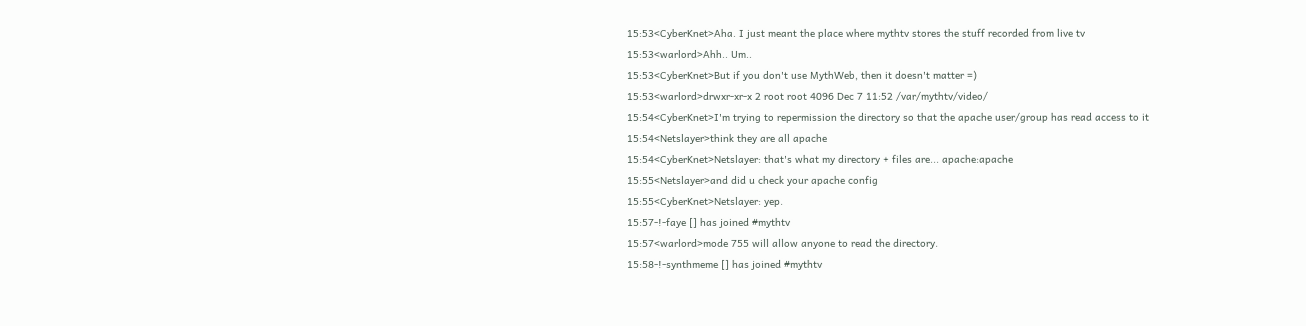15:53<CyberKnet>Aha. I just meant the place where mythtv stores the stuff recorded from live tv
15:53<warlord>Ahh.. Um..
15:53<CyberKnet>But if you don't use MythWeb, then it doesn't matter =)
15:53<warlord>drwxr-xr-x 2 root root 4096 Dec 7 11:52 /var/mythtv/video/
15:54<CyberKnet>I'm trying to repermission the directory so that the apache user/group has read access to it
15:54<Netslayer>think they are all apache
15:54<CyberKnet>Netslayer: that's what my directory + files are... apache:apache
15:55<Netslayer>and did u check your apache config
15:55<CyberKnet>Netslayer: yep.
15:57-!-faye [] has joined #mythtv
15:57<warlord>mode 755 will allow anyone to read the directory.
15:58-!-synthmeme [] has joined #mythtv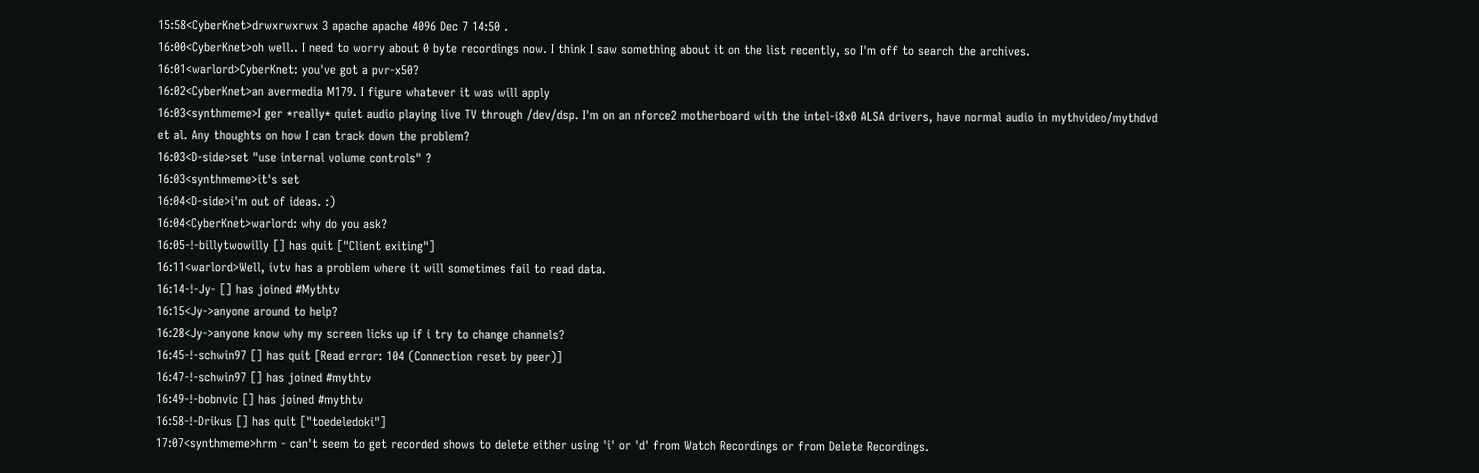15:58<CyberKnet>drwxrwxrwx 3 apache apache 4096 Dec 7 14:50 .
16:00<CyberKnet>oh well.. I need to worry about 0 byte recordings now. I think I saw something about it on the list recently, so I'm off to search the archives.
16:01<warlord>CyberKnet: you've got a pvr-x50?
16:02<CyberKnet>an avermedia M179. I figure whatever it was will apply
16:03<synthmeme>I ger *really* quiet audio playing live TV through /dev/dsp. I'm on an nforce2 motherboard with the intel-i8x0 ALSA drivers, have normal audio in mythvideo/mythdvd et al. Any thoughts on how I can track down the problem?
16:03<D-side>set "use internal volume controls" ?
16:03<synthmeme>it's set
16:04<D-side>i'm out of ideas. :)
16:04<CyberKnet>warlord: why do you ask?
16:05-!-billytwowilly [] has quit ["Client exiting"]
16:11<warlord>Well, ivtv has a problem where it will sometimes fail to read data.
16:14-!-Jy- [] has joined #Mythtv
16:15<Jy->anyone around to help?
16:28<Jy->anyone know why my screen licks up if i try to change channels?
16:45-!-schwin97 [] has quit [Read error: 104 (Connection reset by peer)]
16:47-!-schwin97 [] has joined #mythtv
16:49-!-bobnvic [] has joined #mythtv
16:58-!-Drikus [] has quit ["toedeledoki"]
17:07<synthmeme>hrm - can't seem to get recorded shows to delete either using 'i' or 'd' from Watch Recordings or from Delete Recordings.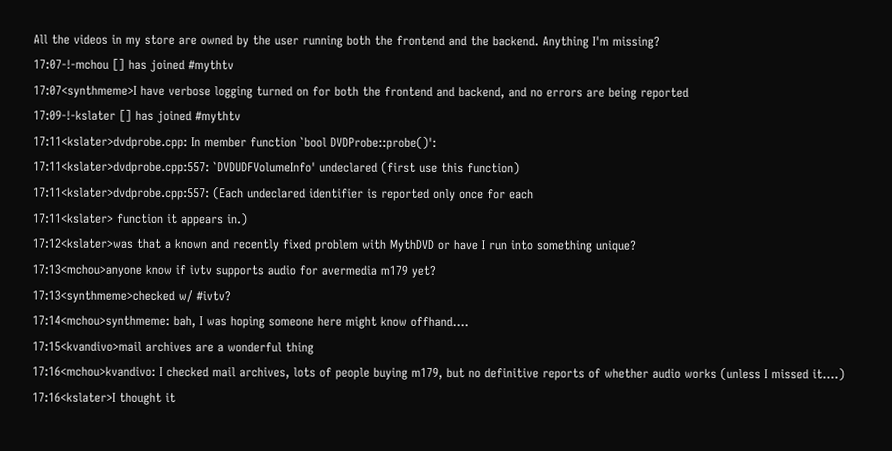All the videos in my store are owned by the user running both the frontend and the backend. Anything I'm missing?
17:07-!-mchou [] has joined #mythtv
17:07<synthmeme>I have verbose logging turned on for both the frontend and backend, and no errors are being reported
17:09-!-kslater [] has joined #mythtv
17:11<kslater>dvdprobe.cpp: In member function `bool DVDProbe::probe()':
17:11<kslater>dvdprobe.cpp:557: `DVDUDFVolumeInfo' undeclared (first use this function)
17:11<kslater>dvdprobe.cpp:557: (Each undeclared identifier is reported only once for each
17:11<kslater> function it appears in.)
17:12<kslater>was that a known and recently fixed problem with MythDVD or have I run into something unique?
17:13<mchou>anyone know if ivtv supports audio for avermedia m179 yet?
17:13<synthmeme>checked w/ #ivtv?
17:14<mchou>synthmeme: bah, I was hoping someone here might know offhand....
17:15<kvandivo>mail archives are a wonderful thing
17:16<mchou>kvandivo: I checked mail archives, lots of people buying m179, but no definitive reports of whether audio works (unless I missed it....)
17:16<kslater>I thought it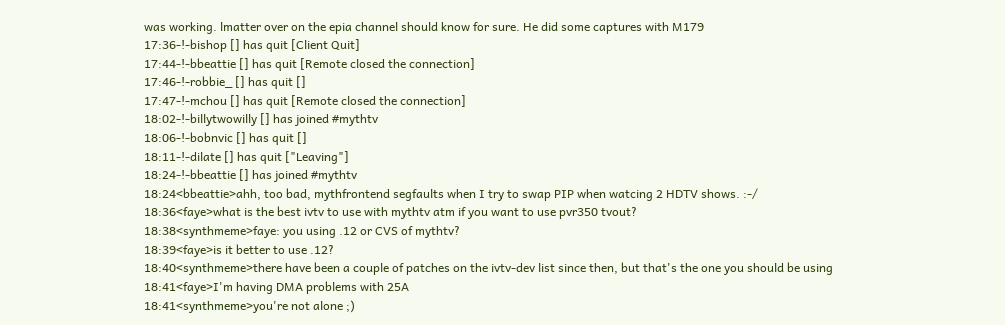was working. lmatter over on the epia channel should know for sure. He did some captures with M179
17:36-!-bishop [] has quit [Client Quit]
17:44-!-bbeattie [] has quit [Remote closed the connection]
17:46-!-robbie_ [] has quit []
17:47-!-mchou [] has quit [Remote closed the connection]
18:02-!-billytwowilly [] has joined #mythtv
18:06-!-bobnvic [] has quit []
18:11-!-dilate [] has quit ["Leaving"]
18:24-!-bbeattie [] has joined #mythtv
18:24<bbeattie>ahh, too bad, mythfrontend segfaults when I try to swap PIP when watcing 2 HDTV shows. :-/
18:36<faye>what is the best ivtv to use with mythtv atm if you want to use pvr350 tvout?
18:38<synthmeme>faye: you using .12 or CVS of mythtv?
18:39<faye>is it better to use .12?
18:40<synthmeme>there have been a couple of patches on the ivtv-dev list since then, but that's the one you should be using
18:41<faye>I'm having DMA problems with 25A
18:41<synthmeme>you're not alone ;)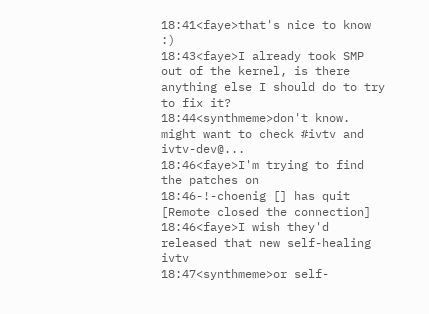18:41<faye>that's nice to know :)
18:43<faye>I already took SMP out of the kernel, is there anything else I should do to try to fix it?
18:44<synthmeme>don't know. might want to check #ivtv and ivtv-dev@...
18:46<faye>I'm trying to find the patches on
18:46-!-choenig [] has quit [Remote closed the connection]
18:46<faye>I wish they'd released that new self-healing ivtv
18:47<synthmeme>or self-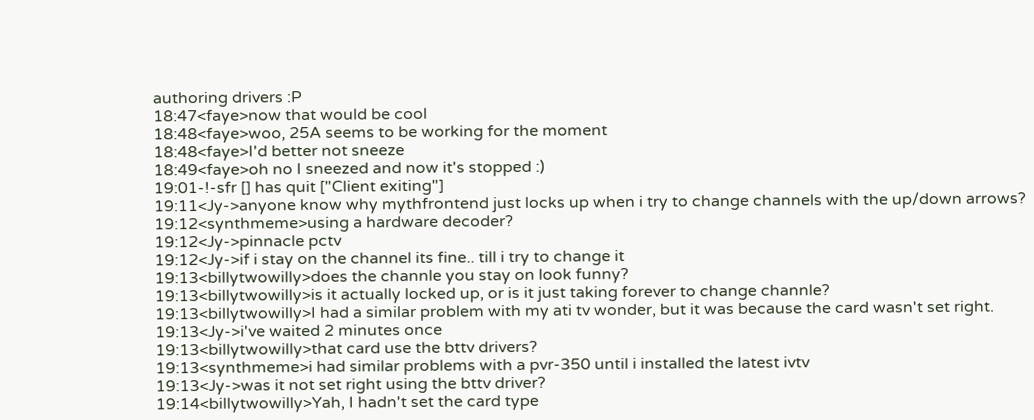authoring drivers :P
18:47<faye>now that would be cool
18:48<faye>woo, 25A seems to be working for the moment
18:48<faye>I'd better not sneeze
18:49<faye>oh no I sneezed and now it's stopped :)
19:01-!-sfr [] has quit ["Client exiting"]
19:11<Jy->anyone know why mythfrontend just locks up when i try to change channels with the up/down arrows?
19:12<synthmeme>using a hardware decoder?
19:12<Jy->pinnacle pctv
19:12<Jy->if i stay on the channel its fine.. till i try to change it
19:13<billytwowilly>does the channle you stay on look funny?
19:13<billytwowilly>is it actually locked up, or is it just taking forever to change channle?
19:13<billytwowilly>I had a similar problem with my ati tv wonder, but it was because the card wasn't set right.
19:13<Jy->i've waited 2 minutes once
19:13<billytwowilly>that card use the bttv drivers?
19:13<synthmeme>i had similar problems with a pvr-350 until i installed the latest ivtv
19:13<Jy->was it not set right using the bttv driver?
19:14<billytwowilly>Yah, I hadn't set the card type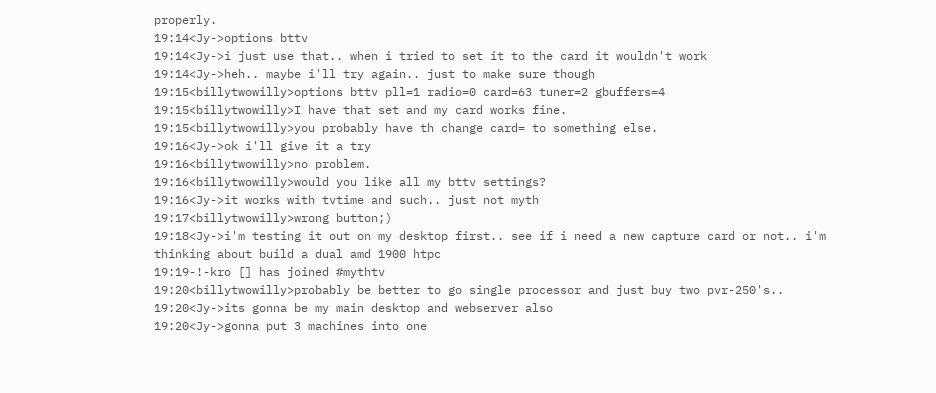properly.
19:14<Jy->options bttv
19:14<Jy->i just use that.. when i tried to set it to the card it wouldn't work
19:14<Jy->heh.. maybe i'll try again.. just to make sure though
19:15<billytwowilly>options bttv pll=1 radio=0 card=63 tuner=2 gbuffers=4
19:15<billytwowilly>I have that set and my card works fine.
19:15<billytwowilly>you probably have th change card= to something else.
19:16<Jy->ok i'll give it a try
19:16<billytwowilly>no problem.
19:16<billytwowilly>would you like all my bttv settings?
19:16<Jy->it works with tvtime and such.. just not myth
19:17<billytwowilly>wrong button;)
19:18<Jy->i'm testing it out on my desktop first.. see if i need a new capture card or not.. i'm thinking about build a dual amd 1900 htpc
19:19-!-kro [] has joined #mythtv
19:20<billytwowilly>probably be better to go single processor and just buy two pvr-250's..
19:20<Jy->its gonna be my main desktop and webserver also
19:20<Jy->gonna put 3 machines into one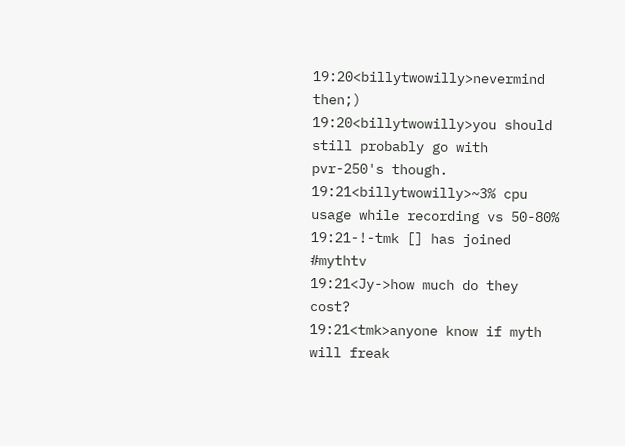19:20<billytwowilly>nevermind then;)
19:20<billytwowilly>you should still probably go with pvr-250's though.
19:21<billytwowilly>~3% cpu usage while recording vs 50-80%
19:21-!-tmk [] has joined #mythtv
19:21<Jy->how much do they cost?
19:21<tmk>anyone know if myth will freak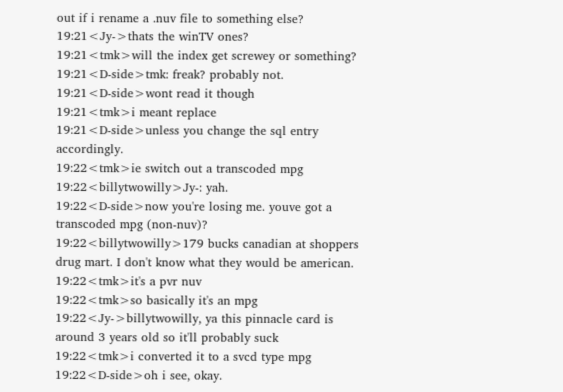out if i rename a .nuv file to something else?
19:21<Jy->thats the winTV ones?
19:21<tmk>will the index get screwey or something?
19:21<D-side>tmk: freak? probably not.
19:21<D-side>wont read it though
19:21<tmk>i meant replace
19:21<D-side>unless you change the sql entry accordingly.
19:22<tmk>ie switch out a transcoded mpg
19:22<billytwowilly>Jy-: yah.
19:22<D-side>now you're losing me. youve got a transcoded mpg (non-nuv)?
19:22<billytwowilly>179 bucks canadian at shoppers drug mart. I don't know what they would be american.
19:22<tmk>it's a pvr nuv
19:22<tmk>so basically it's an mpg
19:22<Jy->billytwowilly, ya this pinnacle card is around 3 years old so it'll probably suck
19:22<tmk>i converted it to a svcd type mpg
19:22<D-side>oh i see, okay.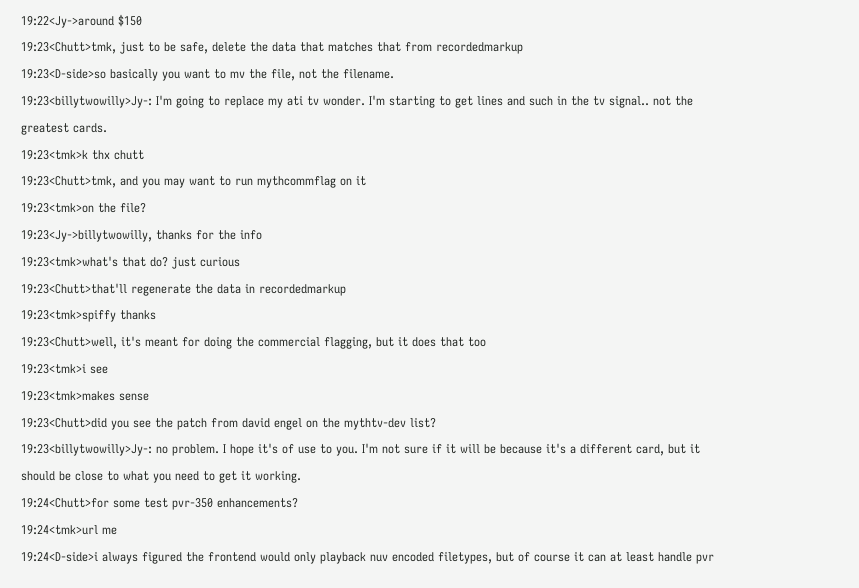19:22<Jy->around $150
19:23<Chutt>tmk, just to be safe, delete the data that matches that from recordedmarkup
19:23<D-side>so basically you want to mv the file, not the filename.
19:23<billytwowilly>Jy-: I'm going to replace my ati tv wonder. I'm starting to get lines and such in the tv signal.. not the greatest cards.
19:23<tmk>k thx chutt
19:23<Chutt>tmk, and you may want to run mythcommflag on it
19:23<tmk>on the file?
19:23<Jy->billytwowilly, thanks for the info
19:23<tmk>what's that do? just curious
19:23<Chutt>that'll regenerate the data in recordedmarkup
19:23<tmk>spiffy thanks
19:23<Chutt>well, it's meant for doing the commercial flagging, but it does that too
19:23<tmk>i see
19:23<tmk>makes sense
19:23<Chutt>did you see the patch from david engel on the mythtv-dev list?
19:23<billytwowilly>Jy-: no problem. I hope it's of use to you. I'm not sure if it will be because it's a different card, but it should be close to what you need to get it working.
19:24<Chutt>for some test pvr-350 enhancements?
19:24<tmk>url me
19:24<D-side>i always figured the frontend would only playback nuv encoded filetypes, but of course it can at least handle pvr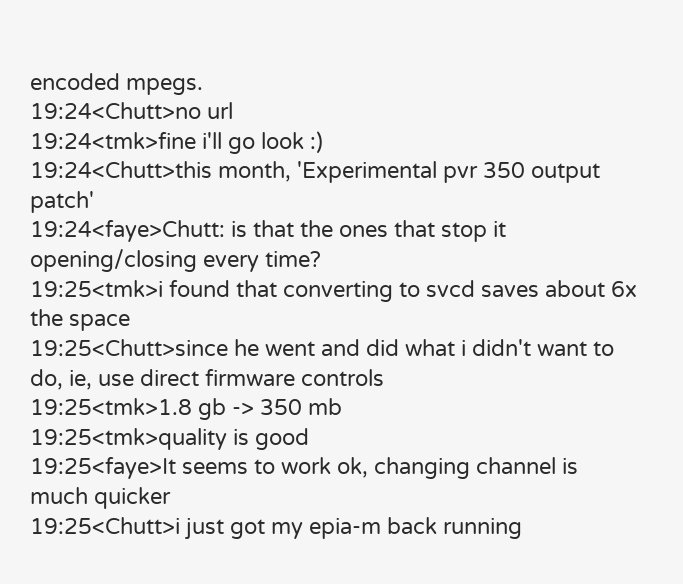encoded mpegs.
19:24<Chutt>no url
19:24<tmk>fine i'll go look :)
19:24<Chutt>this month, 'Experimental pvr 350 output patch'
19:24<faye>Chutt: is that the ones that stop it opening/closing every time?
19:25<tmk>i found that converting to svcd saves about 6x the space
19:25<Chutt>since he went and did what i didn't want to do, ie, use direct firmware controls
19:25<tmk>1.8 gb -> 350 mb
19:25<tmk>quality is good
19:25<faye>It seems to work ok, changing channel is much quicker
19:25<Chutt>i just got my epia-m back running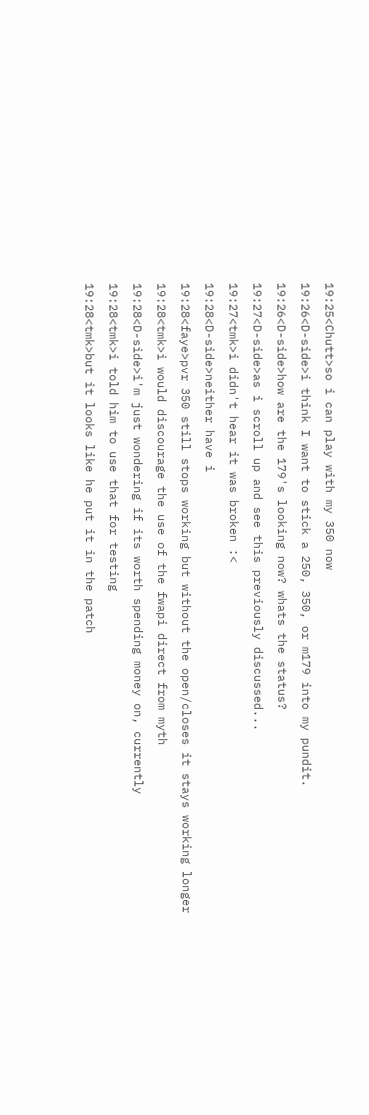19:25<Chutt>so i can play with my 350 now
19:26<D-side>i think I want to stick a 250, 350, or m179 into my pundit.
19:26<D-side>how are the 179's looking now? whats the status?
19:27<D-side>as i scroll up and see this previously discussed...
19:27<tmk>i didn't hear it was broken :<
19:28<D-side>neither have i
19:28<faye>pvr 350 still stops working but without the open/closes it stays working longer
19:28<tmk>i would discourage the use of the fwapi direct from myth
19:28<D-side>i'm just wondering if its worth spending money on, currently
19:28<tmk>i told him to use that for testing
19:28<tmk>but it looks like he put it in the patch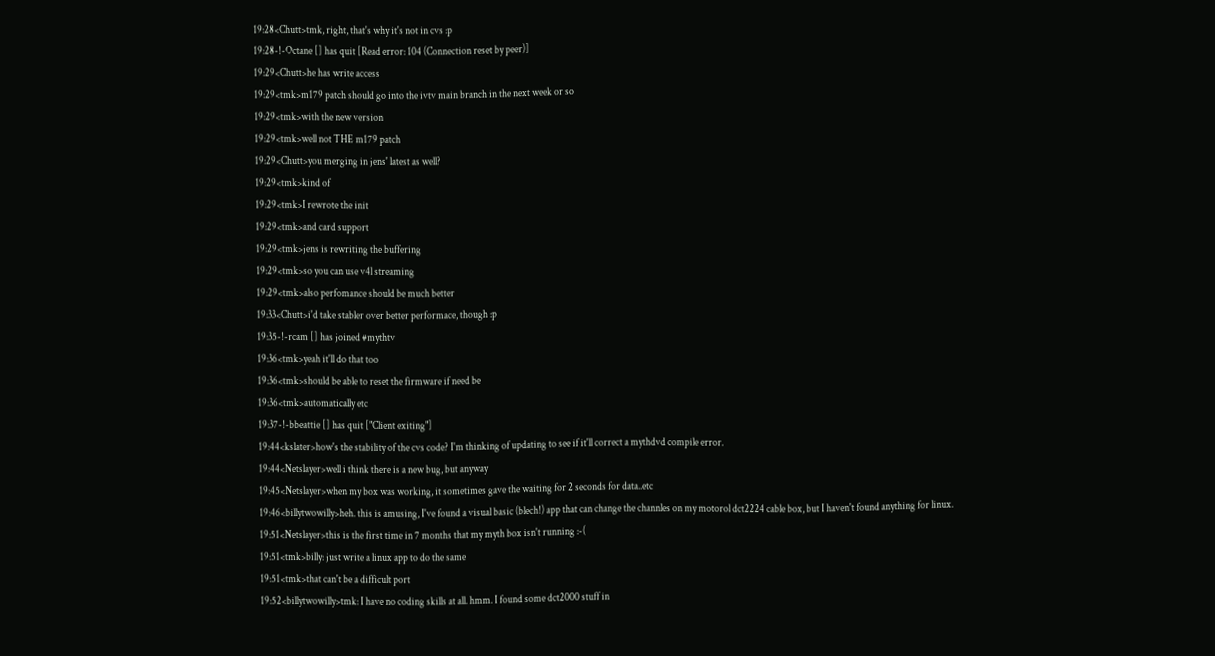19:28<Chutt>tmk, right, that's why it's not in cvs :p
19:28-!-Octane [] has quit [Read error: 104 (Connection reset by peer)]
19:29<Chutt>he has write access
19:29<tmk>m179 patch should go into the ivtv main branch in the next week or so
19:29<tmk>with the new version
19:29<tmk>well not THE m179 patch
19:29<Chutt>you merging in jens' latest as well?
19:29<tmk>kind of
19:29<tmk>I rewrote the init
19:29<tmk>and card support
19:29<tmk>jens is rewriting the buffering
19:29<tmk>so you can use v4l streaming
19:29<tmk>also perfomance should be much better
19:33<Chutt>i'd take stabler over better performace, though :p
19:35-!-rcam [] has joined #mythtv
19:36<tmk>yeah it'll do that too
19:36<tmk>should be able to reset the firmware if need be
19:36<tmk>automatically etc
19:37-!-bbeattie [] has quit ["Client exiting"]
19:44<kslater>how's the stability of the cvs code? I'm thinking of updating to see if it'll correct a mythdvd compile error.
19:44<Netslayer>well i think there is a new bug, but anyway
19:45<Netslayer>when my box was working, it sometimes gave the waiting for 2 seconds for data..etc
19:46<billytwowilly>heh. this is amusing, I've found a visual basic (blech!) app that can change the channles on my motorol dct2224 cable box, but I haven't found anything for linux.
19:51<Netslayer>this is the first time in 7 months that my myth box isn't running :-(
19:51<tmk>billy: just write a linux app to do the same
19:51<tmk>that can't be a difficult port
19:52<billytwowilly>tmk: I have no coding skills at all. hmm. I found some dct2000 stuff in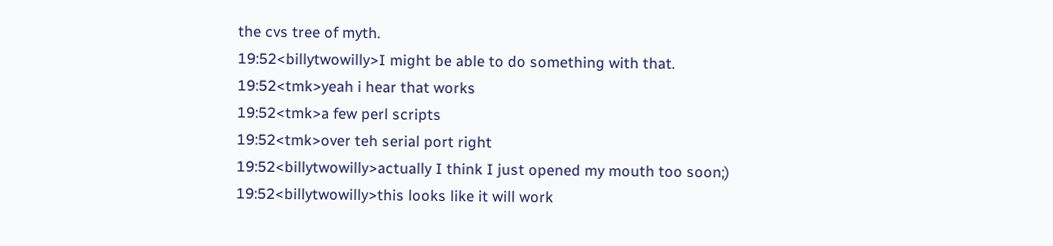the cvs tree of myth.
19:52<billytwowilly>I might be able to do something with that.
19:52<tmk>yeah i hear that works
19:52<tmk>a few perl scripts
19:52<tmk>over teh serial port right
19:52<billytwowilly>actually I think I just opened my mouth too soon;)
19:52<billytwowilly>this looks like it will work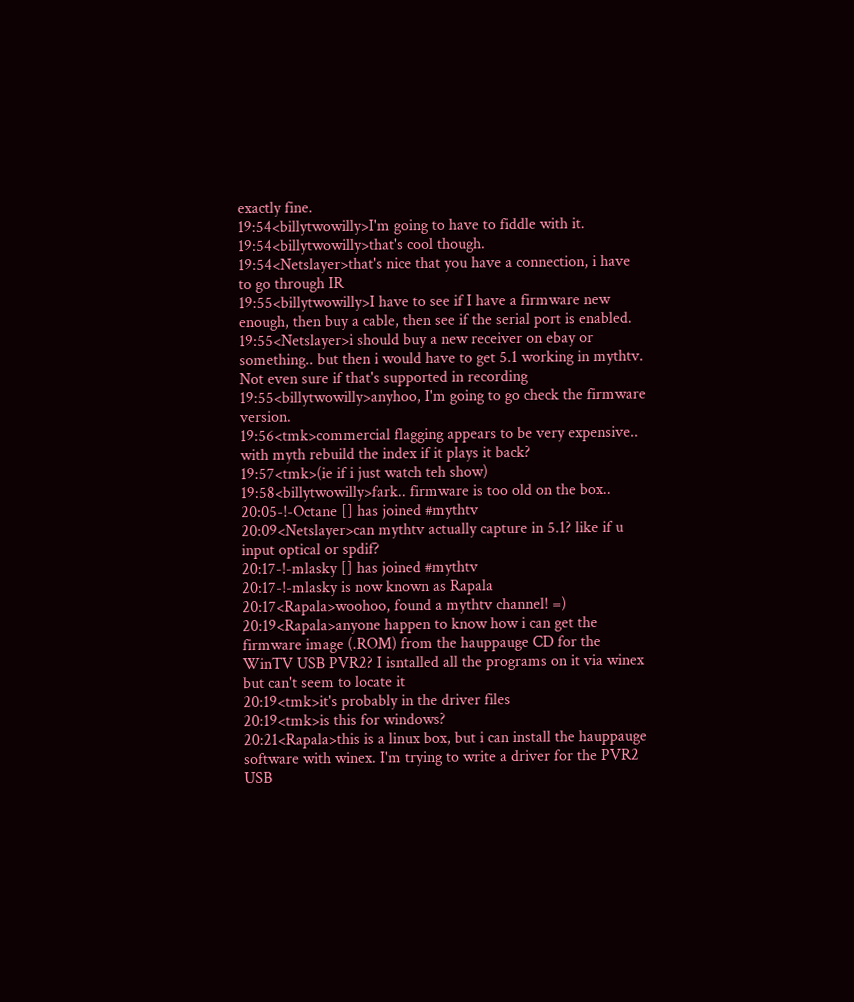exactly fine.
19:54<billytwowilly>I'm going to have to fiddle with it.
19:54<billytwowilly>that's cool though.
19:54<Netslayer>that's nice that you have a connection, i have to go through IR
19:55<billytwowilly>I have to see if I have a firmware new enough, then buy a cable, then see if the serial port is enabled.
19:55<Netslayer>i should buy a new receiver on ebay or something.. but then i would have to get 5.1 working in mythtv. Not even sure if that's supported in recording
19:55<billytwowilly>anyhoo, I'm going to go check the firmware version.
19:56<tmk>commercial flagging appears to be very expensive.. with myth rebuild the index if it plays it back?
19:57<tmk>(ie if i just watch teh show)
19:58<billytwowilly>fark.. firmware is too old on the box..
20:05-!-Octane [] has joined #mythtv
20:09<Netslayer>can mythtv actually capture in 5.1? like if u input optical or spdif?
20:17-!-mlasky [] has joined #mythtv
20:17-!-mlasky is now known as Rapala
20:17<Rapala>woohoo, found a mythtv channel! =)
20:19<Rapala>anyone happen to know how i can get the firmware image (.ROM) from the hauppauge CD for the WinTV USB PVR2? I isntalled all the programs on it via winex but can't seem to locate it
20:19<tmk>it's probably in the driver files
20:19<tmk>is this for windows?
20:21<Rapala>this is a linux box, but i can install the hauppauge software with winex. I'm trying to write a driver for the PVR2 USB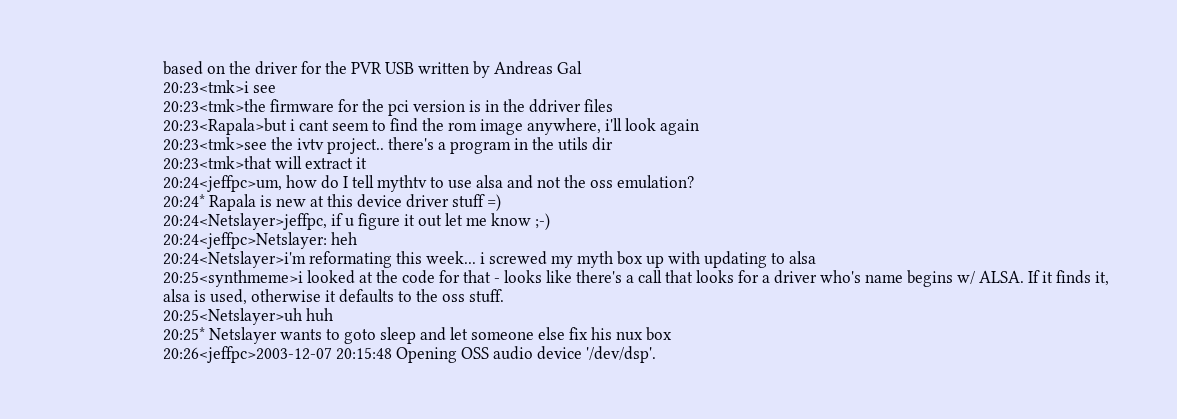based on the driver for the PVR USB written by Andreas Gal
20:23<tmk>i see
20:23<tmk>the firmware for the pci version is in the ddriver files
20:23<Rapala>but i cant seem to find the rom image anywhere, i'll look again
20:23<tmk>see the ivtv project.. there's a program in the utils dir
20:23<tmk>that will extract it
20:24<jeffpc>um, how do I tell mythtv to use alsa and not the oss emulation?
20:24* Rapala is new at this device driver stuff =)
20:24<Netslayer>jeffpc, if u figure it out let me know ;-)
20:24<jeffpc>Netslayer: heh
20:24<Netslayer>i'm reformating this week... i screwed my myth box up with updating to alsa
20:25<synthmeme>i looked at the code for that - looks like there's a call that looks for a driver who's name begins w/ ALSA. If it finds it, alsa is used, otherwise it defaults to the oss stuff.
20:25<Netslayer>uh huh
20:25* Netslayer wants to goto sleep and let someone else fix his nux box
20:26<jeffpc>2003-12-07 20:15:48 Opening OSS audio device '/dev/dsp'.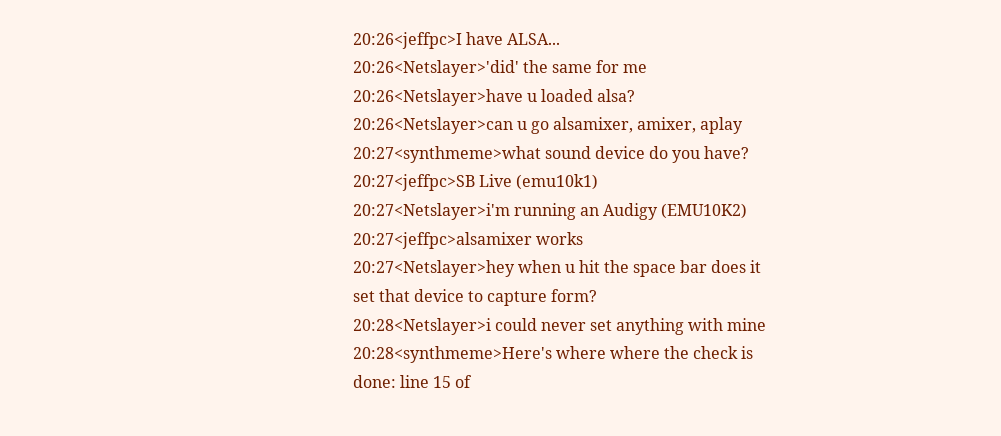20:26<jeffpc>I have ALSA...
20:26<Netslayer>'did' the same for me
20:26<Netslayer>have u loaded alsa?
20:26<Netslayer>can u go alsamixer, amixer, aplay
20:27<synthmeme>what sound device do you have?
20:27<jeffpc>SB Live (emu10k1)
20:27<Netslayer>i'm running an Audigy (EMU10K2)
20:27<jeffpc>alsamixer works
20:27<Netslayer>hey when u hit the space bar does it set that device to capture form?
20:28<Netslayer>i could never set anything with mine
20:28<synthmeme>Here's where where the check is done: line 15 of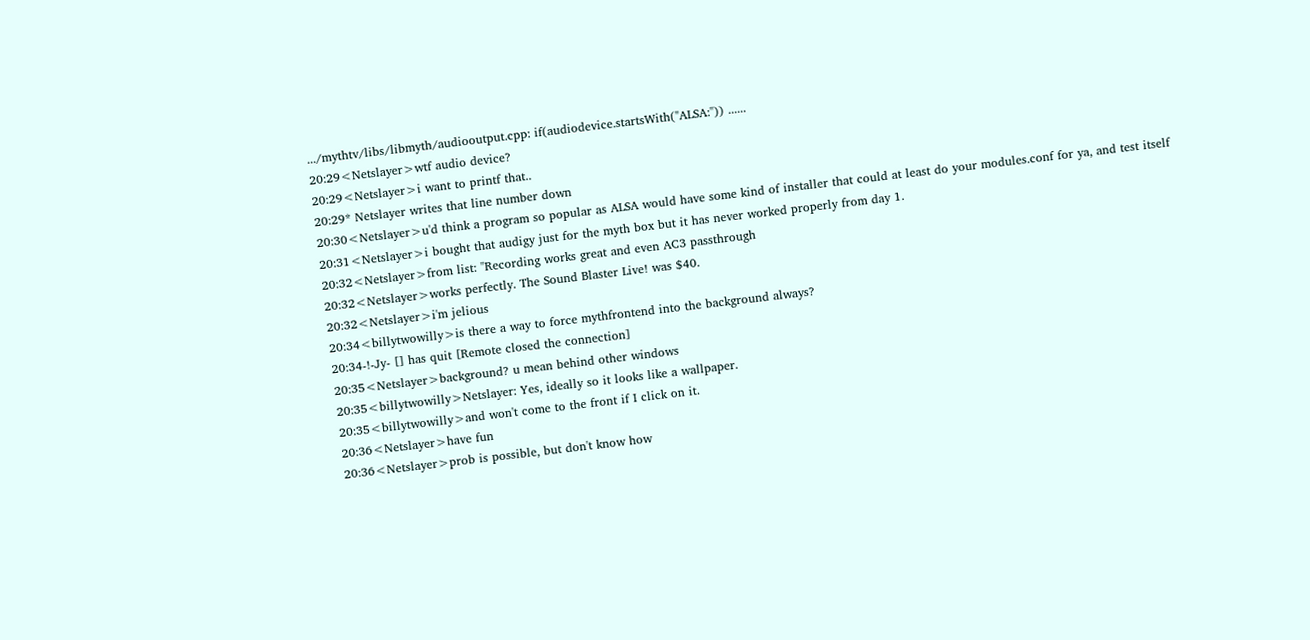.../mythtv/libs/libmyth/audiooutput.cpp: if(audiodevice.startsWith("ALSA:")) ......
20:29<Netslayer>wtf audio device?
20:29<Netslayer>i want to printf that..
20:29* Netslayer writes that line number down
20:30<Netslayer>u'd think a program so popular as ALSA would have some kind of installer that could at least do your modules.conf for ya, and test itself
20:31<Netslayer>i bought that audigy just for the myth box but it has never worked properly from day 1.
20:32<Netslayer>from list: "Recording works great and even AC3 passthrough
20:32<Netslayer>works perfectly. The Sound Blaster Live! was $40.
20:32<Netslayer>i'm jelious
20:34<billytwowilly>is there a way to force mythfrontend into the background always?
20:34-!-Jy- [] has quit [Remote closed the connection]
20:35<Netslayer>background? u mean behind other windows
20:35<billytwowilly>Netslayer: Yes, ideally so it looks like a wallpaper.
20:35<billytwowilly>and won't come to the front if I click on it.
20:36<Netslayer>have fun
20:36<Netslayer>prob is possible, but don't know how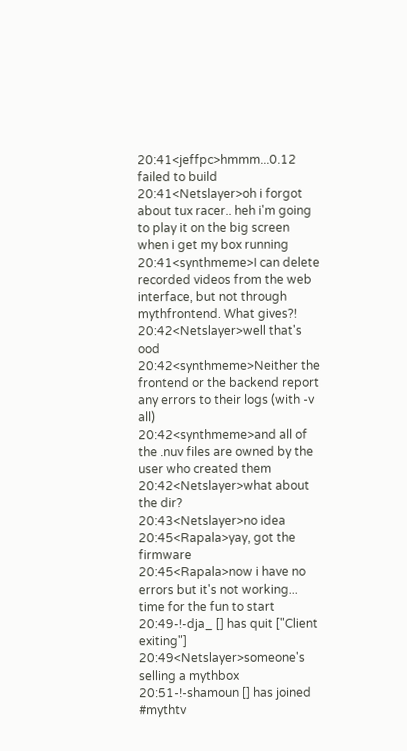20:41<jeffpc>hmmm...0.12 failed to build
20:41<Netslayer>oh i forgot about tux racer.. heh i'm going to play it on the big screen when i get my box running
20:41<synthmeme>I can delete recorded videos from the web interface, but not through mythfrontend. What gives?!
20:42<Netslayer>well that's ood
20:42<synthmeme>Neither the frontend or the backend report any errors to their logs (with -v all)
20:42<synthmeme>and all of the .nuv files are owned by the user who created them
20:42<Netslayer>what about the dir?
20:43<Netslayer>no idea
20:45<Rapala>yay, got the firmware
20:45<Rapala>now i have no errors but it's not working... time for the fun to start
20:49-!-dja_ [] has quit ["Client exiting"]
20:49<Netslayer>someone's selling a mythbox
20:51-!-shamoun [] has joined #mythtv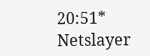20:51* Netslayer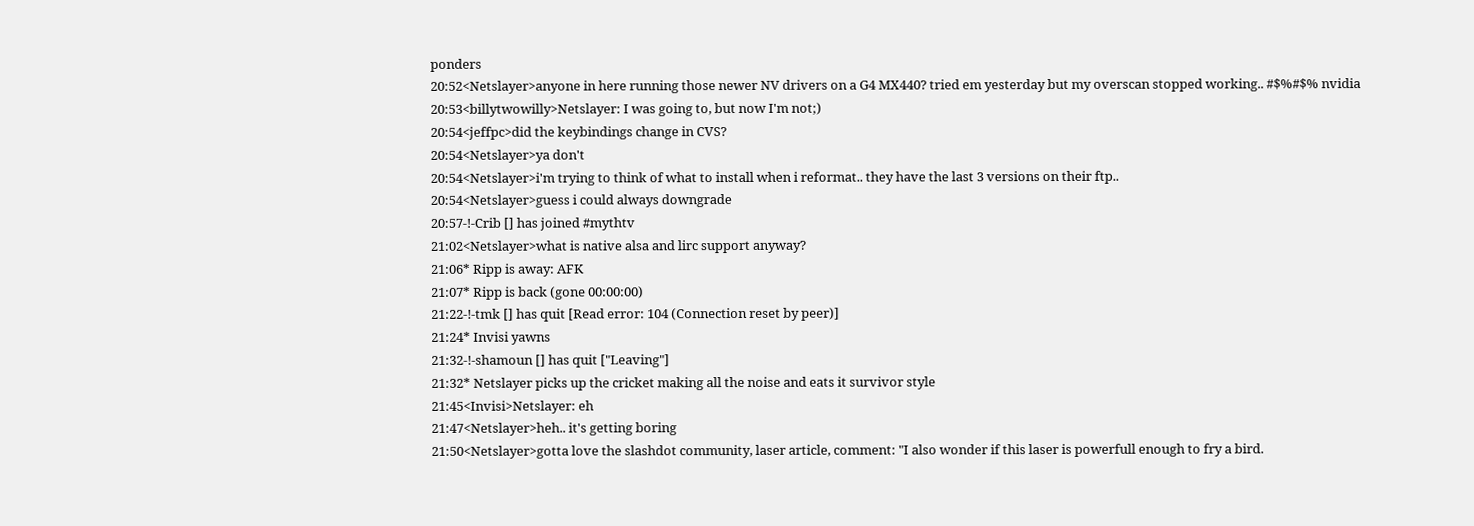ponders
20:52<Netslayer>anyone in here running those newer NV drivers on a G4 MX440? tried em yesterday but my overscan stopped working.. #$%#$% nvidia
20:53<billytwowilly>Netslayer: I was going to, but now I'm not;)
20:54<jeffpc>did the keybindings change in CVS?
20:54<Netslayer>ya don't
20:54<Netslayer>i'm trying to think of what to install when i reformat.. they have the last 3 versions on their ftp..
20:54<Netslayer>guess i could always downgrade
20:57-!-Crib [] has joined #mythtv
21:02<Netslayer>what is native alsa and lirc support anyway?
21:06* Ripp is away: AFK
21:07* Ripp is back (gone 00:00:00)
21:22-!-tmk [] has quit [Read error: 104 (Connection reset by peer)]
21:24* Invisi yawns
21:32-!-shamoun [] has quit ["Leaving"]
21:32* Netslayer picks up the cricket making all the noise and eats it survivor style
21:45<Invisi>Netslayer: eh
21:47<Netslayer>heh.. it's getting boring
21:50<Netslayer>gotta love the slashdot community, laser article, comment: "I also wonder if this laser is powerfull enough to fry a bird.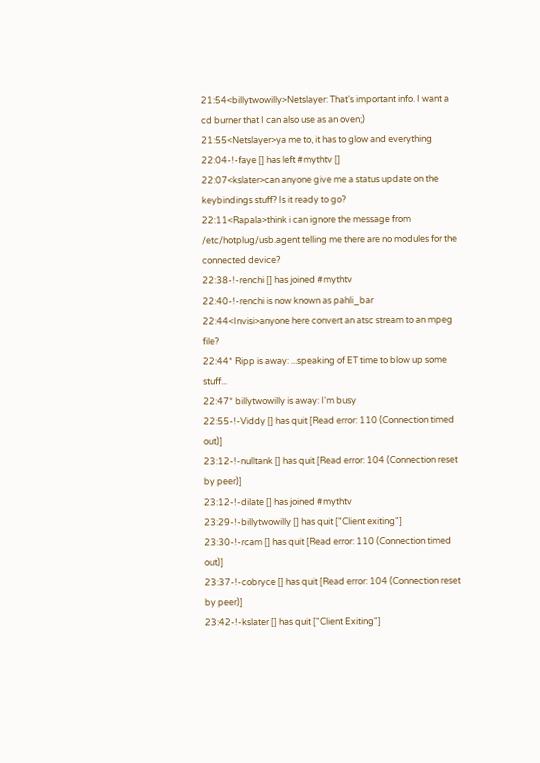21:54<billytwowilly>Netslayer: That's important info. I want a cd burner that I can also use as an oven;)
21:55<Netslayer>ya me to, it has to glow and everything
22:04-!-faye [] has left #mythtv []
22:07<kslater>can anyone give me a status update on the keybindings stuff? Is it ready to go?
22:11<Rapala>think i can ignore the message from /etc/hotplug/usb.agent telling me there are no modules for the connected device?
22:38-!-renchi [] has joined #mythtv
22:40-!-renchi is now known as pahli_bar
22:44<Invisi>anyone here convert an atsc stream to an mpeg file?
22:44* Ripp is away: ...speaking of ET time to blow up some stuff...
22:47* billytwowilly is away: I'm busy
22:55-!-Viddy [] has quit [Read error: 110 (Connection timed out)]
23:12-!-nulltank [] has quit [Read error: 104 (Connection reset by peer)]
23:12-!-dilate [] has joined #mythtv
23:29-!-billytwowilly [] has quit ["Client exiting"]
23:30-!-rcam [] has quit [Read error: 110 (Connection timed out)]
23:37-!-cobryce [] has quit [Read error: 104 (Connection reset by peer)]
23:42-!-kslater [] has quit ["Client Exiting"]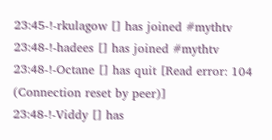23:45-!-rkulagow [] has joined #mythtv
23:48-!-hadees [] has joined #mythtv
23:48-!-Octane [] has quit [Read error: 104 (Connection reset by peer)]
23:48-!-Viddy [] has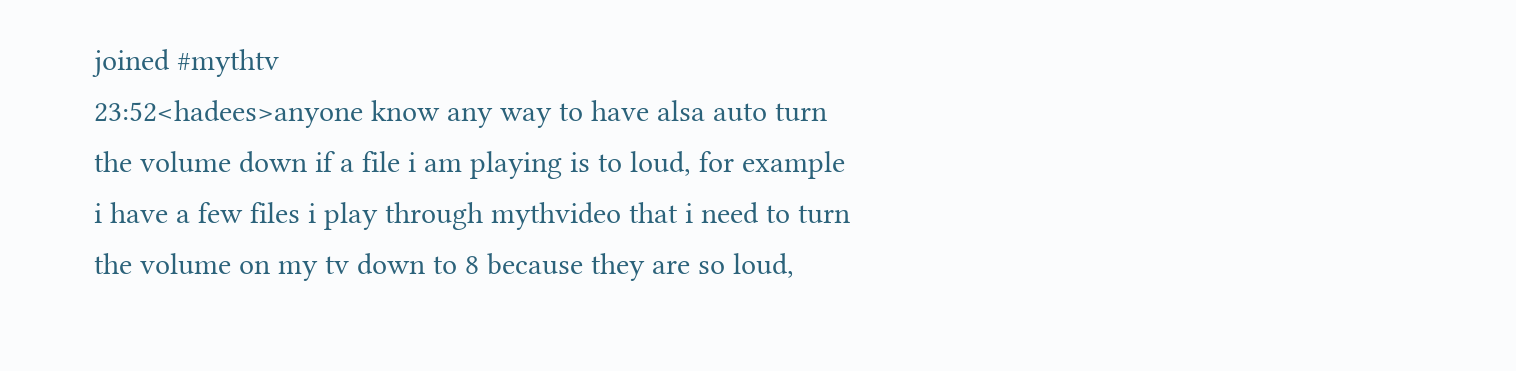joined #mythtv
23:52<hadees>anyone know any way to have alsa auto turn the volume down if a file i am playing is to loud, for example i have a few files i play through mythvideo that i need to turn the volume on my tv down to 8 because they are so loud,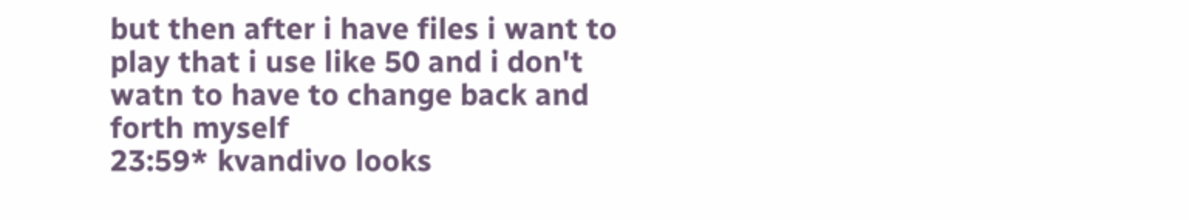but then after i have files i want to play that i use like 50 and i don't watn to have to change back and forth myself
23:59* kvandivo looks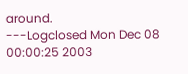around.
---Logclosed Mon Dec 08 00:00:25 2003